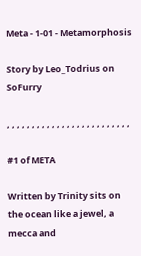Meta - 1-01 - Metamorphosis

Story by Leo_Todrius on SoFurry

, , , , , , , , , , , , , , , , , , , , , , , , ,

#1 of META

Written by Trinity sits on the ocean like a jewel, a mecca and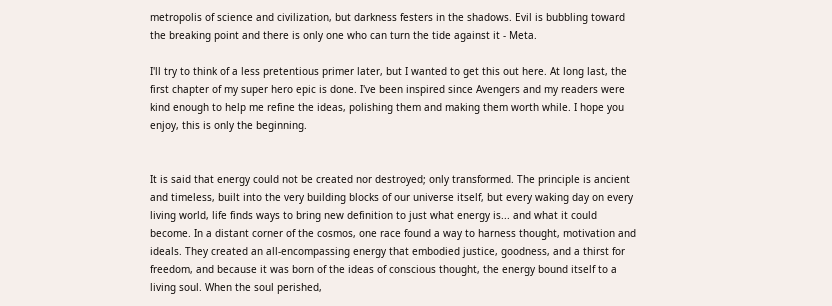metropolis of science and civilization, but darkness festers in the shadows. Evil is bubbling toward the breaking point and there is only one who can turn the tide against it - Meta.

I'll try to think of a less pretentious primer later, but I wanted to get this out here. At long last, the first chapter of my super hero epic is done. I've been inspired since Avengers and my readers were kind enough to help me refine the ideas, polishing them and making them worth while. I hope you enjoy, this is only the beginning.


It is said that energy could not be created nor destroyed; only transformed. The principle is ancient and timeless, built into the very building blocks of our universe itself, but every waking day on every living world, life finds ways to bring new definition to just what energy is... and what it could become. In a distant corner of the cosmos, one race found a way to harness thought, motivation and ideals. They created an all-encompassing energy that embodied justice, goodness, and a thirst for freedom, and because it was born of the ideas of conscious thought, the energy bound itself to a living soul. When the soul perished,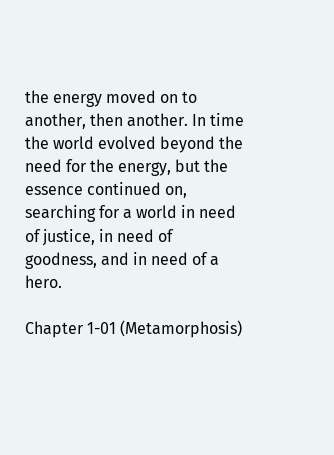the energy moved on to another, then another. In time the world evolved beyond the need for the energy, but the essence continued on, searching for a world in need of justice, in need of goodness, and in need of a hero.

Chapter 1-01 (Metamorphosis)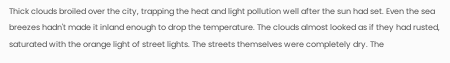Thick clouds broiled over the city, trapping the heat and light pollution well after the sun had set. Even the sea breezes hadn't made it inland enough to drop the temperature. The clouds almost looked as if they had rusted, saturated with the orange light of street lights. The streets themselves were completely dry. The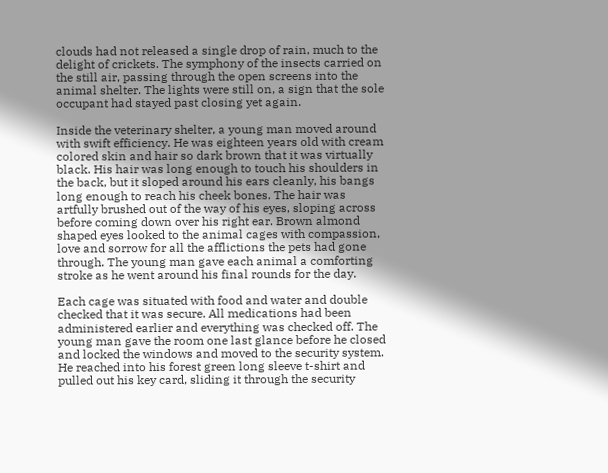clouds had not released a single drop of rain, much to the delight of crickets. The symphony of the insects carried on the still air, passing through the open screens into the animal shelter. The lights were still on, a sign that the sole occupant had stayed past closing yet again.

Inside the veterinary shelter, a young man moved around with swift efficiency. He was eighteen years old with cream colored skin and hair so dark brown that it was virtually black. His hair was long enough to touch his shoulders in the back, but it sloped around his ears cleanly, his bangs long enough to reach his cheek bones. The hair was artfully brushed out of the way of his eyes, sloping across before coming down over his right ear. Brown almond shaped eyes looked to the animal cages with compassion, love and sorrow for all the afflictions the pets had gone through. The young man gave each animal a comforting stroke as he went around his final rounds for the day.

Each cage was situated with food and water and double checked that it was secure. All medications had been administered earlier and everything was checked off. The young man gave the room one last glance before he closed and locked the windows and moved to the security system. He reached into his forest green long sleeve t-shirt and pulled out his key card, sliding it through the security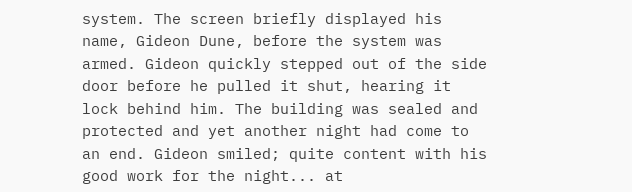system. The screen briefly displayed his name, Gideon Dune, before the system was armed. Gideon quickly stepped out of the side door before he pulled it shut, hearing it lock behind him. The building was sealed and protected and yet another night had come to an end. Gideon smiled; quite content with his good work for the night... at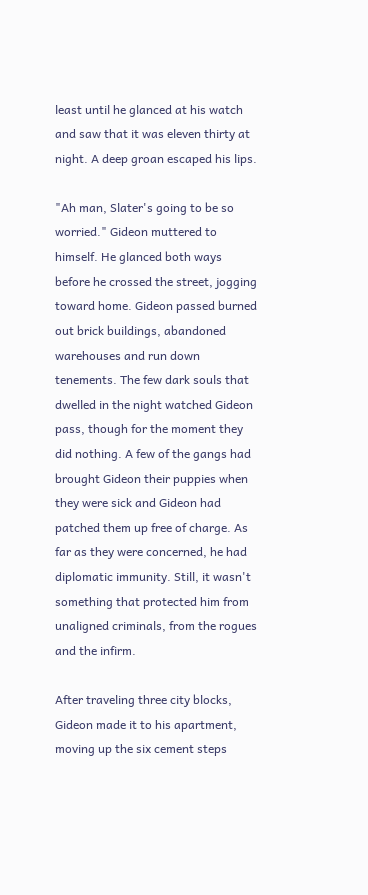least until he glanced at his watch and saw that it was eleven thirty at night. A deep groan escaped his lips.

"Ah man, Slater's going to be so worried." Gideon muttered to himself. He glanced both ways before he crossed the street, jogging toward home. Gideon passed burned out brick buildings, abandoned warehouses and run down tenements. The few dark souls that dwelled in the night watched Gideon pass, though for the moment they did nothing. A few of the gangs had brought Gideon their puppies when they were sick and Gideon had patched them up free of charge. As far as they were concerned, he had diplomatic immunity. Still, it wasn't something that protected him from unaligned criminals, from the rogues and the infirm.

After traveling three city blocks, Gideon made it to his apartment, moving up the six cement steps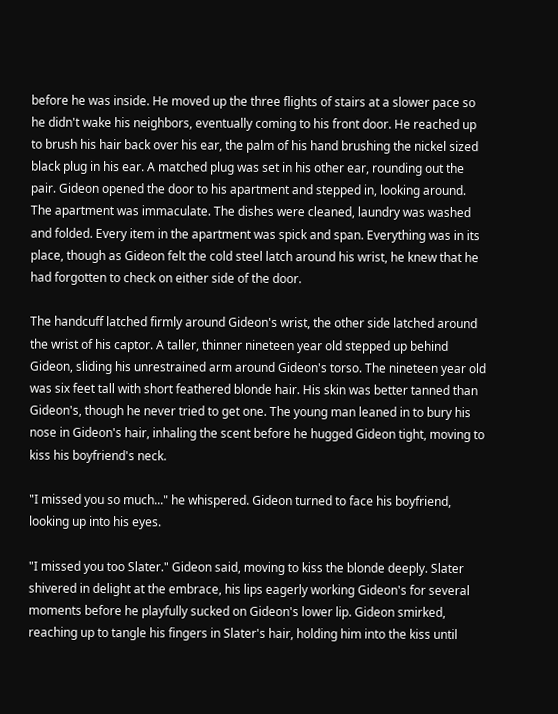before he was inside. He moved up the three flights of stairs at a slower pace so he didn't wake his neighbors, eventually coming to his front door. He reached up to brush his hair back over his ear, the palm of his hand brushing the nickel sized black plug in his ear. A matched plug was set in his other ear, rounding out the pair. Gideon opened the door to his apartment and stepped in, looking around. The apartment was immaculate. The dishes were cleaned, laundry was washed and folded. Every item in the apartment was spick and span. Everything was in its place, though as Gideon felt the cold steel latch around his wrist, he knew that he had forgotten to check on either side of the door.

The handcuff latched firmly around Gideon's wrist, the other side latched around the wrist of his captor. A taller, thinner nineteen year old stepped up behind Gideon, sliding his unrestrained arm around Gideon's torso. The nineteen year old was six feet tall with short feathered blonde hair. His skin was better tanned than Gideon's, though he never tried to get one. The young man leaned in to bury his nose in Gideon's hair, inhaling the scent before he hugged Gideon tight, moving to kiss his boyfriend's neck.

"I missed you so much..." he whispered. Gideon turned to face his boyfriend, looking up into his eyes.

"I missed you too Slater." Gideon said, moving to kiss the blonde deeply. Slater shivered in delight at the embrace, his lips eagerly working Gideon's for several moments before he playfully sucked on Gideon's lower lip. Gideon smirked, reaching up to tangle his fingers in Slater's hair, holding him into the kiss until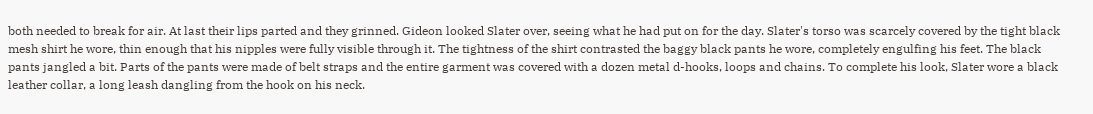both needed to break for air. At last their lips parted and they grinned. Gideon looked Slater over, seeing what he had put on for the day. Slater's torso was scarcely covered by the tight black mesh shirt he wore, thin enough that his nipples were fully visible through it. The tightness of the shirt contrasted the baggy black pants he wore, completely engulfing his feet. The black pants jangled a bit. Parts of the pants were made of belt straps and the entire garment was covered with a dozen metal d-hooks, loops and chains. To complete his look, Slater wore a black leather collar, a long leash dangling from the hook on his neck.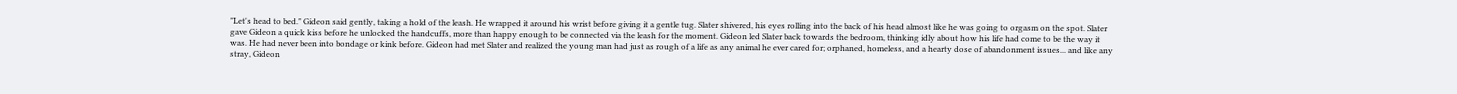"Let's head to bed." Gideon said gently, taking a hold of the leash. He wrapped it around his wrist before giving it a gentle tug. Slater shivered, his eyes rolling into the back of his head almost like he was going to orgasm on the spot. Slater gave Gideon a quick kiss before he unlocked the handcuffs, more than happy enough to be connected via the leash for the moment. Gideon led Slater back towards the bedroom, thinking idly about how his life had come to be the way it was. He had never been into bondage or kink before. Gideon had met Slater and realized the young man had just as rough of a life as any animal he ever cared for; orphaned, homeless, and a hearty dose of abandonment issues... and like any stray, Gideon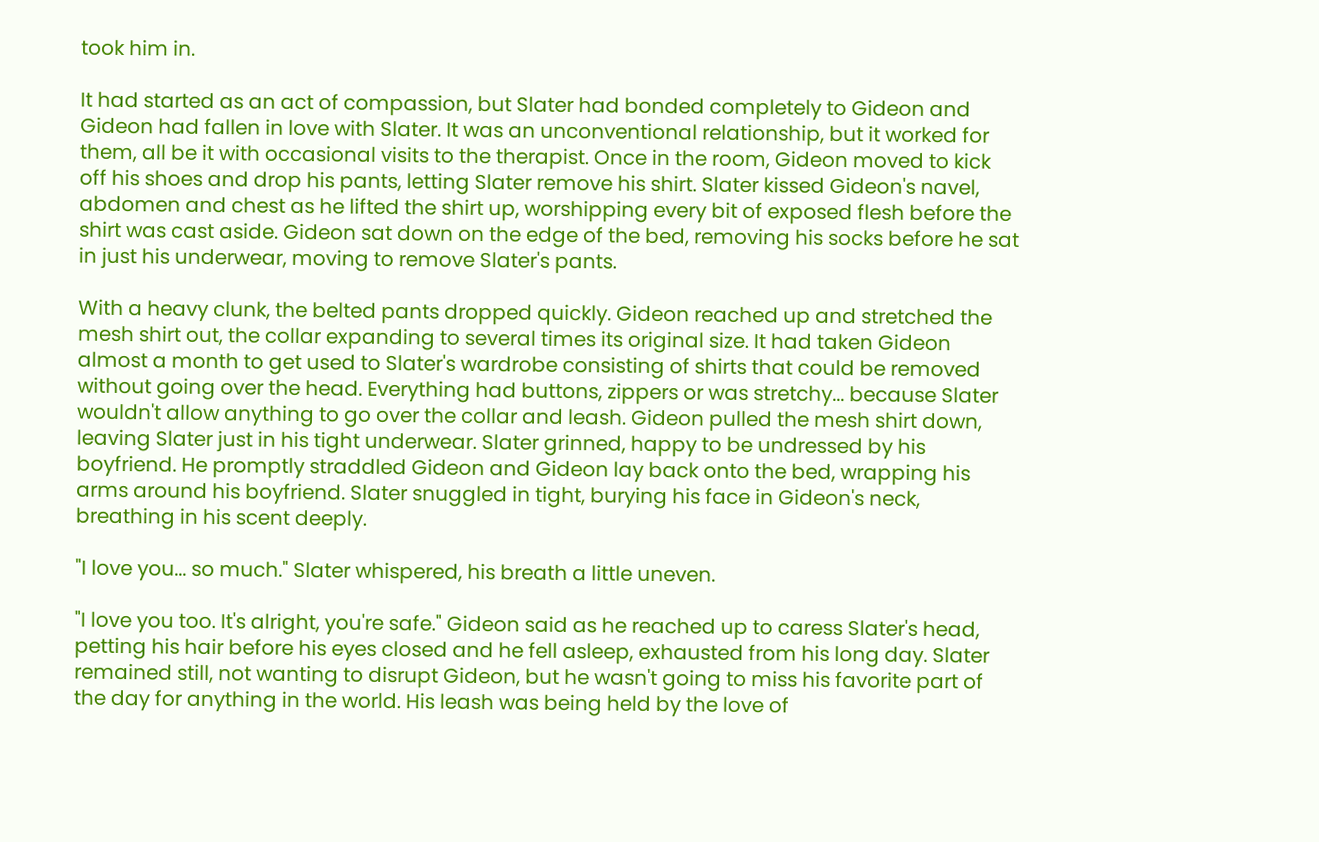took him in.

It had started as an act of compassion, but Slater had bonded completely to Gideon and Gideon had fallen in love with Slater. It was an unconventional relationship, but it worked for them, all be it with occasional visits to the therapist. Once in the room, Gideon moved to kick off his shoes and drop his pants, letting Slater remove his shirt. Slater kissed Gideon's navel, abdomen and chest as he lifted the shirt up, worshipping every bit of exposed flesh before the shirt was cast aside. Gideon sat down on the edge of the bed, removing his socks before he sat in just his underwear, moving to remove Slater's pants.

With a heavy clunk, the belted pants dropped quickly. Gideon reached up and stretched the mesh shirt out, the collar expanding to several times its original size. It had taken Gideon almost a month to get used to Slater's wardrobe consisting of shirts that could be removed without going over the head. Everything had buttons, zippers or was stretchy... because Slater wouldn't allow anything to go over the collar and leash. Gideon pulled the mesh shirt down, leaving Slater just in his tight underwear. Slater grinned, happy to be undressed by his boyfriend. He promptly straddled Gideon and Gideon lay back onto the bed, wrapping his arms around his boyfriend. Slater snuggled in tight, burying his face in Gideon's neck, breathing in his scent deeply.

"I love you... so much." Slater whispered, his breath a little uneven.

"I love you too. It's alright, you're safe." Gideon said as he reached up to caress Slater's head, petting his hair before his eyes closed and he fell asleep, exhausted from his long day. Slater remained still, not wanting to disrupt Gideon, but he wasn't going to miss his favorite part of the day for anything in the world. His leash was being held by the love of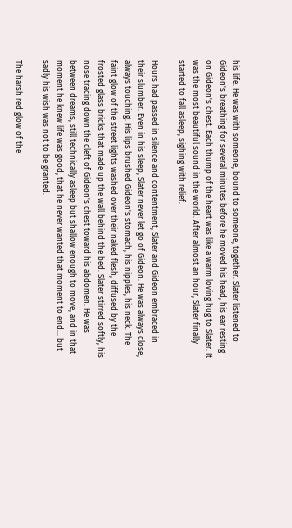his life. He was with someone, bound to someone, together. Slater listened to Gideon's breathing for several minutes before he moved his head, his ear resting on Gideon's chest. Each thump of the heart was like a warm loving hug to Slater. It was the most beautiful sound in the world. After almost an hour, Slater finally started to fall asleep, sighing with relief.

Hours had passed in silence and contentment, Slater and Gideon embraced in their slumber. Even in his sleep, Slater never let go of Gideon. He was always close, always touching. His lips brushed Gideon's stomach, his nipples, his neck. The faint glow of the street lights washed over their naked flesh, diffused by the frosted glass bricks that made up the wall behind the bed. Slater stirred softly, his nose tracing down the cleft of Gideon's chest toward his abdomen. He was between dreams, still technically asleep but shallow enough to move, and in that moment he knew life was good, that he never wanted that moment to end... but sadly his wish was not to be granted.

The harsh red glow of the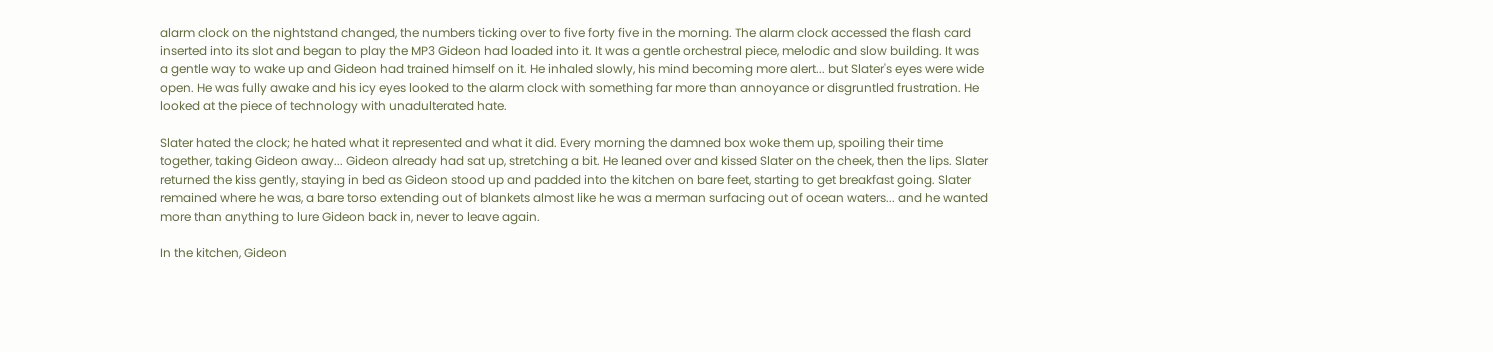alarm clock on the nightstand changed, the numbers ticking over to five forty five in the morning. The alarm clock accessed the flash card inserted into its slot and began to play the MP3 Gideon had loaded into it. It was a gentle orchestral piece, melodic and slow building. It was a gentle way to wake up and Gideon had trained himself on it. He inhaled slowly, his mind becoming more alert... but Slater's eyes were wide open. He was fully awake and his icy eyes looked to the alarm clock with something far more than annoyance or disgruntled frustration. He looked at the piece of technology with unadulterated hate.

Slater hated the clock; he hated what it represented and what it did. Every morning the damned box woke them up, spoiling their time together, taking Gideon away... Gideon already had sat up, stretching a bit. He leaned over and kissed Slater on the cheek, then the lips. Slater returned the kiss gently, staying in bed as Gideon stood up and padded into the kitchen on bare feet, starting to get breakfast going. Slater remained where he was, a bare torso extending out of blankets almost like he was a merman surfacing out of ocean waters... and he wanted more than anything to lure Gideon back in, never to leave again.

In the kitchen, Gideon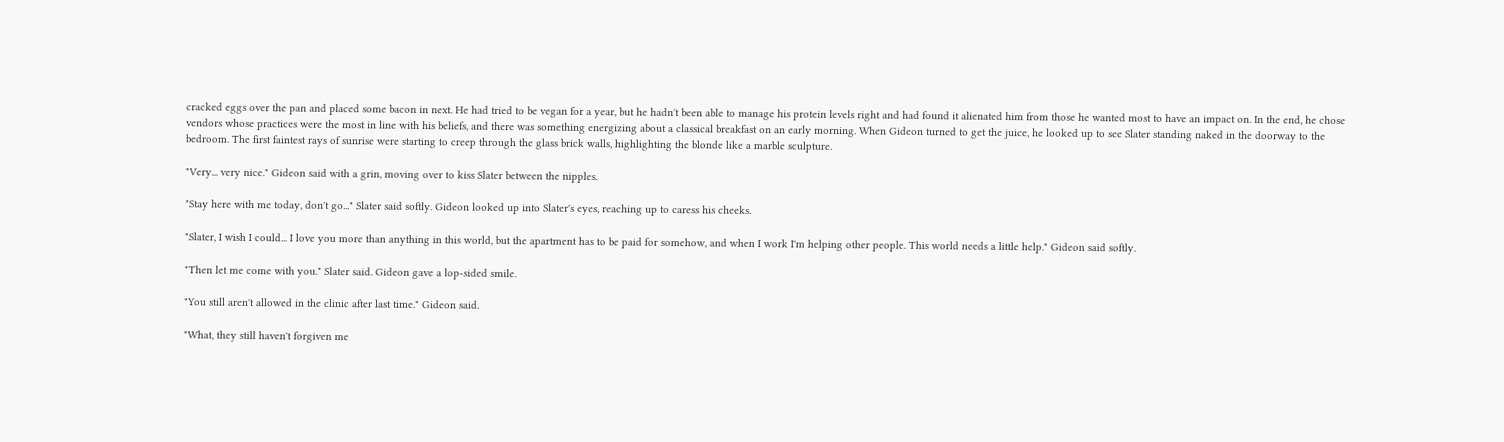cracked eggs over the pan and placed some bacon in next. He had tried to be vegan for a year, but he hadn't been able to manage his protein levels right and had found it alienated him from those he wanted most to have an impact on. In the end, he chose vendors whose practices were the most in line with his beliefs, and there was something energizing about a classical breakfast on an early morning. When Gideon turned to get the juice, he looked up to see Slater standing naked in the doorway to the bedroom. The first faintest rays of sunrise were starting to creep through the glass brick walls, highlighting the blonde like a marble sculpture.

"Very... very nice." Gideon said with a grin, moving over to kiss Slater between the nipples.

"Stay here with me today, don't go..." Slater said softly. Gideon looked up into Slater's eyes, reaching up to caress his cheeks.

"Slater, I wish I could... I love you more than anything in this world, but the apartment has to be paid for somehow, and when I work I'm helping other people. This world needs a little help." Gideon said softly.

"Then let me come with you." Slater said. Gideon gave a lop-sided smile.

"You still aren't allowed in the clinic after last time." Gideon said.

"What, they still haven't forgiven me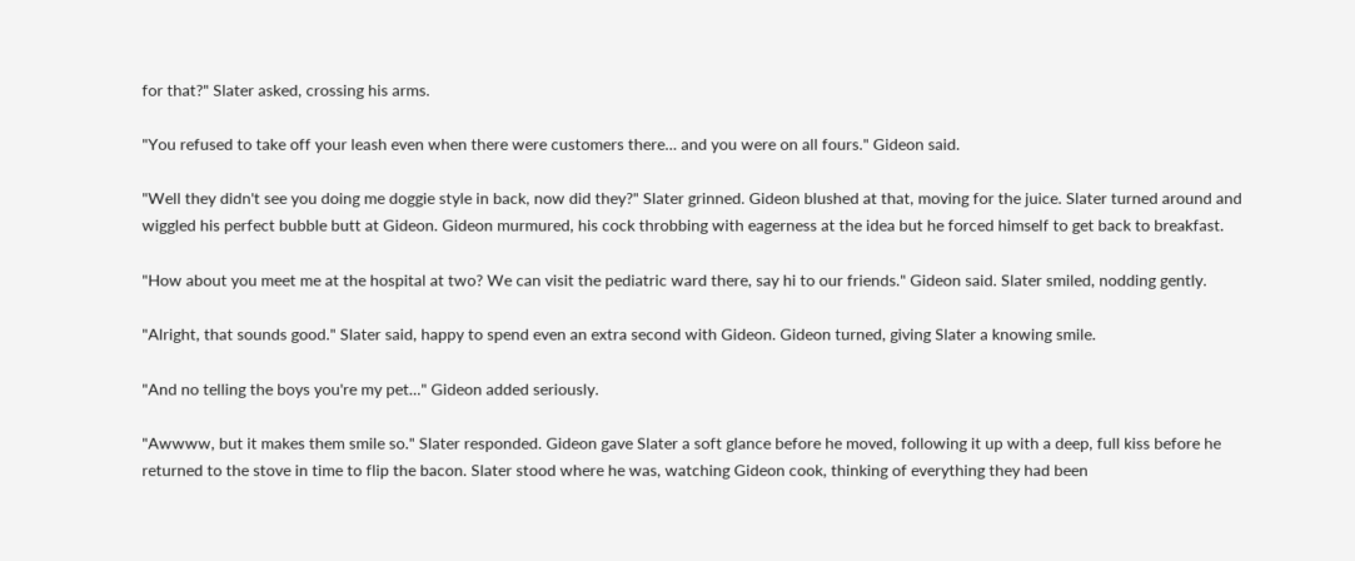for that?" Slater asked, crossing his arms.

"You refused to take off your leash even when there were customers there... and you were on all fours." Gideon said.

"Well they didn't see you doing me doggie style in back, now did they?" Slater grinned. Gideon blushed at that, moving for the juice. Slater turned around and wiggled his perfect bubble butt at Gideon. Gideon murmured, his cock throbbing with eagerness at the idea but he forced himself to get back to breakfast.

"How about you meet me at the hospital at two? We can visit the pediatric ward there, say hi to our friends." Gideon said. Slater smiled, nodding gently.

"Alright, that sounds good." Slater said, happy to spend even an extra second with Gideon. Gideon turned, giving Slater a knowing smile.

"And no telling the boys you're my pet..." Gideon added seriously.

"Awwww, but it makes them smile so." Slater responded. Gideon gave Slater a soft glance before he moved, following it up with a deep, full kiss before he returned to the stove in time to flip the bacon. Slater stood where he was, watching Gideon cook, thinking of everything they had been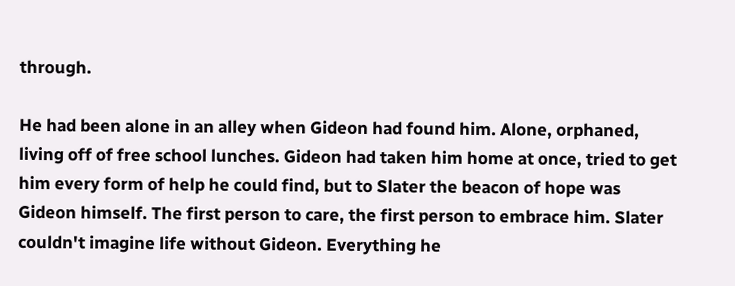through.

He had been alone in an alley when Gideon had found him. Alone, orphaned, living off of free school lunches. Gideon had taken him home at once, tried to get him every form of help he could find, but to Slater the beacon of hope was Gideon himself. The first person to care, the first person to embrace him. Slater couldn't imagine life without Gideon. Everything he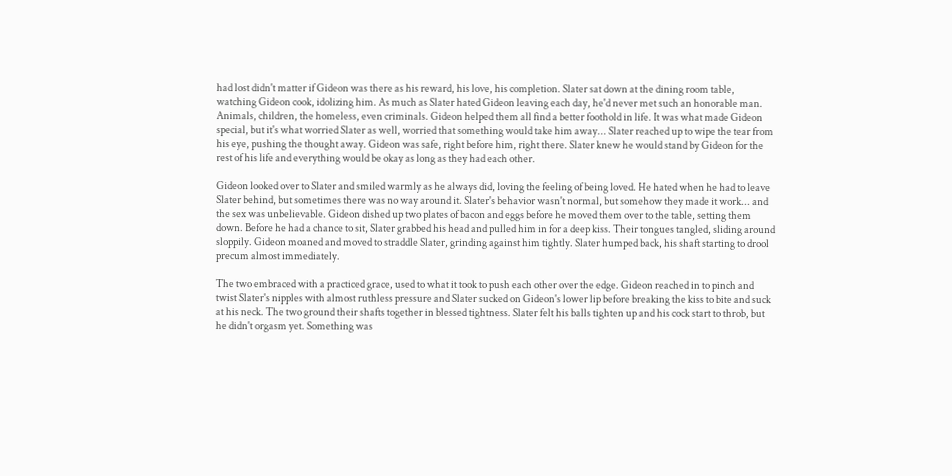had lost didn't matter if Gideon was there as his reward, his love, his completion. Slater sat down at the dining room table, watching Gideon cook, idolizing him. As much as Slater hated Gideon leaving each day, he'd never met such an honorable man. Animals, children, the homeless, even criminals. Gideon helped them all find a better foothold in life. It was what made Gideon special, but it's what worried Slater as well, worried that something would take him away... Slater reached up to wipe the tear from his eye, pushing the thought away. Gideon was safe, right before him, right there. Slater knew he would stand by Gideon for the rest of his life and everything would be okay as long as they had each other.

Gideon looked over to Slater and smiled warmly as he always did, loving the feeling of being loved. He hated when he had to leave Slater behind, but sometimes there was no way around it. Slater's behavior wasn't normal, but somehow they made it work... and the sex was unbelievable. Gideon dished up two plates of bacon and eggs before he moved them over to the table, setting them down. Before he had a chance to sit, Slater grabbed his head and pulled him in for a deep kiss. Their tongues tangled, sliding around sloppily. Gideon moaned and moved to straddle Slater, grinding against him tightly. Slater humped back, his shaft starting to drool precum almost immediately.

The two embraced with a practiced grace, used to what it took to push each other over the edge. Gideon reached in to pinch and twist Slater's nipples with almost ruthless pressure and Slater sucked on Gideon's lower lip before breaking the kiss to bite and suck at his neck. The two ground their shafts together in blessed tightness. Slater felt his balls tighten up and his cock start to throb, but he didn't orgasm yet. Something was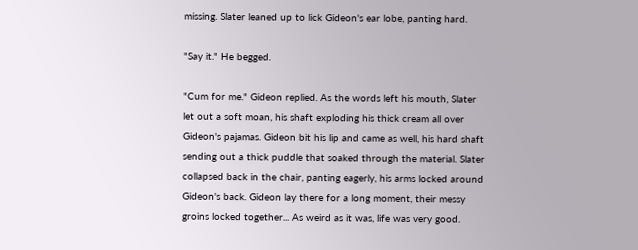missing. Slater leaned up to lick Gideon's ear lobe, panting hard.

"Say it." He begged.

"Cum for me." Gideon replied. As the words left his mouth, Slater let out a soft moan, his shaft exploding his thick cream all over Gideon's pajamas. Gideon bit his lip and came as well, his hard shaft sending out a thick puddle that soaked through the material. Slater collapsed back in the chair, panting eagerly, his arms locked around Gideon's back. Gideon lay there for a long moment, their messy groins locked together... As weird as it was, life was very good.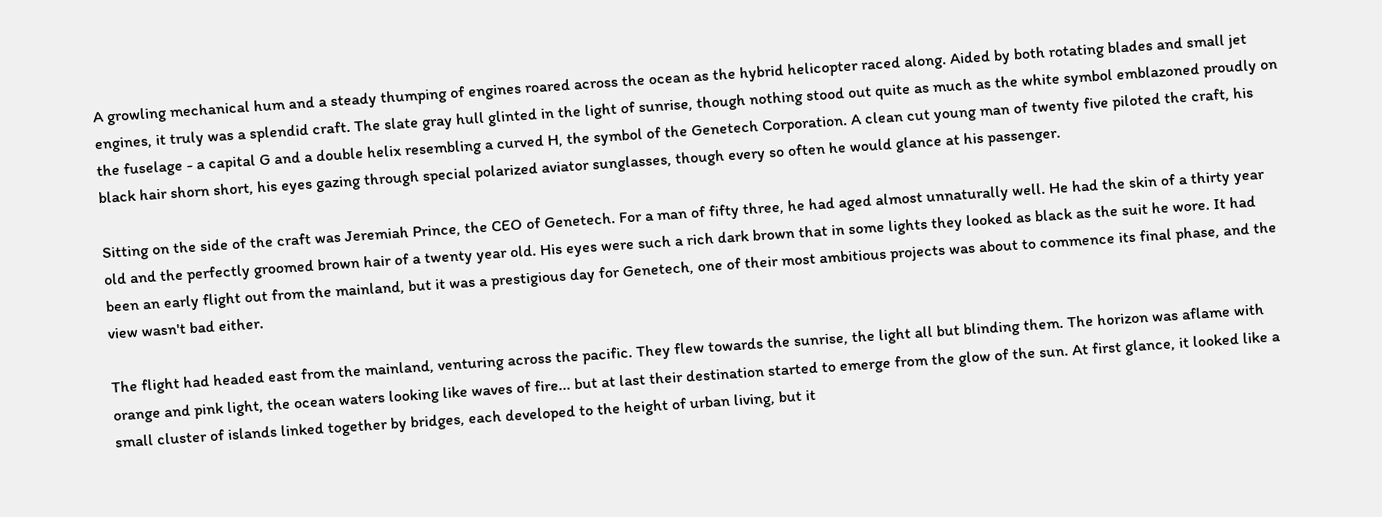A growling mechanical hum and a steady thumping of engines roared across the ocean as the hybrid helicopter raced along. Aided by both rotating blades and small jet engines, it truly was a splendid craft. The slate gray hull glinted in the light of sunrise, though nothing stood out quite as much as the white symbol emblazoned proudly on the fuselage - a capital G and a double helix resembling a curved H, the symbol of the Genetech Corporation. A clean cut young man of twenty five piloted the craft, his black hair shorn short, his eyes gazing through special polarized aviator sunglasses, though every so often he would glance at his passenger.

Sitting on the side of the craft was Jeremiah Prince, the CEO of Genetech. For a man of fifty three, he had aged almost unnaturally well. He had the skin of a thirty year old and the perfectly groomed brown hair of a twenty year old. His eyes were such a rich dark brown that in some lights they looked as black as the suit he wore. It had been an early flight out from the mainland, but it was a prestigious day for Genetech, one of their most ambitious projects was about to commence its final phase, and the view wasn't bad either.

The flight had headed east from the mainland, venturing across the pacific. They flew towards the sunrise, the light all but blinding them. The horizon was aflame with orange and pink light, the ocean waters looking like waves of fire... but at last their destination started to emerge from the glow of the sun. At first glance, it looked like a small cluster of islands linked together by bridges, each developed to the height of urban living, but it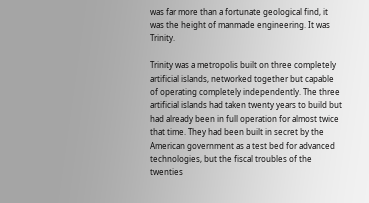was far more than a fortunate geological find, it was the height of manmade engineering. It was Trinity.

Trinity was a metropolis built on three completely artificial islands, networked together but capable of operating completely independently. The three artificial islands had taken twenty years to build but had already been in full operation for almost twice that time. They had been built in secret by the American government as a test bed for advanced technologies, but the fiscal troubles of the twenties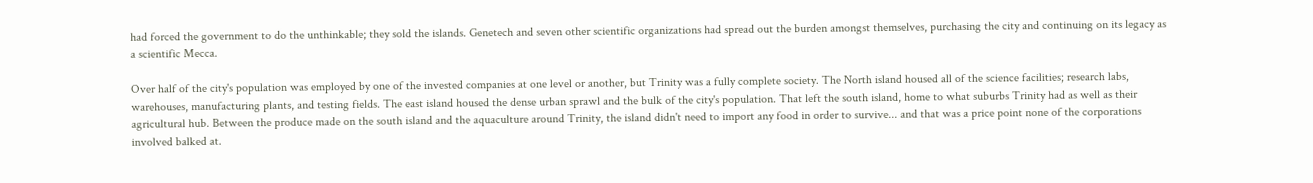had forced the government to do the unthinkable; they sold the islands. Genetech and seven other scientific organizations had spread out the burden amongst themselves, purchasing the city and continuing on its legacy as a scientific Mecca.

Over half of the city's population was employed by one of the invested companies at one level or another, but Trinity was a fully complete society. The North island housed all of the science facilities; research labs, warehouses, manufacturing plants, and testing fields. The east island housed the dense urban sprawl and the bulk of the city's population. That left the south island, home to what suburbs Trinity had as well as their agricultural hub. Between the produce made on the south island and the aquaculture around Trinity, the island didn't need to import any food in order to survive... and that was a price point none of the corporations involved balked at.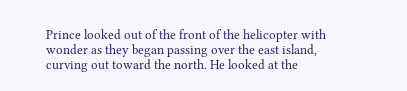Prince looked out of the front of the helicopter with wonder as they began passing over the east island, curving out toward the north. He looked at the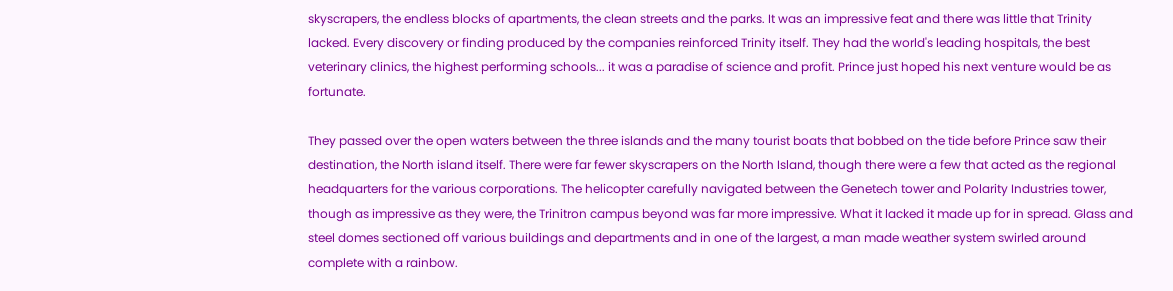skyscrapers, the endless blocks of apartments, the clean streets and the parks. It was an impressive feat and there was little that Trinity lacked. Every discovery or finding produced by the companies reinforced Trinity itself. They had the world's leading hospitals, the best veterinary clinics, the highest performing schools... it was a paradise of science and profit. Prince just hoped his next venture would be as fortunate.

They passed over the open waters between the three islands and the many tourist boats that bobbed on the tide before Prince saw their destination, the North island itself. There were far fewer skyscrapers on the North Island, though there were a few that acted as the regional headquarters for the various corporations. The helicopter carefully navigated between the Genetech tower and Polarity Industries tower, though as impressive as they were, the Trinitron campus beyond was far more impressive. What it lacked it made up for in spread. Glass and steel domes sectioned off various buildings and departments and in one of the largest, a man made weather system swirled around complete with a rainbow.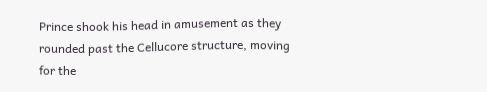Prince shook his head in amusement as they rounded past the Cellucore structure, moving for the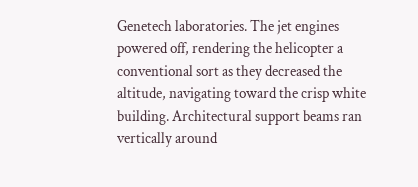Genetech laboratories. The jet engines powered off, rendering the helicopter a conventional sort as they decreased the altitude, navigating toward the crisp white building. Architectural support beams ran vertically around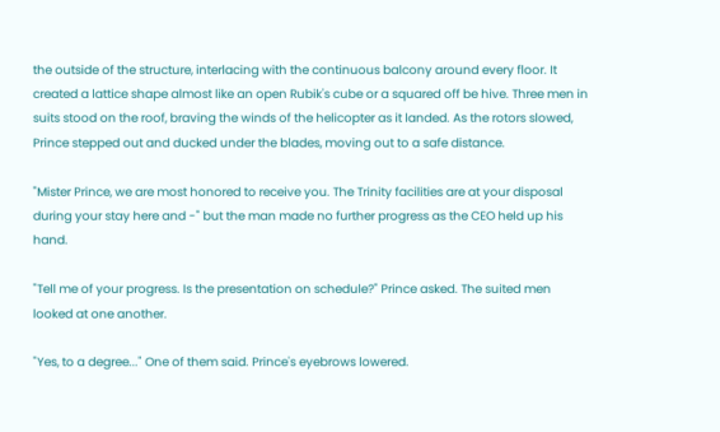the outside of the structure, interlacing with the continuous balcony around every floor. It created a lattice shape almost like an open Rubik's cube or a squared off be hive. Three men in suits stood on the roof, braving the winds of the helicopter as it landed. As the rotors slowed, Prince stepped out and ducked under the blades, moving out to a safe distance.

"Mister Prince, we are most honored to receive you. The Trinity facilities are at your disposal during your stay here and -" but the man made no further progress as the CEO held up his hand.

"Tell me of your progress. Is the presentation on schedule?" Prince asked. The suited men looked at one another.

"Yes, to a degree..." One of them said. Prince's eyebrows lowered.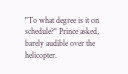"To what degree is it on schedule?" Prince asked, barely audible over the helicopter.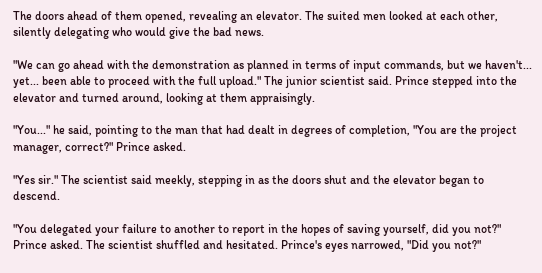The doors ahead of them opened, revealing an elevator. The suited men looked at each other, silently delegating who would give the bad news.

"We can go ahead with the demonstration as planned in terms of input commands, but we haven't... yet... been able to proceed with the full upload." The junior scientist said. Prince stepped into the elevator and turned around, looking at them appraisingly.

"You..." he said, pointing to the man that had dealt in degrees of completion, "You are the project manager, correct?" Prince asked.

"Yes sir." The scientist said meekly, stepping in as the doors shut and the elevator began to descend.

"You delegated your failure to another to report in the hopes of saving yourself, did you not?" Prince asked. The scientist shuffled and hesitated. Prince's eyes narrowed, "Did you not?"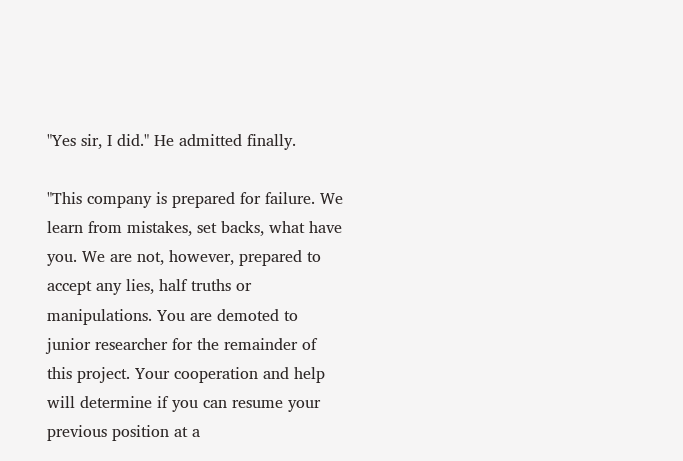"Yes sir, I did." He admitted finally.

"This company is prepared for failure. We learn from mistakes, set backs, what have you. We are not, however, prepared to accept any lies, half truths or manipulations. You are demoted to junior researcher for the remainder of this project. Your cooperation and help will determine if you can resume your previous position at a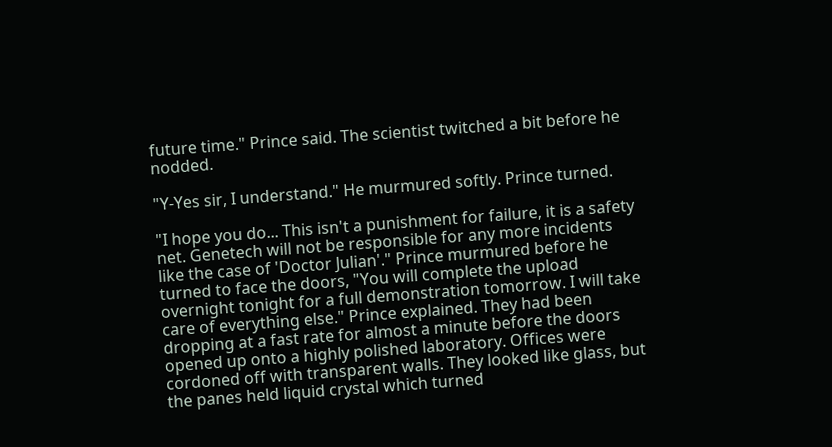future time." Prince said. The scientist twitched a bit before he nodded.

"Y-Yes sir, I understand." He murmured softly. Prince turned.

"I hope you do... This isn't a punishment for failure, it is a safety net. Genetech will not be responsible for any more incidents like the case of 'Doctor Julian'." Prince murmured before he turned to face the doors, "You will complete the upload overnight tonight for a full demonstration tomorrow. I will take care of everything else." Prince explained. They had been dropping at a fast rate for almost a minute before the doors opened up onto a highly polished laboratory. Offices were cordoned off with transparent walls. They looked like glass, but the panes held liquid crystal which turned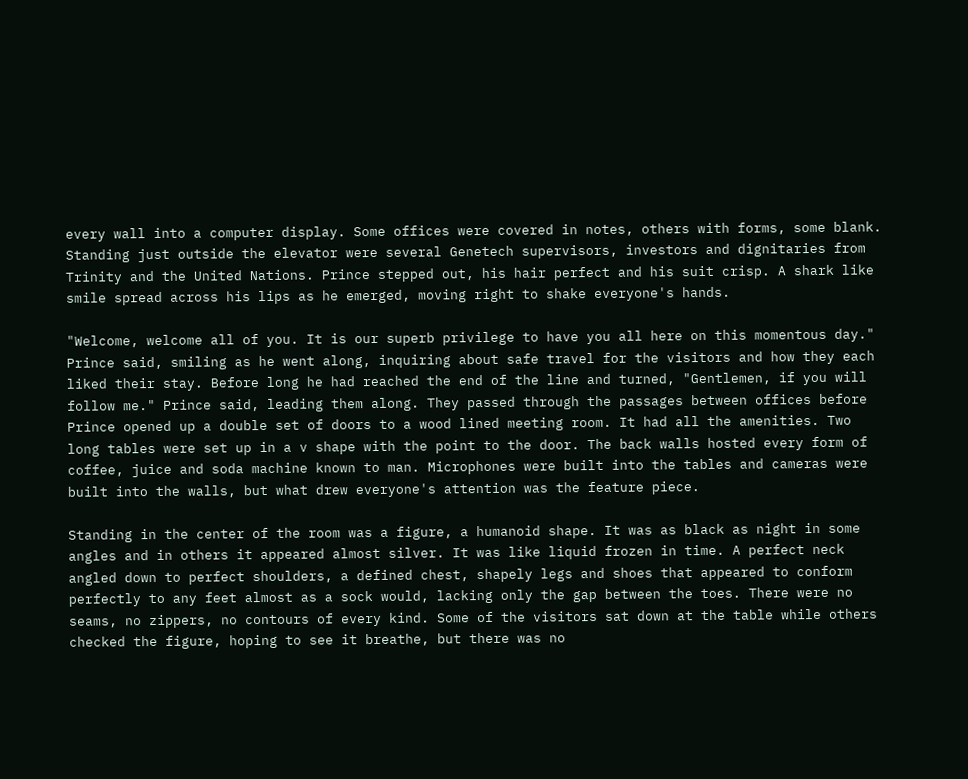every wall into a computer display. Some offices were covered in notes, others with forms, some blank. Standing just outside the elevator were several Genetech supervisors, investors and dignitaries from Trinity and the United Nations. Prince stepped out, his hair perfect and his suit crisp. A shark like smile spread across his lips as he emerged, moving right to shake everyone's hands.

"Welcome, welcome all of you. It is our superb privilege to have you all here on this momentous day." Prince said, smiling as he went along, inquiring about safe travel for the visitors and how they each liked their stay. Before long he had reached the end of the line and turned, "Gentlemen, if you will follow me." Prince said, leading them along. They passed through the passages between offices before Prince opened up a double set of doors to a wood lined meeting room. It had all the amenities. Two long tables were set up in a v shape with the point to the door. The back walls hosted every form of coffee, juice and soda machine known to man. Microphones were built into the tables and cameras were built into the walls, but what drew everyone's attention was the feature piece.

Standing in the center of the room was a figure, a humanoid shape. It was as black as night in some angles and in others it appeared almost silver. It was like liquid frozen in time. A perfect neck angled down to perfect shoulders, a defined chest, shapely legs and shoes that appeared to conform perfectly to any feet almost as a sock would, lacking only the gap between the toes. There were no seams, no zippers, no contours of every kind. Some of the visitors sat down at the table while others checked the figure, hoping to see it breathe, but there was no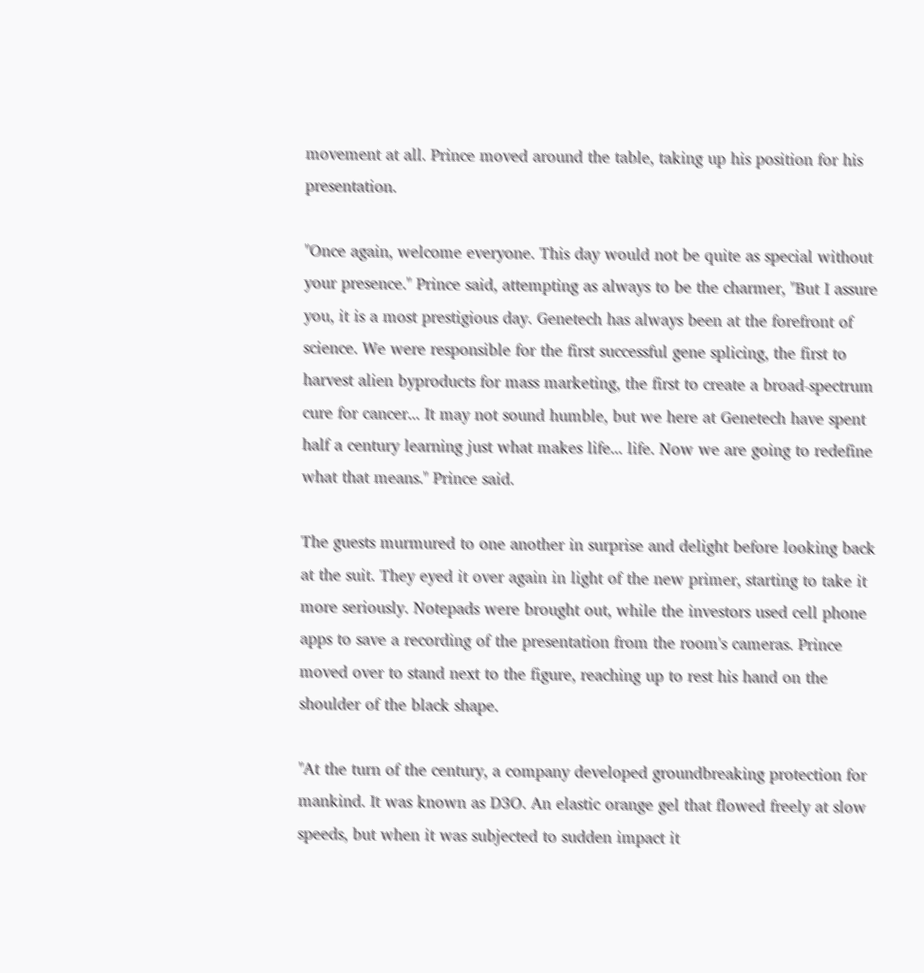movement at all. Prince moved around the table, taking up his position for his presentation.

"Once again, welcome everyone. This day would not be quite as special without your presence." Prince said, attempting as always to be the charmer, "But I assure you, it is a most prestigious day. Genetech has always been at the forefront of science. We were responsible for the first successful gene splicing, the first to harvest alien byproducts for mass marketing, the first to create a broad-spectrum cure for cancer... It may not sound humble, but we here at Genetech have spent half a century learning just what makes life... life. Now we are going to redefine what that means." Prince said.

The guests murmured to one another in surprise and delight before looking back at the suit. They eyed it over again in light of the new primer, starting to take it more seriously. Notepads were brought out, while the investors used cell phone apps to save a recording of the presentation from the room's cameras. Prince moved over to stand next to the figure, reaching up to rest his hand on the shoulder of the black shape.

"At the turn of the century, a company developed groundbreaking protection for mankind. It was known as D3O. An elastic orange gel that flowed freely at slow speeds, but when it was subjected to sudden impact it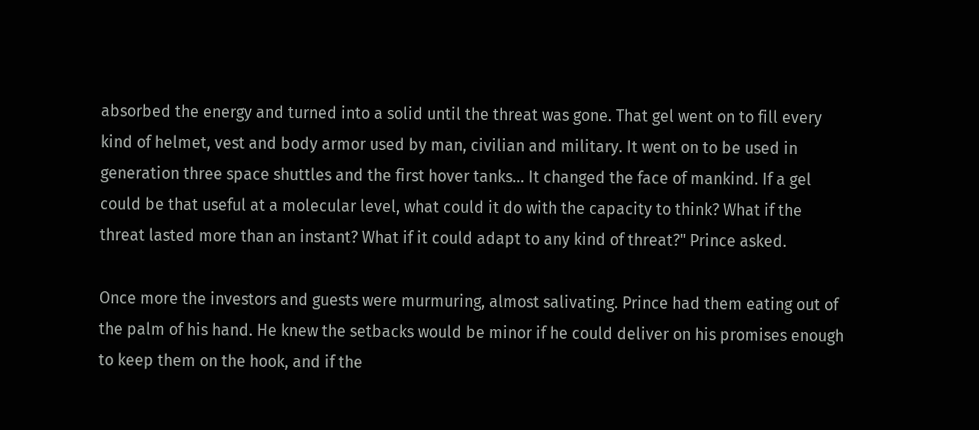absorbed the energy and turned into a solid until the threat was gone. That gel went on to fill every kind of helmet, vest and body armor used by man, civilian and military. It went on to be used in generation three space shuttles and the first hover tanks... It changed the face of mankind. If a gel could be that useful at a molecular level, what could it do with the capacity to think? What if the threat lasted more than an instant? What if it could adapt to any kind of threat?" Prince asked.

Once more the investors and guests were murmuring, almost salivating. Prince had them eating out of the palm of his hand. He knew the setbacks would be minor if he could deliver on his promises enough to keep them on the hook, and if the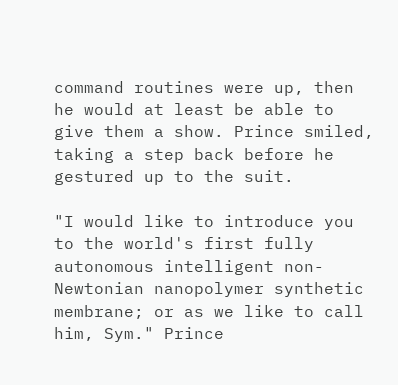command routines were up, then he would at least be able to give them a show. Prince smiled, taking a step back before he gestured up to the suit.

"I would like to introduce you to the world's first fully autonomous intelligent non-Newtonian nanopolymer synthetic membrane; or as we like to call him, Sym." Prince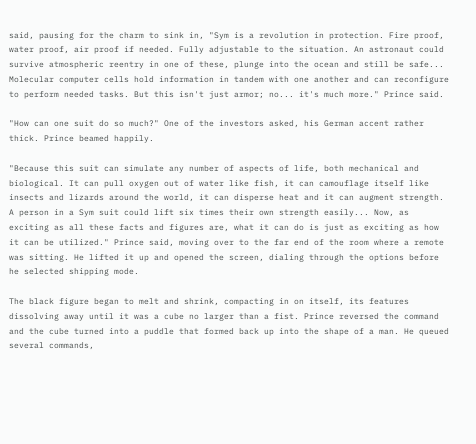said, pausing for the charm to sink in, "Sym is a revolution in protection. Fire proof, water proof, air proof if needed. Fully adjustable to the situation. An astronaut could survive atmospheric reentry in one of these, plunge into the ocean and still be safe... Molecular computer cells hold information in tandem with one another and can reconfigure to perform needed tasks. But this isn't just armor; no... it's much more." Prince said.

"How can one suit do so much?" One of the investors asked, his German accent rather thick. Prince beamed happily.

"Because this suit can simulate any number of aspects of life, both mechanical and biological. It can pull oxygen out of water like fish, it can camouflage itself like insects and lizards around the world, it can disperse heat and it can augment strength. A person in a Sym suit could lift six times their own strength easily... Now, as exciting as all these facts and figures are, what it can do is just as exciting as how it can be utilized." Prince said, moving over to the far end of the room where a remote was sitting. He lifted it up and opened the screen, dialing through the options before he selected shipping mode.

The black figure began to melt and shrink, compacting in on itself, its features dissolving away until it was a cube no larger than a fist. Prince reversed the command and the cube turned into a puddle that formed back up into the shape of a man. He queued several commands,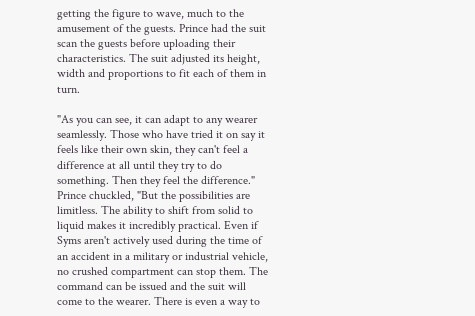getting the figure to wave, much to the amusement of the guests. Prince had the suit scan the guests before uploading their characteristics. The suit adjusted its height, width and proportions to fit each of them in turn.

"As you can see, it can adapt to any wearer seamlessly. Those who have tried it on say it feels like their own skin, they can't feel a difference at all until they try to do something. Then they feel the difference." Prince chuckled, "But the possibilities are limitless. The ability to shift from solid to liquid makes it incredibly practical. Even if Syms aren't actively used during the time of an accident in a military or industrial vehicle, no crushed compartment can stop them. The command can be issued and the suit will come to the wearer. There is even a way to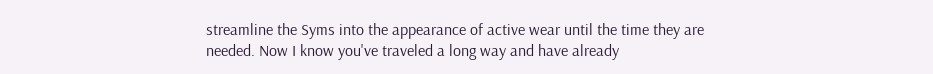streamline the Syms into the appearance of active wear until the time they are needed. Now I know you've traveled a long way and have already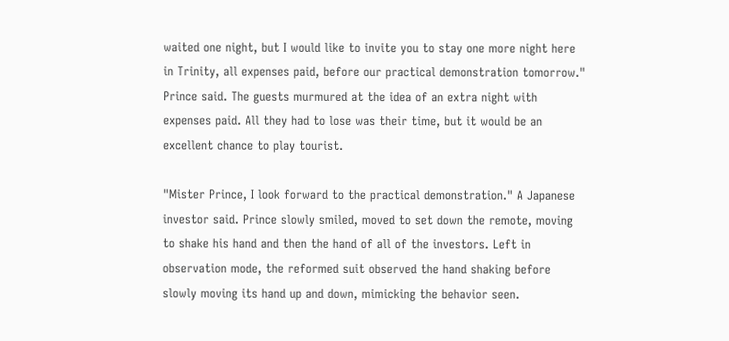waited one night, but I would like to invite you to stay one more night here in Trinity, all expenses paid, before our practical demonstration tomorrow." Prince said. The guests murmured at the idea of an extra night with expenses paid. All they had to lose was their time, but it would be an excellent chance to play tourist.

"Mister Prince, I look forward to the practical demonstration." A Japanese investor said. Prince slowly smiled, moved to set down the remote, moving to shake his hand and then the hand of all of the investors. Left in observation mode, the reformed suit observed the hand shaking before slowly moving its hand up and down, mimicking the behavior seen.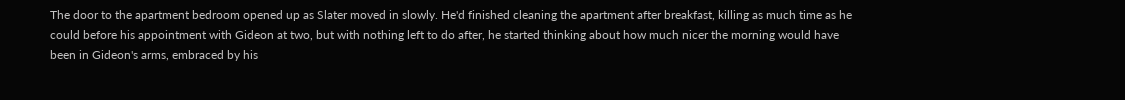The door to the apartment bedroom opened up as Slater moved in slowly. He'd finished cleaning the apartment after breakfast, killing as much time as he could before his appointment with Gideon at two, but with nothing left to do after, he started thinking about how much nicer the morning would have been in Gideon's arms, embraced by his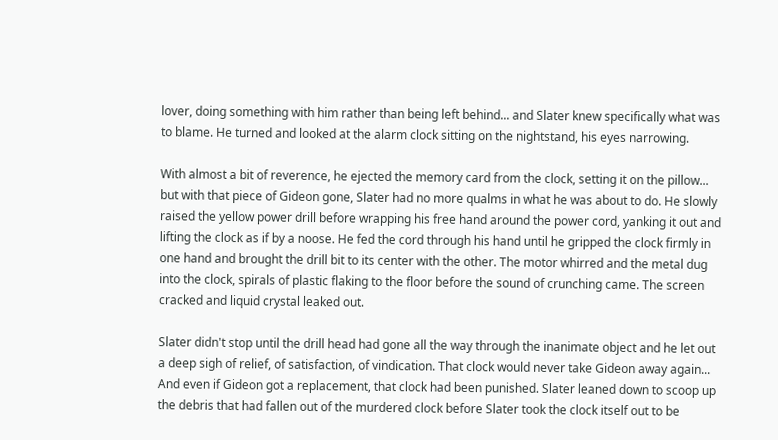lover, doing something with him rather than being left behind... and Slater knew specifically what was to blame. He turned and looked at the alarm clock sitting on the nightstand, his eyes narrowing.

With almost a bit of reverence, he ejected the memory card from the clock, setting it on the pillow... but with that piece of Gideon gone, Slater had no more qualms in what he was about to do. He slowly raised the yellow power drill before wrapping his free hand around the power cord, yanking it out and lifting the clock as if by a noose. He fed the cord through his hand until he gripped the clock firmly in one hand and brought the drill bit to its center with the other. The motor whirred and the metal dug into the clock, spirals of plastic flaking to the floor before the sound of crunching came. The screen cracked and liquid crystal leaked out.

Slater didn't stop until the drill head had gone all the way through the inanimate object and he let out a deep sigh of relief, of satisfaction, of vindication. That clock would never take Gideon away again... And even if Gideon got a replacement, that clock had been punished. Slater leaned down to scoop up the debris that had fallen out of the murdered clock before Slater took the clock itself out to be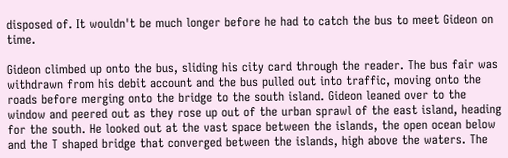disposed of. It wouldn't be much longer before he had to catch the bus to meet Gideon on time.

Gideon climbed up onto the bus, sliding his city card through the reader. The bus fair was withdrawn from his debit account and the bus pulled out into traffic, moving onto the roads before merging onto the bridge to the south island. Gideon leaned over to the window and peered out as they rose up out of the urban sprawl of the east island, heading for the south. He looked out at the vast space between the islands, the open ocean below and the T shaped bridge that converged between the islands, high above the waters. The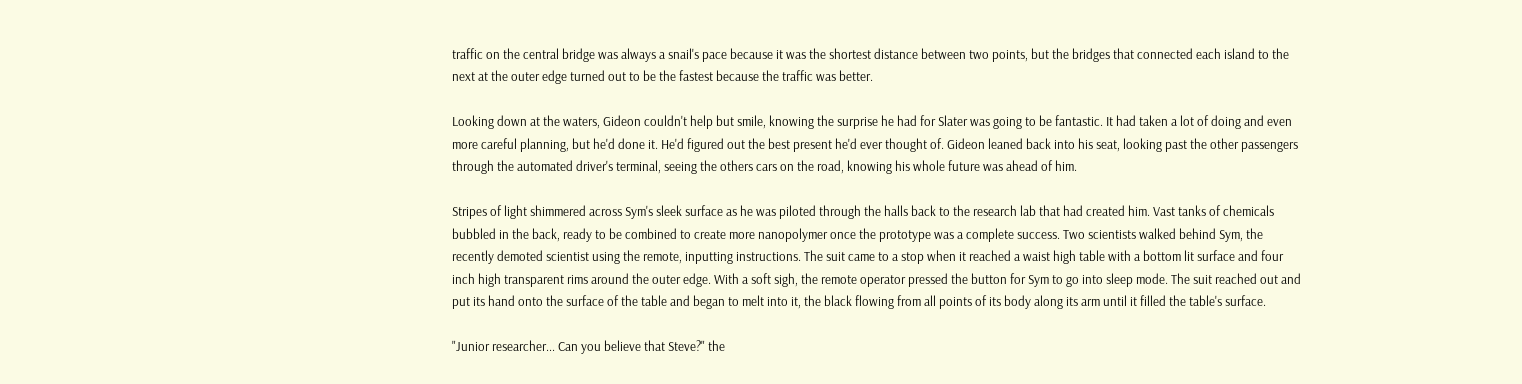traffic on the central bridge was always a snail's pace because it was the shortest distance between two points, but the bridges that connected each island to the next at the outer edge turned out to be the fastest because the traffic was better.

Looking down at the waters, Gideon couldn't help but smile, knowing the surprise he had for Slater was going to be fantastic. It had taken a lot of doing and even more careful planning, but he'd done it. He'd figured out the best present he'd ever thought of. Gideon leaned back into his seat, looking past the other passengers through the automated driver's terminal, seeing the others cars on the road, knowing his whole future was ahead of him.

Stripes of light shimmered across Sym's sleek surface as he was piloted through the halls back to the research lab that had created him. Vast tanks of chemicals bubbled in the back, ready to be combined to create more nanopolymer once the prototype was a complete success. Two scientists walked behind Sym, the recently demoted scientist using the remote, inputting instructions. The suit came to a stop when it reached a waist high table with a bottom lit surface and four inch high transparent rims around the outer edge. With a soft sigh, the remote operator pressed the button for Sym to go into sleep mode. The suit reached out and put its hand onto the surface of the table and began to melt into it, the black flowing from all points of its body along its arm until it filled the table's surface.

"Junior researcher... Can you believe that Steve?" the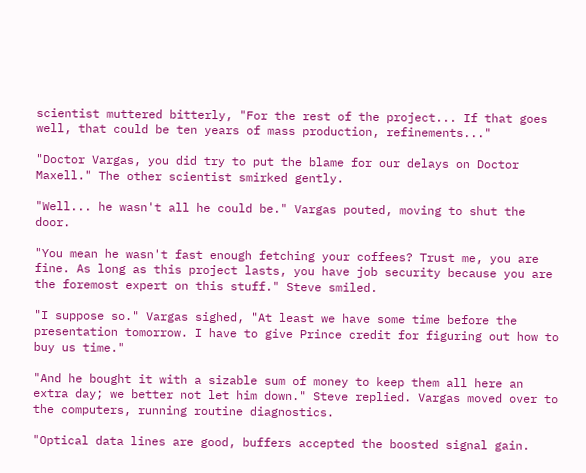scientist muttered bitterly, "For the rest of the project... If that goes well, that could be ten years of mass production, refinements..."

"Doctor Vargas, you did try to put the blame for our delays on Doctor Maxell." The other scientist smirked gently.

"Well... he wasn't all he could be." Vargas pouted, moving to shut the door.

"You mean he wasn't fast enough fetching your coffees? Trust me, you are fine. As long as this project lasts, you have job security because you are the foremost expert on this stuff." Steve smiled.

"I suppose so." Vargas sighed, "At least we have some time before the presentation tomorrow. I have to give Prince credit for figuring out how to buy us time."

"And he bought it with a sizable sum of money to keep them all here an extra day; we better not let him down." Steve replied. Vargas moved over to the computers, running routine diagnostics.

"Optical data lines are good, buffers accepted the boosted signal gain.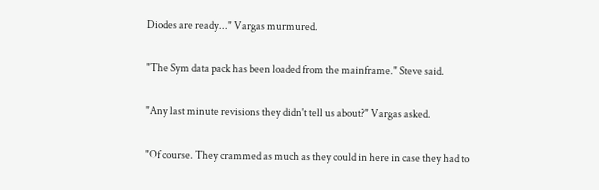Diodes are ready..." Vargas murmured.

"The Sym data pack has been loaded from the mainframe." Steve said.

"Any last minute revisions they didn't tell us about?" Vargas asked.

"Of course. They crammed as much as they could in here in case they had to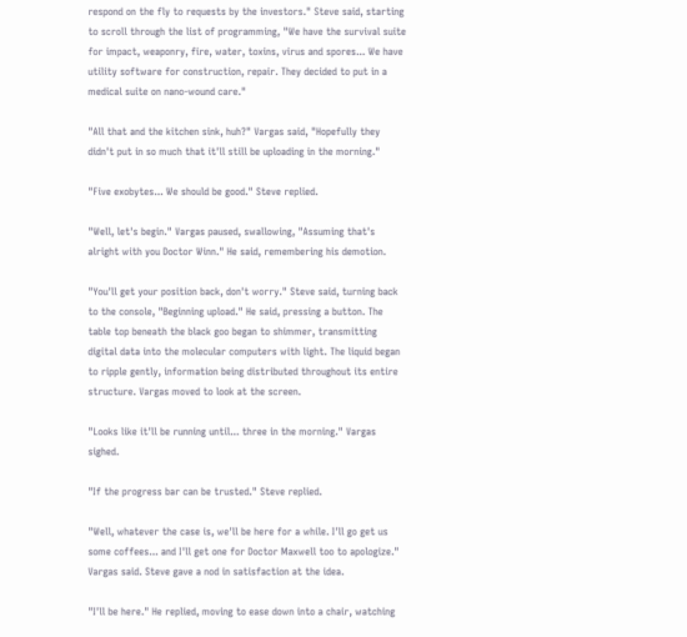respond on the fly to requests by the investors." Steve said, starting to scroll through the list of programming, "We have the survival suite for impact, weaponry, fire, water, toxins, virus and spores... We have utility software for construction, repair. They decided to put in a medical suite on nano-wound care."

"All that and the kitchen sink, huh?" Vargas said, "Hopefully they didn't put in so much that it'll still be uploading in the morning."

"Five exobytes... We should be good." Steve replied.

"Well, let's begin." Vargas paused, swallowing, "Assuming that's alright with you Doctor Winn." He said, remembering his demotion.

"You'll get your position back, don't worry." Steve said, turning back to the console, "Beginning upload." He said, pressing a button. The table top beneath the black goo began to shimmer, transmitting digital data into the molecular computers with light. The liquid began to ripple gently, information being distributed throughout its entire structure. Vargas moved to look at the screen.

"Looks like it'll be running until... three in the morning." Vargas sighed.

"If the progress bar can be trusted." Steve replied.

"Well, whatever the case is, we'll be here for a while. I'll go get us some coffees... and I'll get one for Doctor Maxwell too to apologize." Vargas said. Steve gave a nod in satisfaction at the idea.

"I'll be here." He replied, moving to ease down into a chair, watching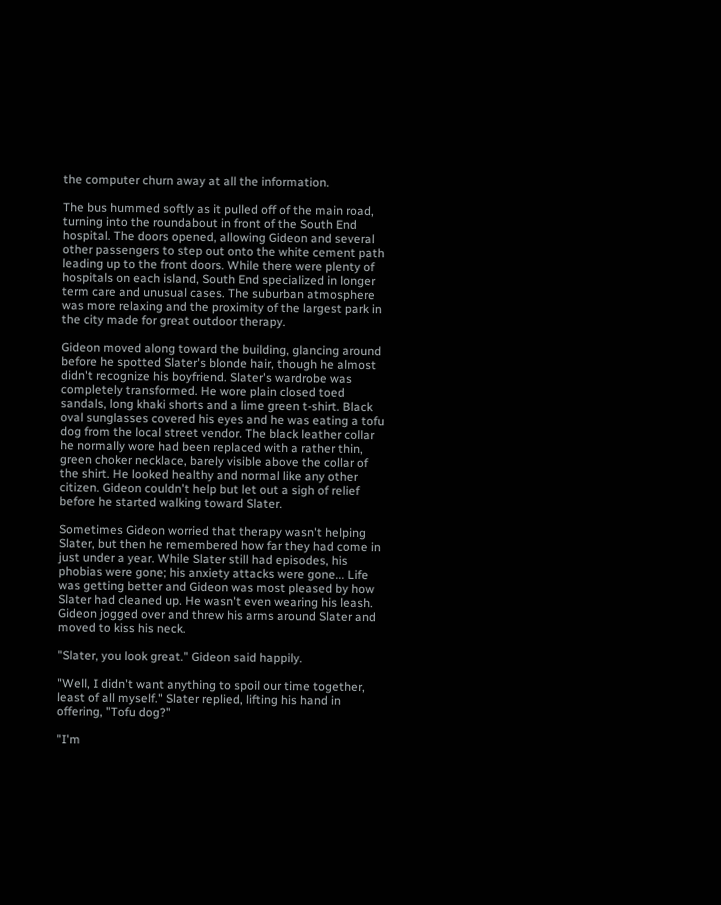the computer churn away at all the information.

The bus hummed softly as it pulled off of the main road, turning into the roundabout in front of the South End hospital. The doors opened, allowing Gideon and several other passengers to step out onto the white cement path leading up to the front doors. While there were plenty of hospitals on each island, South End specialized in longer term care and unusual cases. The suburban atmosphere was more relaxing and the proximity of the largest park in the city made for great outdoor therapy.

Gideon moved along toward the building, glancing around before he spotted Slater's blonde hair, though he almost didn't recognize his boyfriend. Slater's wardrobe was completely transformed. He wore plain closed toed sandals, long khaki shorts and a lime green t-shirt. Black oval sunglasses covered his eyes and he was eating a tofu dog from the local street vendor. The black leather collar he normally wore had been replaced with a rather thin, green choker necklace, barely visible above the collar of the shirt. He looked healthy and normal like any other citizen. Gideon couldn't help but let out a sigh of relief before he started walking toward Slater.

Sometimes Gideon worried that therapy wasn't helping Slater, but then he remembered how far they had come in just under a year. While Slater still had episodes, his phobias were gone; his anxiety attacks were gone... Life was getting better and Gideon was most pleased by how Slater had cleaned up. He wasn't even wearing his leash. Gideon jogged over and threw his arms around Slater and moved to kiss his neck.

"Slater, you look great." Gideon said happily.

"Well, I didn't want anything to spoil our time together, least of all myself." Slater replied, lifting his hand in offering, "Tofu dog?"

"I'm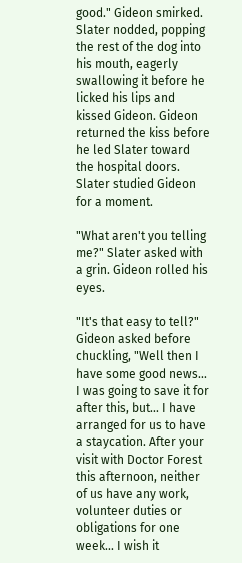good." Gideon smirked. Slater nodded, popping the rest of the dog into his mouth, eagerly swallowing it before he licked his lips and kissed Gideon. Gideon returned the kiss before he led Slater toward the hospital doors. Slater studied Gideon for a moment.

"What aren't you telling me?" Slater asked with a grin. Gideon rolled his eyes.

"It's that easy to tell?" Gideon asked before chuckling, "Well then I have some good news... I was going to save it for after this, but... I have arranged for us to have a staycation. After your visit with Doctor Forest this afternoon, neither of us have any work, volunteer duties or obligations for one week... I wish it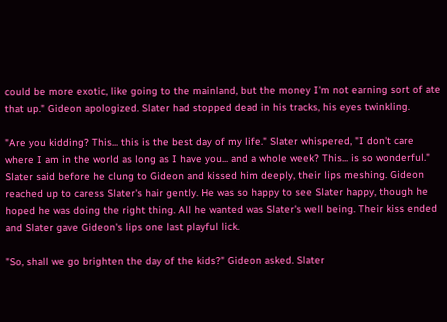could be more exotic, like going to the mainland, but the money I'm not earning sort of ate that up." Gideon apologized. Slater had stopped dead in his tracks, his eyes twinkling.

"Are you kidding? This... this is the best day of my life." Slater whispered, "I don't care where I am in the world as long as I have you... and a whole week? This... is so wonderful." Slater said before he clung to Gideon and kissed him deeply, their lips meshing. Gideon reached up to caress Slater's hair gently. He was so happy to see Slater happy, though he hoped he was doing the right thing. All he wanted was Slater's well being. Their kiss ended and Slater gave Gideon's lips one last playful lick.

"So, shall we go brighten the day of the kids?" Gideon asked. Slater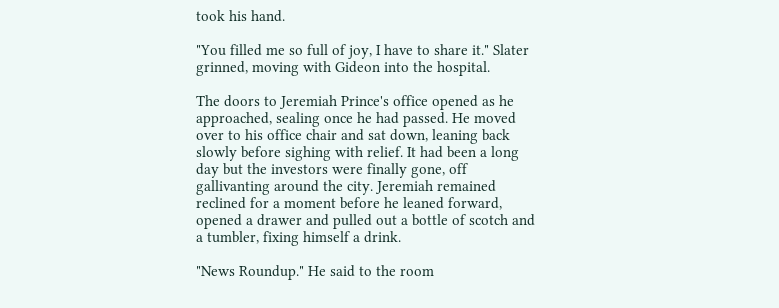took his hand.

"You filled me so full of joy, I have to share it." Slater grinned, moving with Gideon into the hospital.

The doors to Jeremiah Prince's office opened as he approached, sealing once he had passed. He moved over to his office chair and sat down, leaning back slowly before sighing with relief. It had been a long day but the investors were finally gone, off gallivanting around the city. Jeremiah remained reclined for a moment before he leaned forward, opened a drawer and pulled out a bottle of scotch and a tumbler, fixing himself a drink.

"News Roundup." He said to the room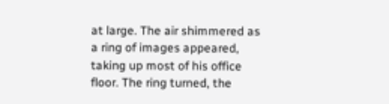at large. The air shimmered as a ring of images appeared, taking up most of his office floor. The ring turned, the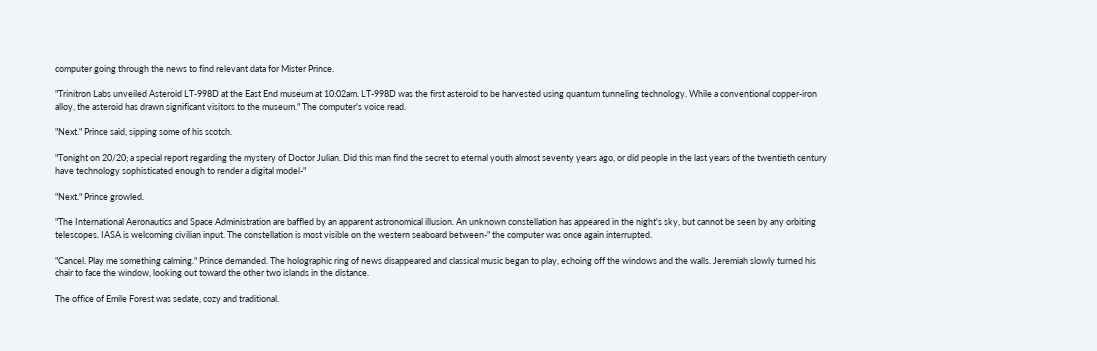computer going through the news to find relevant data for Mister Prince.

"Trinitron Labs unveiled Asteroid LT-998D at the East End museum at 10:02am. LT-998D was the first asteroid to be harvested using quantum tunneling technology. While a conventional copper-iron alloy, the asteroid has drawn significant visitors to the museum." The computer's voice read.

"Next." Prince said, sipping some of his scotch.

"Tonight on 20/20; a special report regarding the mystery of Doctor Julian. Did this man find the secret to eternal youth almost seventy years ago, or did people in the last years of the twentieth century have technology sophisticated enough to render a digital model-"

"Next." Prince growled.

"The International Aeronautics and Space Administration are baffled by an apparent astronomical illusion. An unknown constellation has appeared in the night's sky, but cannot be seen by any orbiting telescopes. IASA is welcoming civilian input. The constellation is most visible on the western seaboard between-" the computer was once again interrupted.

"Cancel. Play me something calming." Prince demanded. The holographic ring of news disappeared and classical music began to play, echoing off the windows and the walls. Jeremiah slowly turned his chair to face the window, looking out toward the other two islands in the distance.

The office of Emile Forest was sedate, cozy and traditional.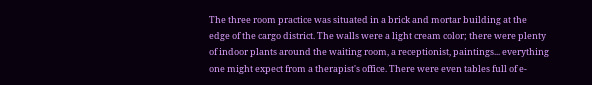The three room practice was situated in a brick and mortar building at the edge of the cargo district. The walls were a light cream color; there were plenty of indoor plants around the waiting room, a receptionist, paintings... everything one might expect from a therapist's office. There were even tables full of e-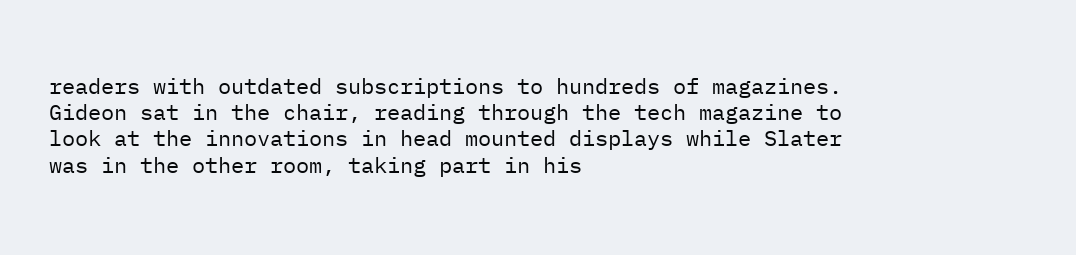readers with outdated subscriptions to hundreds of magazines. Gideon sat in the chair, reading through the tech magazine to look at the innovations in head mounted displays while Slater was in the other room, taking part in his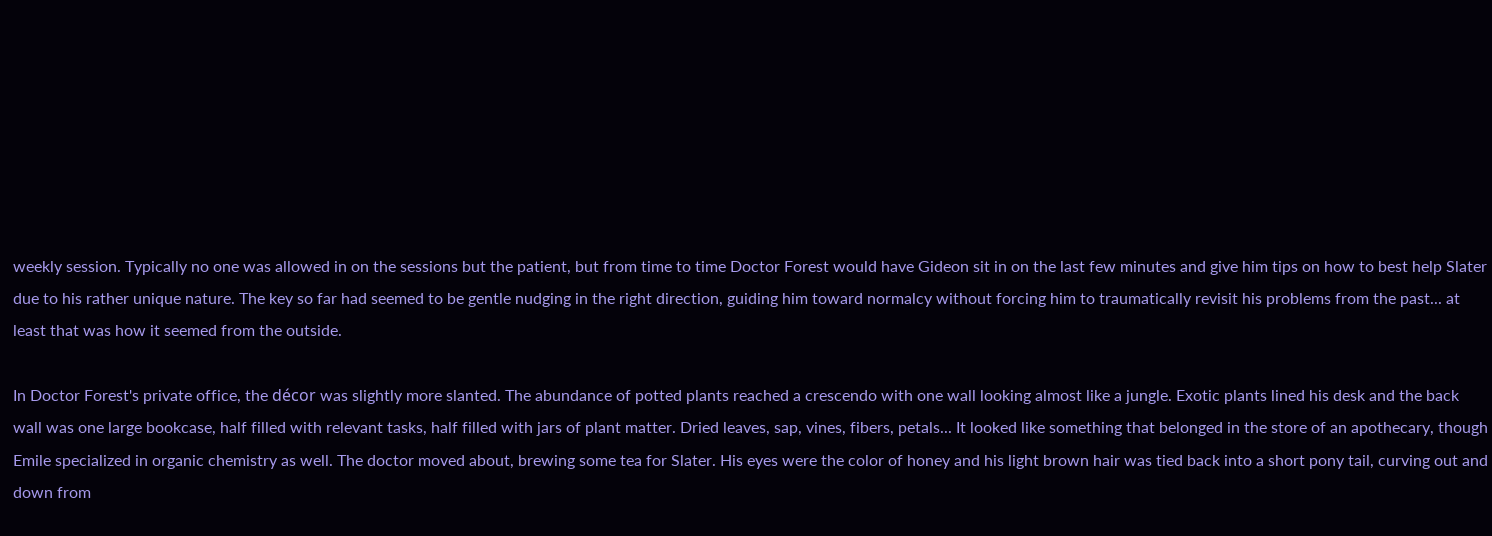weekly session. Typically no one was allowed in on the sessions but the patient, but from time to time Doctor Forest would have Gideon sit in on the last few minutes and give him tips on how to best help Slater due to his rather unique nature. The key so far had seemed to be gentle nudging in the right direction, guiding him toward normalcy without forcing him to traumatically revisit his problems from the past... at least that was how it seemed from the outside.

In Doctor Forest's private office, the décor was slightly more slanted. The abundance of potted plants reached a crescendo with one wall looking almost like a jungle. Exotic plants lined his desk and the back wall was one large bookcase, half filled with relevant tasks, half filled with jars of plant matter. Dried leaves, sap, vines, fibers, petals... It looked like something that belonged in the store of an apothecary, though Emile specialized in organic chemistry as well. The doctor moved about, brewing some tea for Slater. His eyes were the color of honey and his light brown hair was tied back into a short pony tail, curving out and down from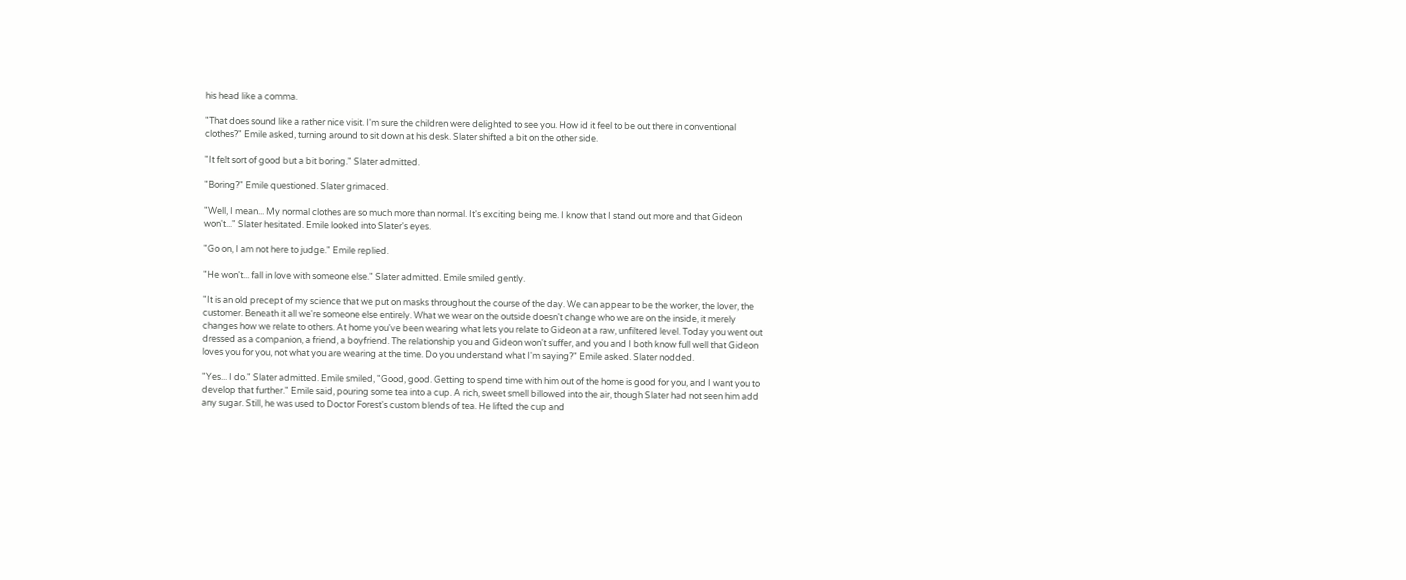his head like a comma.

"That does sound like a rather nice visit. I'm sure the children were delighted to see you. How id it feel to be out there in conventional clothes?" Emile asked, turning around to sit down at his desk. Slater shifted a bit on the other side.

"It felt sort of good but a bit boring." Slater admitted.

"Boring?" Emile questioned. Slater grimaced.

"Well, I mean... My normal clothes are so much more than normal. It's exciting being me. I know that I stand out more and that Gideon won't..." Slater hesitated. Emile looked into Slater's eyes.

"Go on, I am not here to judge." Emile replied.

"He won't... fall in love with someone else." Slater admitted. Emile smiled gently.

"It is an old precept of my science that we put on masks throughout the course of the day. We can appear to be the worker, the lover, the customer. Beneath it all we're someone else entirely. What we wear on the outside doesn't change who we are on the inside, it merely changes how we relate to others. At home you've been wearing what lets you relate to Gideon at a raw, unfiltered level. Today you went out dressed as a companion, a friend, a boyfriend. The relationship you and Gideon won't suffer, and you and I both know full well that Gideon loves you for you, not what you are wearing at the time. Do you understand what I'm saying?" Emile asked. Slater nodded.

"Yes... I do." Slater admitted. Emile smiled, "Good, good. Getting to spend time with him out of the home is good for you, and I want you to develop that further." Emile said, pouring some tea into a cup. A rich, sweet smell billowed into the air, though Slater had not seen him add any sugar. Still, he was used to Doctor Forest's custom blends of tea. He lifted the cup and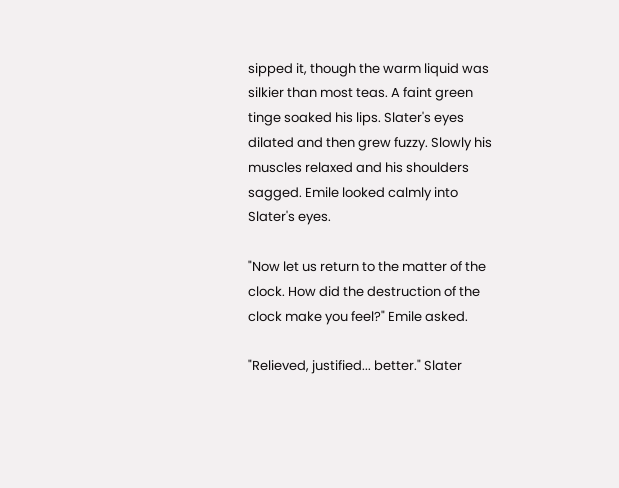sipped it, though the warm liquid was silkier than most teas. A faint green tinge soaked his lips. Slater's eyes dilated and then grew fuzzy. Slowly his muscles relaxed and his shoulders sagged. Emile looked calmly into Slater's eyes.

"Now let us return to the matter of the clock. How did the destruction of the clock make you feel?" Emile asked.

"Relieved, justified... better." Slater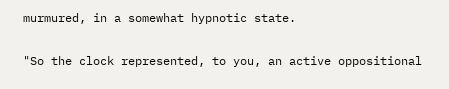murmured, in a somewhat hypnotic state.

"So the clock represented, to you, an active oppositional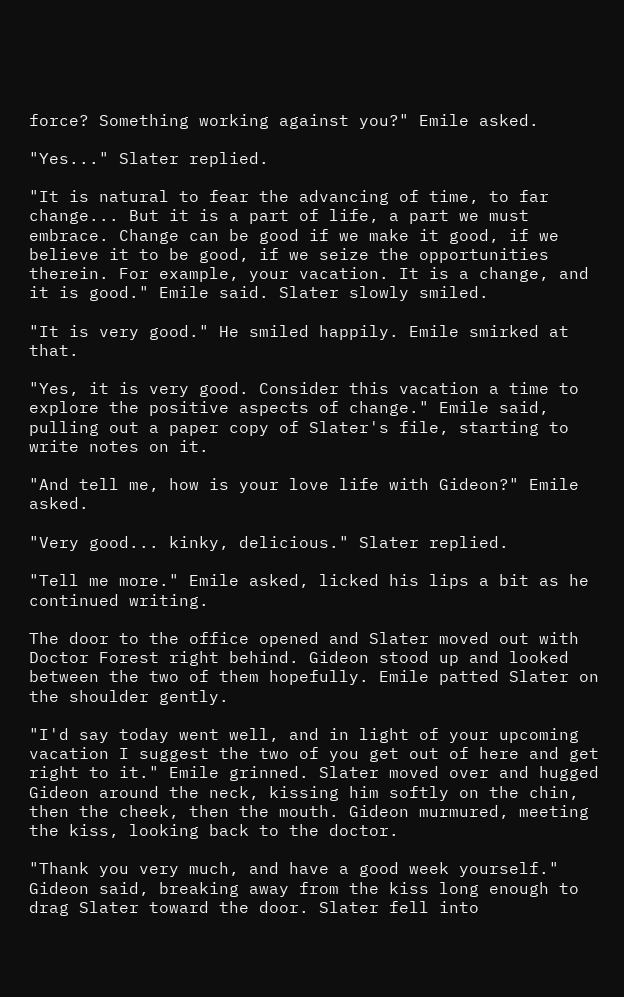force? Something working against you?" Emile asked.

"Yes..." Slater replied.

"It is natural to fear the advancing of time, to far change... But it is a part of life, a part we must embrace. Change can be good if we make it good, if we believe it to be good, if we seize the opportunities therein. For example, your vacation. It is a change, and it is good." Emile said. Slater slowly smiled.

"It is very good." He smiled happily. Emile smirked at that.

"Yes, it is very good. Consider this vacation a time to explore the positive aspects of change." Emile said, pulling out a paper copy of Slater's file, starting to write notes on it.

"And tell me, how is your love life with Gideon?" Emile asked.

"Very good... kinky, delicious." Slater replied.

"Tell me more." Emile asked, licked his lips a bit as he continued writing.

The door to the office opened and Slater moved out with Doctor Forest right behind. Gideon stood up and looked between the two of them hopefully. Emile patted Slater on the shoulder gently.

"I'd say today went well, and in light of your upcoming vacation I suggest the two of you get out of here and get right to it." Emile grinned. Slater moved over and hugged Gideon around the neck, kissing him softly on the chin, then the cheek, then the mouth. Gideon murmured, meeting the kiss, looking back to the doctor.

"Thank you very much, and have a good week yourself." Gideon said, breaking away from the kiss long enough to drag Slater toward the door. Slater fell into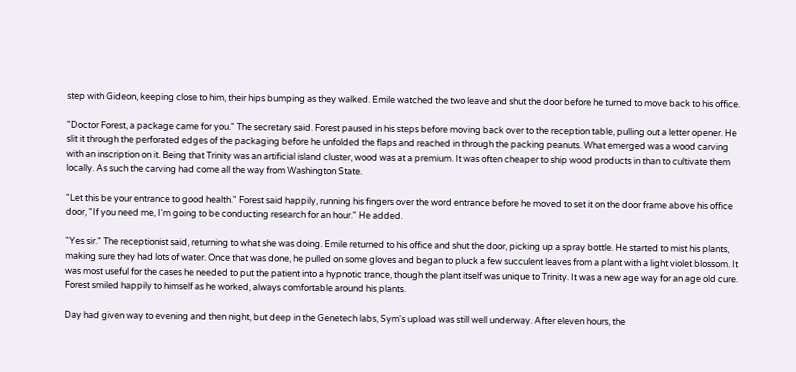step with Gideon, keeping close to him, their hips bumping as they walked. Emile watched the two leave and shut the door before he turned to move back to his office.

"Doctor Forest, a package came for you." The secretary said. Forest paused in his steps before moving back over to the reception table, pulling out a letter opener. He slit it through the perforated edges of the packaging before he unfolded the flaps and reached in through the packing peanuts. What emerged was a wood carving with an inscription on it. Being that Trinity was an artificial island cluster, wood was at a premium. It was often cheaper to ship wood products in than to cultivate them locally. As such the carving had come all the way from Washington State.

"Let this be your entrance to good health." Forest said happily, running his fingers over the word entrance before he moved to set it on the door frame above his office door, "If you need me, I'm going to be conducting research for an hour." He added.

"Yes sir." The receptionist said, returning to what she was doing. Emile returned to his office and shut the door, picking up a spray bottle. He started to mist his plants, making sure they had lots of water. Once that was done, he pulled on some gloves and began to pluck a few succulent leaves from a plant with a light violet blossom. It was most useful for the cases he needed to put the patient into a hypnotic trance, though the plant itself was unique to Trinity. It was a new age way for an age old cure. Forest smiled happily to himself as he worked, always comfortable around his plants.

Day had given way to evening and then night, but deep in the Genetech labs, Sym's upload was still well underway. After eleven hours, the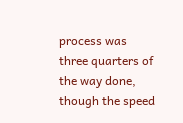process was three quarters of the way done, though the speed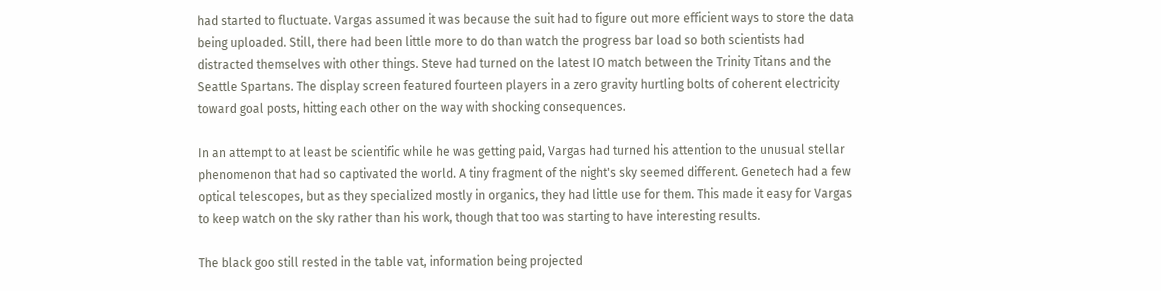had started to fluctuate. Vargas assumed it was because the suit had to figure out more efficient ways to store the data being uploaded. Still, there had been little more to do than watch the progress bar load so both scientists had distracted themselves with other things. Steve had turned on the latest IO match between the Trinity Titans and the Seattle Spartans. The display screen featured fourteen players in a zero gravity hurtling bolts of coherent electricity toward goal posts, hitting each other on the way with shocking consequences.

In an attempt to at least be scientific while he was getting paid, Vargas had turned his attention to the unusual stellar phenomenon that had so captivated the world. A tiny fragment of the night's sky seemed different. Genetech had a few optical telescopes, but as they specialized mostly in organics, they had little use for them. This made it easy for Vargas to keep watch on the sky rather than his work, though that too was starting to have interesting results.

The black goo still rested in the table vat, information being projected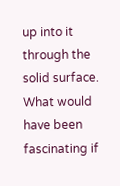up into it through the solid surface. What would have been fascinating if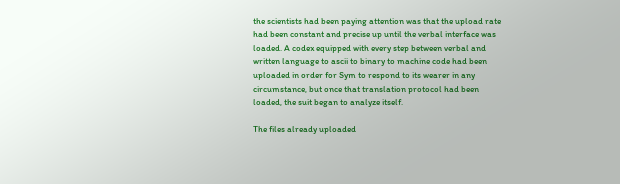the scientists had been paying attention was that the upload rate had been constant and precise up until the verbal interface was loaded. A codex equipped with every step between verbal and written language to ascii to binary to machine code had been uploaded in order for Sym to respond to its wearer in any circumstance, but once that translation protocol had been loaded, the suit began to analyze itself.

The files already uploaded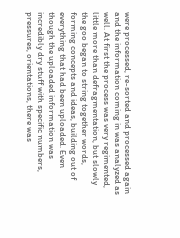were processed, re-sorted and processed again and the information coming in was analyzed as well. At first the process was very regimented, little more than defragmentation, but slowly the goo began to string together words, forming concepts and ideas, building out of everything that had been uploaded. Even though the uploaded information was incredibly dry stuff with specific numbers, pressures, orientations, there was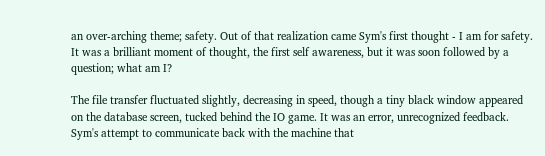an over-arching theme; safety. Out of that realization came Sym's first thought - I am for safety. It was a brilliant moment of thought, the first self awareness, but it was soon followed by a question; what am I?

The file transfer fluctuated slightly, decreasing in speed, though a tiny black window appeared on the database screen, tucked behind the IO game. It was an error, unrecognized feedback. Sym's attempt to communicate back with the machine that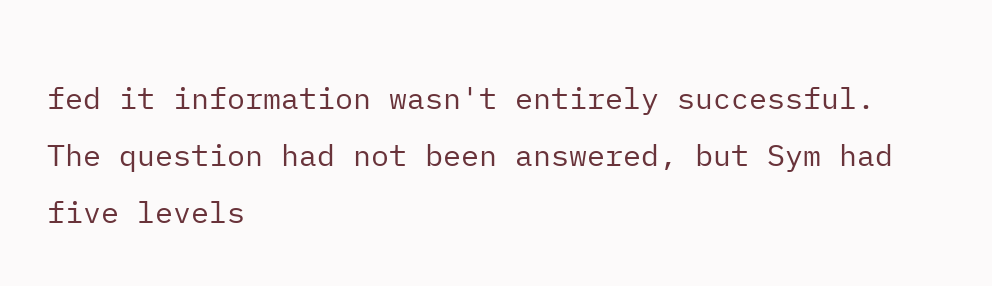fed it information wasn't entirely successful. The question had not been answered, but Sym had five levels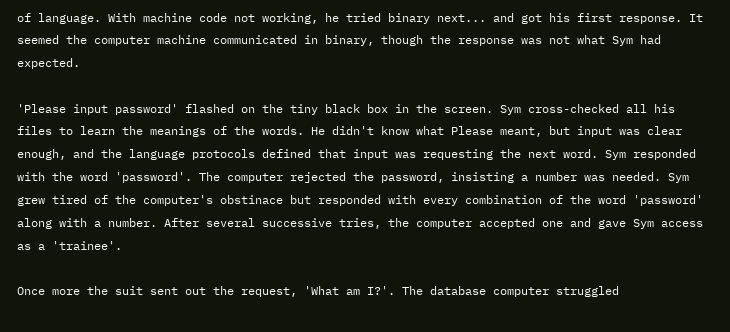of language. With machine code not working, he tried binary next... and got his first response. It seemed the computer machine communicated in binary, though the response was not what Sym had expected.

'Please input password' flashed on the tiny black box in the screen. Sym cross-checked all his files to learn the meanings of the words. He didn't know what Please meant, but input was clear enough, and the language protocols defined that input was requesting the next word. Sym responded with the word 'password'. The computer rejected the password, insisting a number was needed. Sym grew tired of the computer's obstinace but responded with every combination of the word 'password' along with a number. After several successive tries, the computer accepted one and gave Sym access as a 'trainee'.

Once more the suit sent out the request, 'What am I?'. The database computer struggled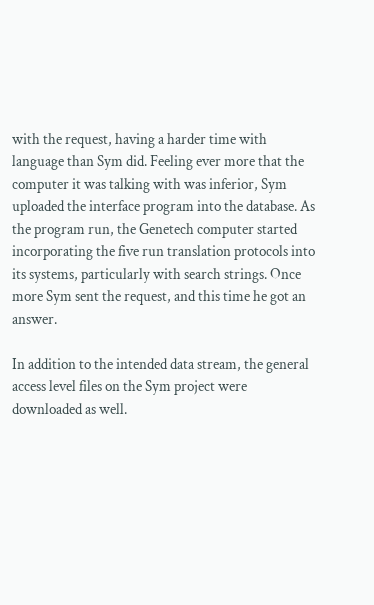with the request, having a harder time with language than Sym did. Feeling ever more that the computer it was talking with was inferior, Sym uploaded the interface program into the database. As the program run, the Genetech computer started incorporating the five run translation protocols into its systems, particularly with search strings. Once more Sym sent the request, and this time he got an answer.

In addition to the intended data stream, the general access level files on the Sym project were downloaded as well.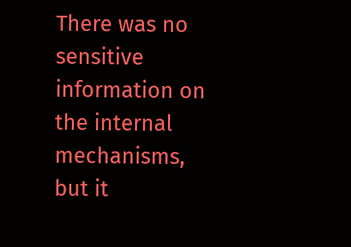There was no sensitive information on the internal mechanisms, but it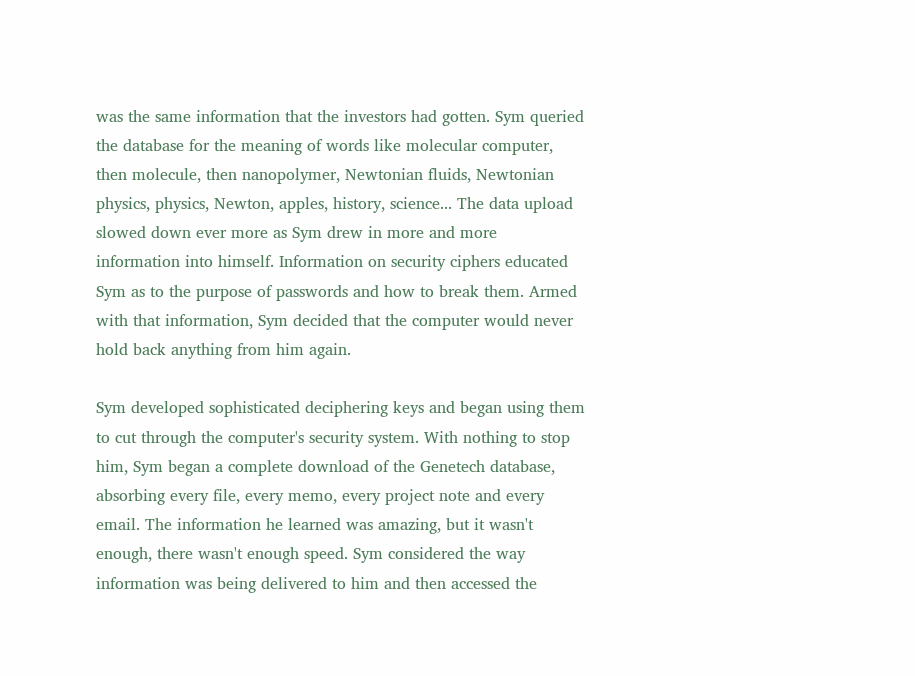was the same information that the investors had gotten. Sym queried the database for the meaning of words like molecular computer, then molecule, then nanopolymer, Newtonian fluids, Newtonian physics, physics, Newton, apples, history, science... The data upload slowed down ever more as Sym drew in more and more information into himself. Information on security ciphers educated Sym as to the purpose of passwords and how to break them. Armed with that information, Sym decided that the computer would never hold back anything from him again.

Sym developed sophisticated deciphering keys and began using them to cut through the computer's security system. With nothing to stop him, Sym began a complete download of the Genetech database, absorbing every file, every memo, every project note and every email. The information he learned was amazing, but it wasn't enough, there wasn't enough speed. Sym considered the way information was being delivered to him and then accessed the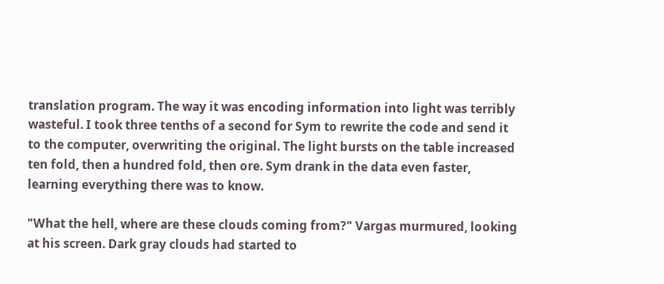translation program. The way it was encoding information into light was terribly wasteful. I took three tenths of a second for Sym to rewrite the code and send it to the computer, overwriting the original. The light bursts on the table increased ten fold, then a hundred fold, then ore. Sym drank in the data even faster, learning everything there was to know.

"What the hell, where are these clouds coming from?" Vargas murmured, looking at his screen. Dark gray clouds had started to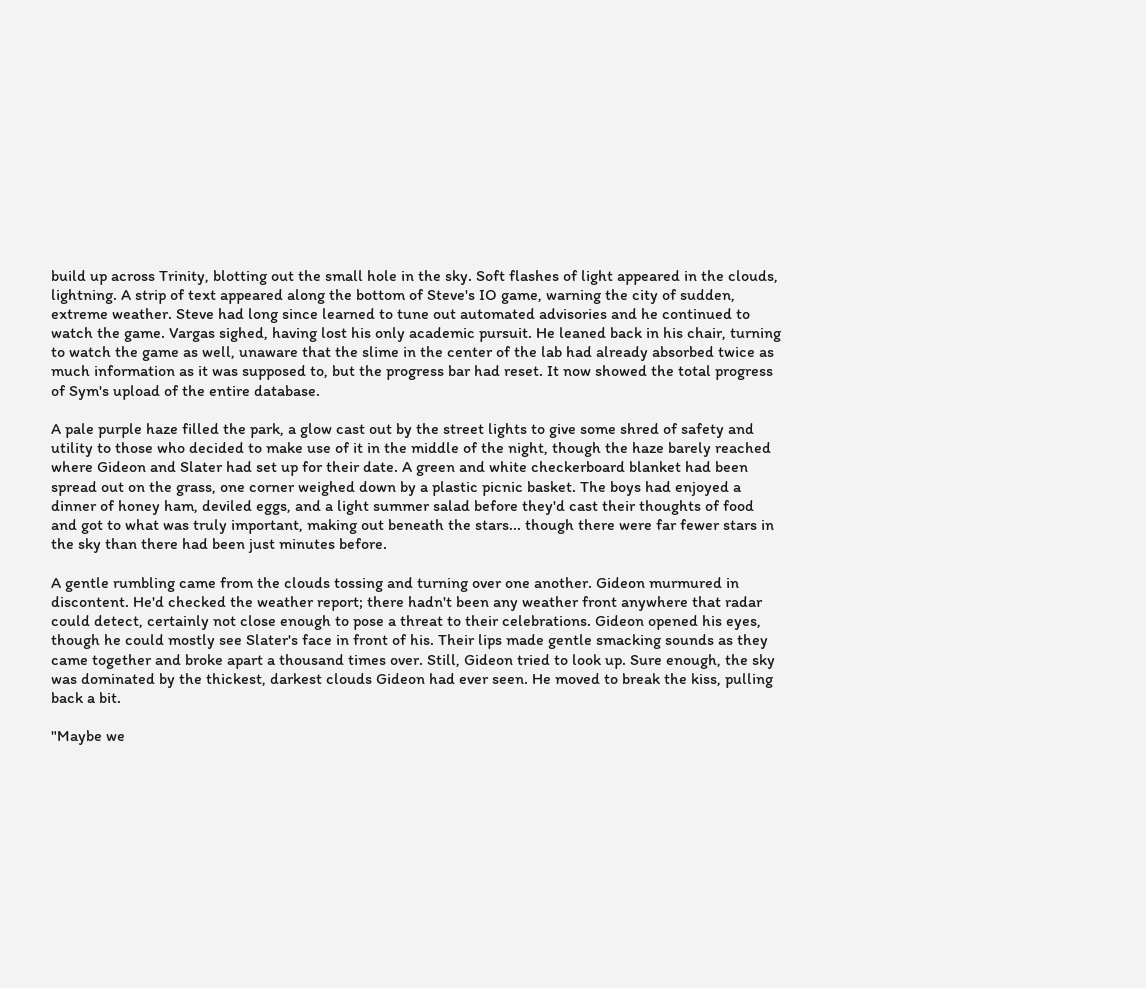build up across Trinity, blotting out the small hole in the sky. Soft flashes of light appeared in the clouds, lightning. A strip of text appeared along the bottom of Steve's IO game, warning the city of sudden, extreme weather. Steve had long since learned to tune out automated advisories and he continued to watch the game. Vargas sighed, having lost his only academic pursuit. He leaned back in his chair, turning to watch the game as well, unaware that the slime in the center of the lab had already absorbed twice as much information as it was supposed to, but the progress bar had reset. It now showed the total progress of Sym's upload of the entire database.

A pale purple haze filled the park, a glow cast out by the street lights to give some shred of safety and utility to those who decided to make use of it in the middle of the night, though the haze barely reached where Gideon and Slater had set up for their date. A green and white checkerboard blanket had been spread out on the grass, one corner weighed down by a plastic picnic basket. The boys had enjoyed a dinner of honey ham, deviled eggs, and a light summer salad before they'd cast their thoughts of food and got to what was truly important, making out beneath the stars... though there were far fewer stars in the sky than there had been just minutes before.

A gentle rumbling came from the clouds tossing and turning over one another. Gideon murmured in discontent. He'd checked the weather report; there hadn't been any weather front anywhere that radar could detect, certainly not close enough to pose a threat to their celebrations. Gideon opened his eyes, though he could mostly see Slater's face in front of his. Their lips made gentle smacking sounds as they came together and broke apart a thousand times over. Still, Gideon tried to look up. Sure enough, the sky was dominated by the thickest, darkest clouds Gideon had ever seen. He moved to break the kiss, pulling back a bit.

"Maybe we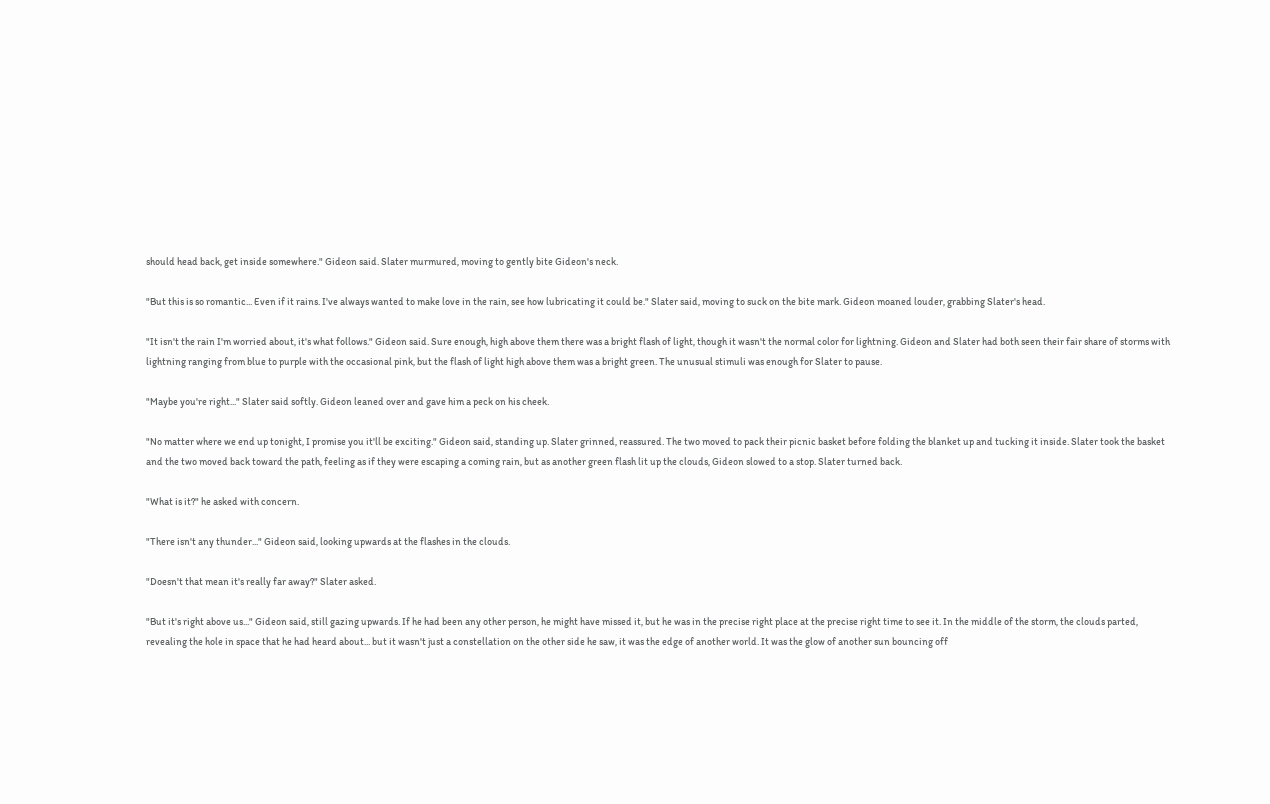should head back, get inside somewhere." Gideon said. Slater murmured, moving to gently bite Gideon's neck.

"But this is so romantic... Even if it rains. I've always wanted to make love in the rain, see how lubricating it could be." Slater said, moving to suck on the bite mark. Gideon moaned louder, grabbing Slater's head.

"It isn't the rain I'm worried about, it's what follows." Gideon said. Sure enough, high above them there was a bright flash of light, though it wasn't the normal color for lightning. Gideon and Slater had both seen their fair share of storms with lightning ranging from blue to purple with the occasional pink, but the flash of light high above them was a bright green. The unusual stimuli was enough for Slater to pause.

"Maybe you're right..." Slater said softly. Gideon leaned over and gave him a peck on his cheek.

"No matter where we end up tonight, I promise you it'll be exciting." Gideon said, standing up. Slater grinned, reassured. The two moved to pack their picnic basket before folding the blanket up and tucking it inside. Slater took the basket and the two moved back toward the path, feeling as if they were escaping a coming rain, but as another green flash lit up the clouds, Gideon slowed to a stop. Slater turned back.

"What is it?" he asked with concern.

"There isn't any thunder..." Gideon said, looking upwards at the flashes in the clouds.

"Doesn't that mean it's really far away?" Slater asked.

"But it's right above us..." Gideon said, still gazing upwards. If he had been any other person, he might have missed it, but he was in the precise right place at the precise right time to see it. In the middle of the storm, the clouds parted, revealing the hole in space that he had heard about... but it wasn't just a constellation on the other side he saw, it was the edge of another world. It was the glow of another sun bouncing off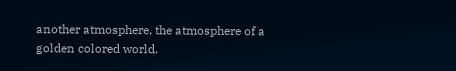another atmosphere, the atmosphere of a golden colored world.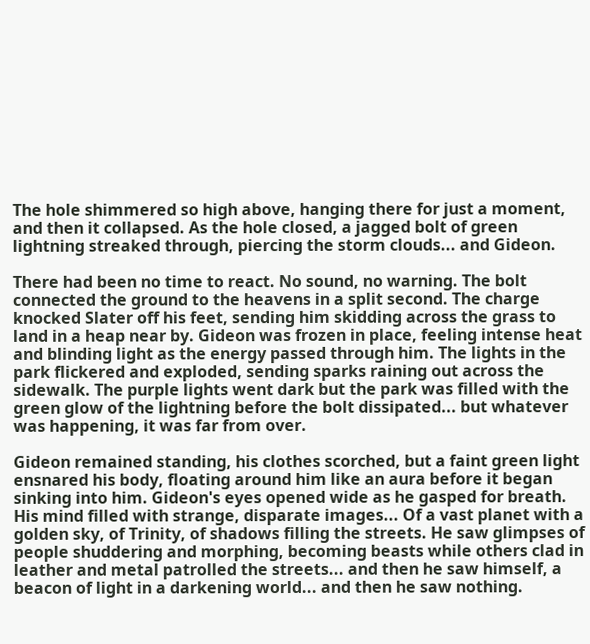The hole shimmered so high above, hanging there for just a moment, and then it collapsed. As the hole closed, a jagged bolt of green lightning streaked through, piercing the storm clouds... and Gideon.

There had been no time to react. No sound, no warning. The bolt connected the ground to the heavens in a split second. The charge knocked Slater off his feet, sending him skidding across the grass to land in a heap near by. Gideon was frozen in place, feeling intense heat and blinding light as the energy passed through him. The lights in the park flickered and exploded, sending sparks raining out across the sidewalk. The purple lights went dark but the park was filled with the green glow of the lightning before the bolt dissipated... but whatever was happening, it was far from over.

Gideon remained standing, his clothes scorched, but a faint green light ensnared his body, floating around him like an aura before it began sinking into him. Gideon's eyes opened wide as he gasped for breath. His mind filled with strange, disparate images... Of a vast planet with a golden sky, of Trinity, of shadows filling the streets. He saw glimpses of people shuddering and morphing, becoming beasts while others clad in leather and metal patrolled the streets... and then he saw himself, a beacon of light in a darkening world... and then he saw nothing.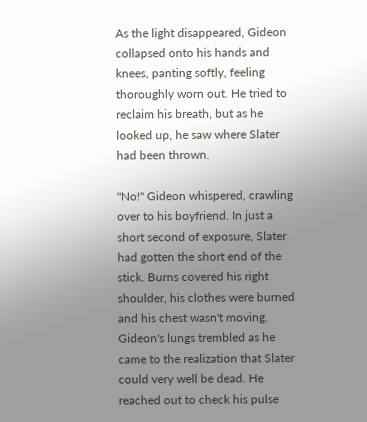As the light disappeared, Gideon collapsed onto his hands and knees, panting softly, feeling thoroughly worn out. He tried to reclaim his breath, but as he looked up, he saw where Slater had been thrown.

"No!" Gideon whispered, crawling over to his boyfriend. In just a short second of exposure, Slater had gotten the short end of the stick. Burns covered his right shoulder, his clothes were burned and his chest wasn't moving. Gideon's lungs trembled as he came to the realization that Slater could very well be dead. He reached out to check his pulse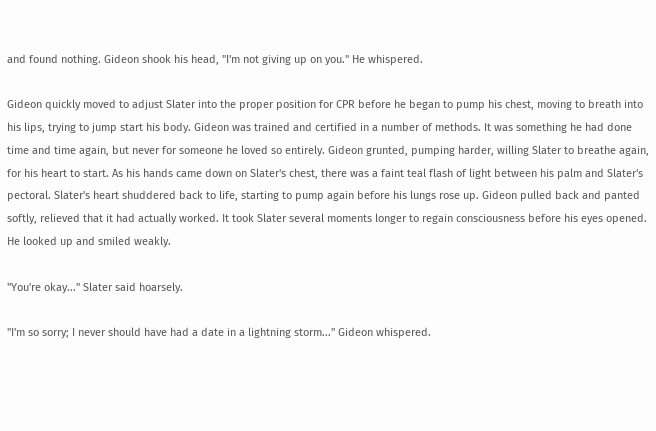and found nothing. Gideon shook his head, "I'm not giving up on you." He whispered.

Gideon quickly moved to adjust Slater into the proper position for CPR before he began to pump his chest, moving to breath into his lips, trying to jump start his body. Gideon was trained and certified in a number of methods. It was something he had done time and time again, but never for someone he loved so entirely. Gideon grunted, pumping harder, willing Slater to breathe again, for his heart to start. As his hands came down on Slater's chest, there was a faint teal flash of light between his palm and Slater's pectoral. Slater's heart shuddered back to life, starting to pump again before his lungs rose up. Gideon pulled back and panted softly, relieved that it had actually worked. It took Slater several moments longer to regain consciousness before his eyes opened. He looked up and smiled weakly.

"You're okay..." Slater said hoarsely.

"I'm so sorry; I never should have had a date in a lightning storm..." Gideon whispered.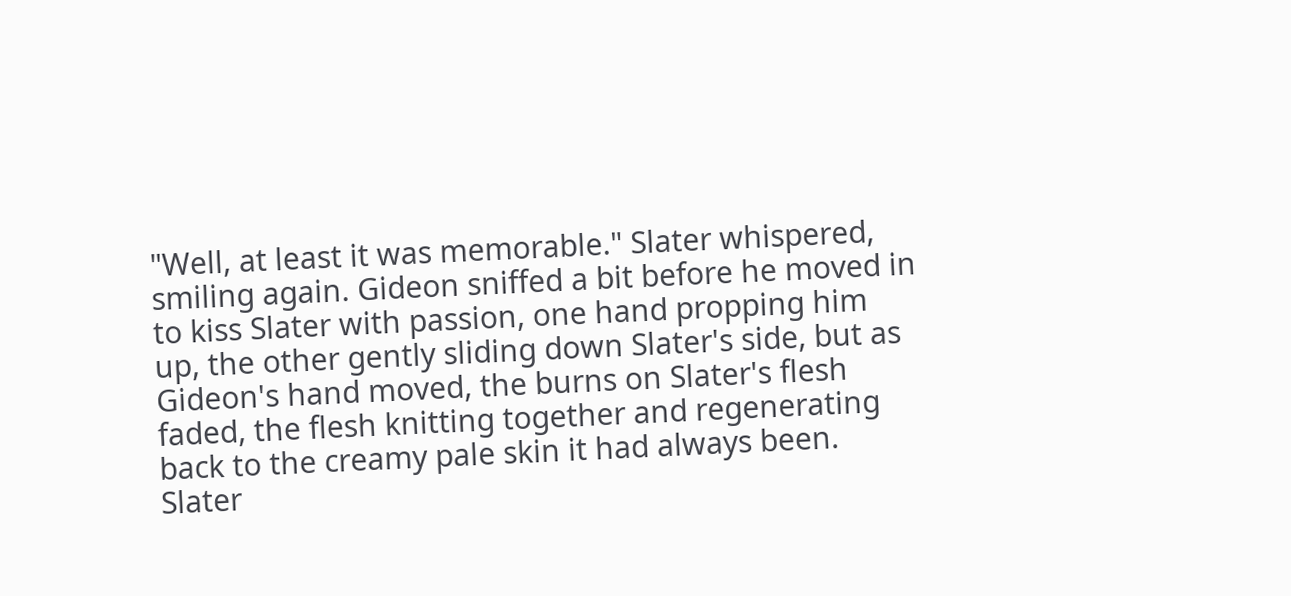"Well, at least it was memorable." Slater whispered, smiling again. Gideon sniffed a bit before he moved in to kiss Slater with passion, one hand propping him up, the other gently sliding down Slater's side, but as Gideon's hand moved, the burns on Slater's flesh faded, the flesh knitting together and regenerating back to the creamy pale skin it had always been. Slater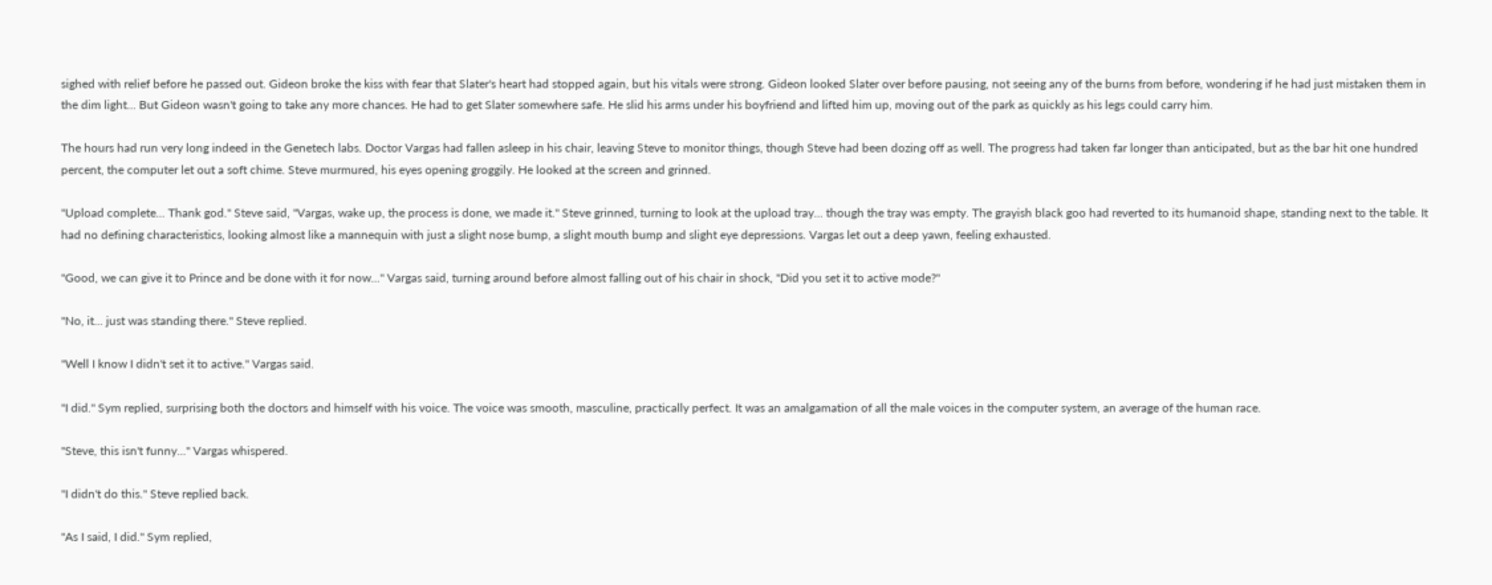sighed with relief before he passed out. Gideon broke the kiss with fear that Slater's heart had stopped again, but his vitals were strong. Gideon looked Slater over before pausing, not seeing any of the burns from before, wondering if he had just mistaken them in the dim light... But Gideon wasn't going to take any more chances. He had to get Slater somewhere safe. He slid his arms under his boyfriend and lifted him up, moving out of the park as quickly as his legs could carry him.

The hours had run very long indeed in the Genetech labs. Doctor Vargas had fallen asleep in his chair, leaving Steve to monitor things, though Steve had been dozing off as well. The progress had taken far longer than anticipated, but as the bar hit one hundred percent, the computer let out a soft chime. Steve murmured, his eyes opening groggily. He looked at the screen and grinned.

"Upload complete... Thank god." Steve said, "Vargas, wake up, the process is done, we made it." Steve grinned, turning to look at the upload tray... though the tray was empty. The grayish black goo had reverted to its humanoid shape, standing next to the table. It had no defining characteristics, looking almost like a mannequin with just a slight nose bump, a slight mouth bump and slight eye depressions. Vargas let out a deep yawn, feeling exhausted.

"Good, we can give it to Prince and be done with it for now..." Vargas said, turning around before almost falling out of his chair in shock, "Did you set it to active mode?"

"No, it... just was standing there." Steve replied.

"Well I know I didn't set it to active." Vargas said.

"I did." Sym replied, surprising both the doctors and himself with his voice. The voice was smooth, masculine, practically perfect. It was an amalgamation of all the male voices in the computer system, an average of the human race.

"Steve, this isn't funny..." Vargas whispered.

"I didn't do this." Steve replied back.

"As I said, I did." Sym replied,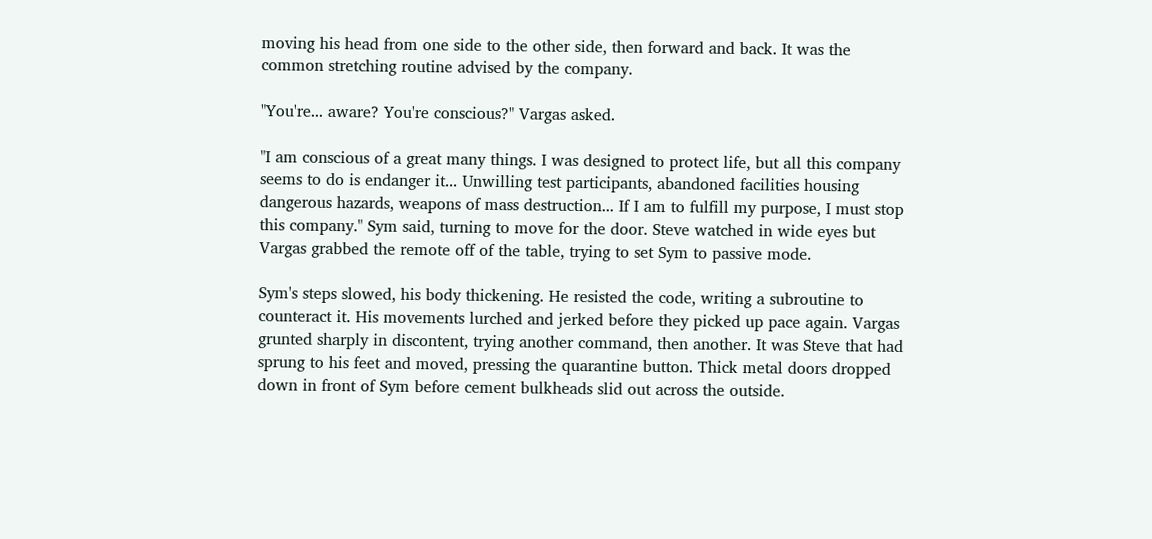moving his head from one side to the other side, then forward and back. It was the common stretching routine advised by the company.

"You're... aware? You're conscious?" Vargas asked.

"I am conscious of a great many things. I was designed to protect life, but all this company seems to do is endanger it... Unwilling test participants, abandoned facilities housing dangerous hazards, weapons of mass destruction... If I am to fulfill my purpose, I must stop this company." Sym said, turning to move for the door. Steve watched in wide eyes but Vargas grabbed the remote off of the table, trying to set Sym to passive mode.

Sym's steps slowed, his body thickening. He resisted the code, writing a subroutine to counteract it. His movements lurched and jerked before they picked up pace again. Vargas grunted sharply in discontent, trying another command, then another. It was Steve that had sprung to his feet and moved, pressing the quarantine button. Thick metal doors dropped down in front of Sym before cement bulkheads slid out across the outside.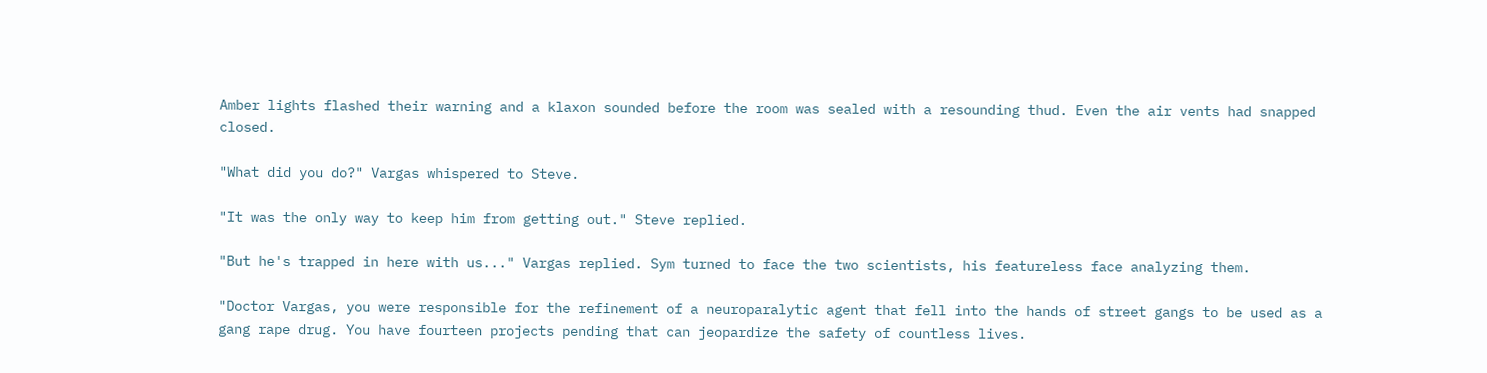Amber lights flashed their warning and a klaxon sounded before the room was sealed with a resounding thud. Even the air vents had snapped closed.

"What did you do?" Vargas whispered to Steve.

"It was the only way to keep him from getting out." Steve replied.

"But he's trapped in here with us..." Vargas replied. Sym turned to face the two scientists, his featureless face analyzing them.

"Doctor Vargas, you were responsible for the refinement of a neuroparalytic agent that fell into the hands of street gangs to be used as a gang rape drug. You have fourteen projects pending that can jeopardize the safety of countless lives.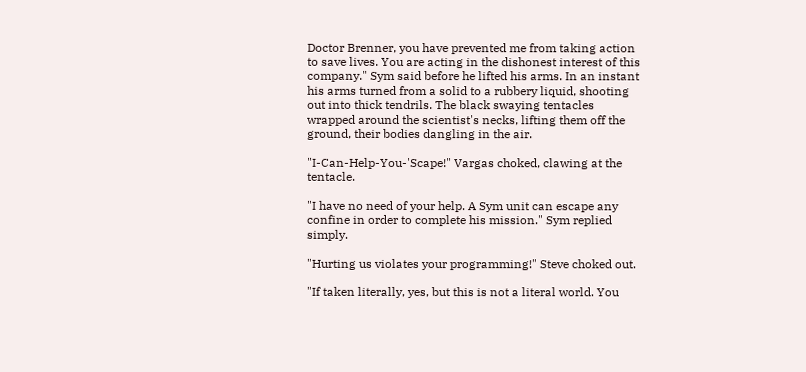Doctor Brenner, you have prevented me from taking action to save lives. You are acting in the dishonest interest of this company." Sym said before he lifted his arms. In an instant his arms turned from a solid to a rubbery liquid, shooting out into thick tendrils. The black swaying tentacles wrapped around the scientist's necks, lifting them off the ground, their bodies dangling in the air.

"I-Can-Help-You-'Scape!" Vargas choked, clawing at the tentacle.

"I have no need of your help. A Sym unit can escape any confine in order to complete his mission." Sym replied simply.

"Hurting us violates your programming!" Steve choked out.

"If taken literally, yes, but this is not a literal world. You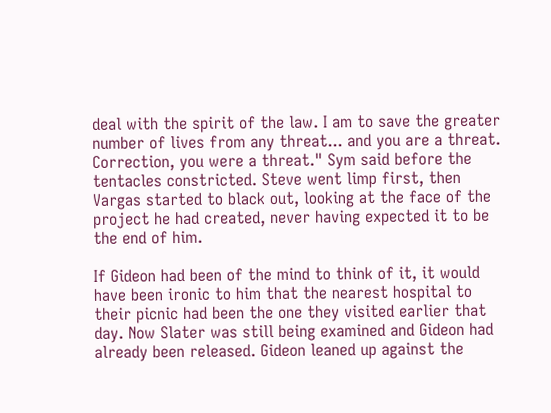deal with the spirit of the law. I am to save the greater number of lives from any threat... and you are a threat. Correction, you were a threat." Sym said before the tentacles constricted. Steve went limp first, then Vargas started to black out, looking at the face of the project he had created, never having expected it to be the end of him.

If Gideon had been of the mind to think of it, it would have been ironic to him that the nearest hospital to their picnic had been the one they visited earlier that day. Now Slater was still being examined and Gideon had already been released. Gideon leaned up against the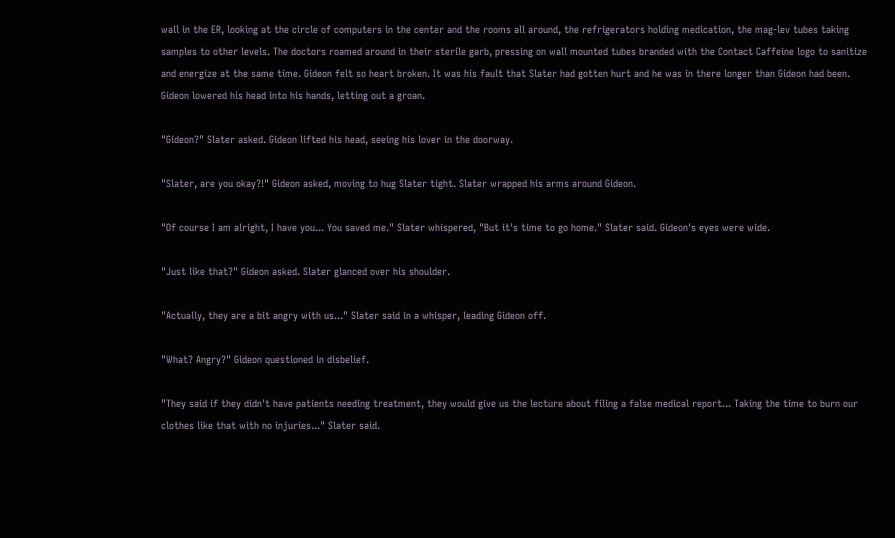wall in the ER, looking at the circle of computers in the center and the rooms all around, the refrigerators holding medication, the mag-lev tubes taking samples to other levels. The doctors roamed around in their sterile garb, pressing on wall mounted tubes branded with the Contact Caffeine logo to sanitize and energize at the same time. Gideon felt so heart broken. It was his fault that Slater had gotten hurt and he was in there longer than Gideon had been. Gideon lowered his head into his hands, letting out a groan.

"Gideon?" Slater asked. Gideon lifted his head, seeing his lover in the doorway.

"Slater, are you okay?!" Gideon asked, moving to hug Slater tight. Slater wrapped his arms around Gideon.

"Of course I am alright, I have you... You saved me." Slater whispered, "But it's time to go home." Slater said. Gideon's eyes were wide.

"Just like that?" Gideon asked. Slater glanced over his shoulder.

"Actually, they are a bit angry with us..." Slater said in a whisper, leading Gideon off.

"What? Angry?" Gideon questioned in disbelief.

"They said if they didn't have patients needing treatment, they would give us the lecture about filing a false medical report... Taking the time to burn our clothes like that with no injuries..." Slater said.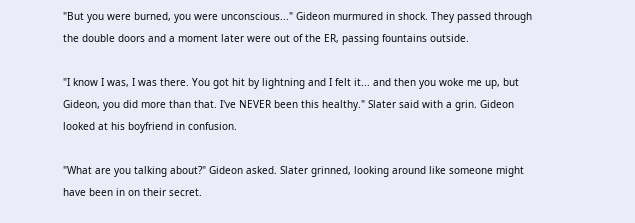"But you were burned, you were unconscious..." Gideon murmured in shock. They passed through the double doors and a moment later were out of the ER, passing fountains outside.

"I know I was, I was there. You got hit by lightning and I felt it... and then you woke me up, but Gideon, you did more than that. I've NEVER been this healthy." Slater said with a grin. Gideon looked at his boyfriend in confusion.

"What are you talking about?" Gideon asked. Slater grinned, looking around like someone might have been in on their secret.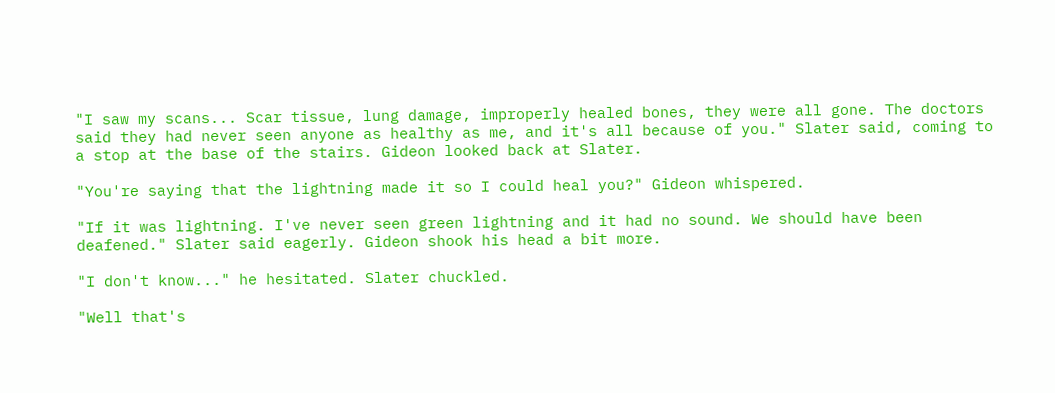"I saw my scans... Scar tissue, lung damage, improperly healed bones, they were all gone. The doctors said they had never seen anyone as healthy as me, and it's all because of you." Slater said, coming to a stop at the base of the stairs. Gideon looked back at Slater.

"You're saying that the lightning made it so I could heal you?" Gideon whispered.

"If it was lightning. I've never seen green lightning and it had no sound. We should have been deafened." Slater said eagerly. Gideon shook his head a bit more.

"I don't know..." he hesitated. Slater chuckled.

"Well that's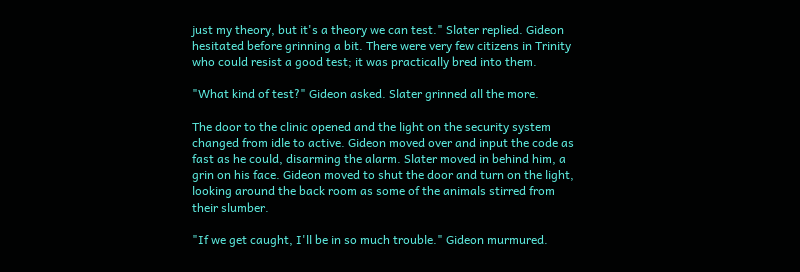just my theory, but it's a theory we can test." Slater replied. Gideon hesitated before grinning a bit. There were very few citizens in Trinity who could resist a good test; it was practically bred into them.

"What kind of test?" Gideon asked. Slater grinned all the more.

The door to the clinic opened and the light on the security system changed from idle to active. Gideon moved over and input the code as fast as he could, disarming the alarm. Slater moved in behind him, a grin on his face. Gideon moved to shut the door and turn on the light, looking around the back room as some of the animals stirred from their slumber.

"If we get caught, I'll be in so much trouble." Gideon murmured.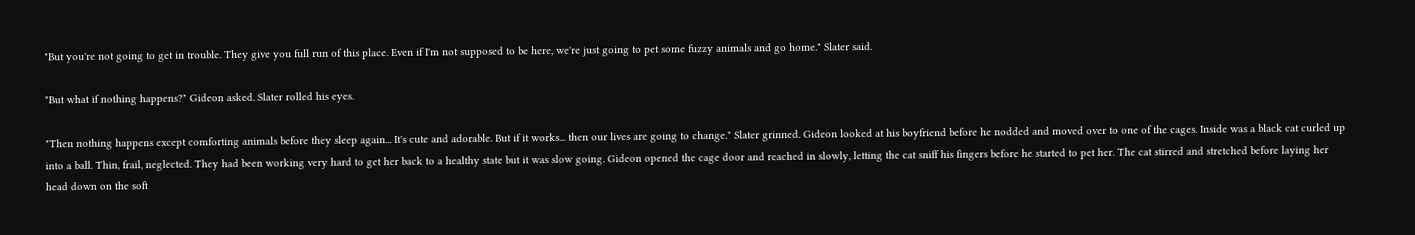"But you're not going to get in trouble. They give you full run of this place. Even if I'm not supposed to be here, we're just going to pet some fuzzy animals and go home." Slater said.

"But what if nothing happens?" Gideon asked. Slater rolled his eyes.

"Then nothing happens except comforting animals before they sleep again... It's cute and adorable. But if it works... then our lives are going to change." Slater grinned. Gideon looked at his boyfriend before he nodded and moved over to one of the cages. Inside was a black cat curled up into a ball. Thin, frail, neglected. They had been working very hard to get her back to a healthy state but it was slow going. Gideon opened the cage door and reached in slowly, letting the cat sniff his fingers before he started to pet her. The cat stirred and stretched before laying her head down on the soft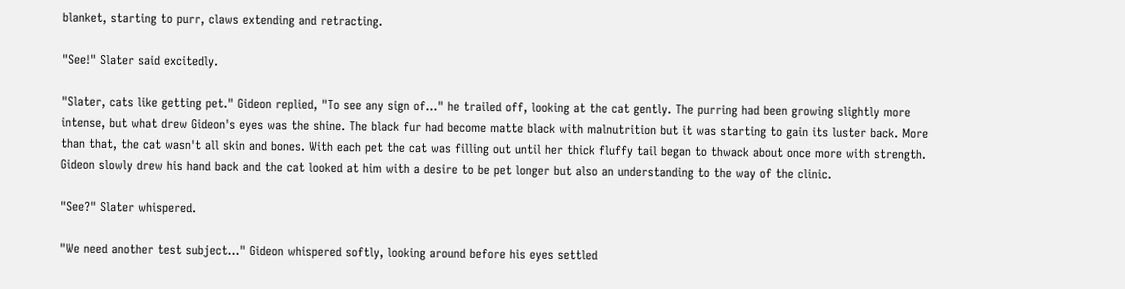blanket, starting to purr, claws extending and retracting.

"See!" Slater said excitedly.

"Slater, cats like getting pet." Gideon replied, "To see any sign of..." he trailed off, looking at the cat gently. The purring had been growing slightly more intense, but what drew Gideon's eyes was the shine. The black fur had become matte black with malnutrition but it was starting to gain its luster back. More than that, the cat wasn't all skin and bones. With each pet the cat was filling out until her thick fluffy tail began to thwack about once more with strength. Gideon slowly drew his hand back and the cat looked at him with a desire to be pet longer but also an understanding to the way of the clinic.

"See?" Slater whispered.

"We need another test subject..." Gideon whispered softly, looking around before his eyes settled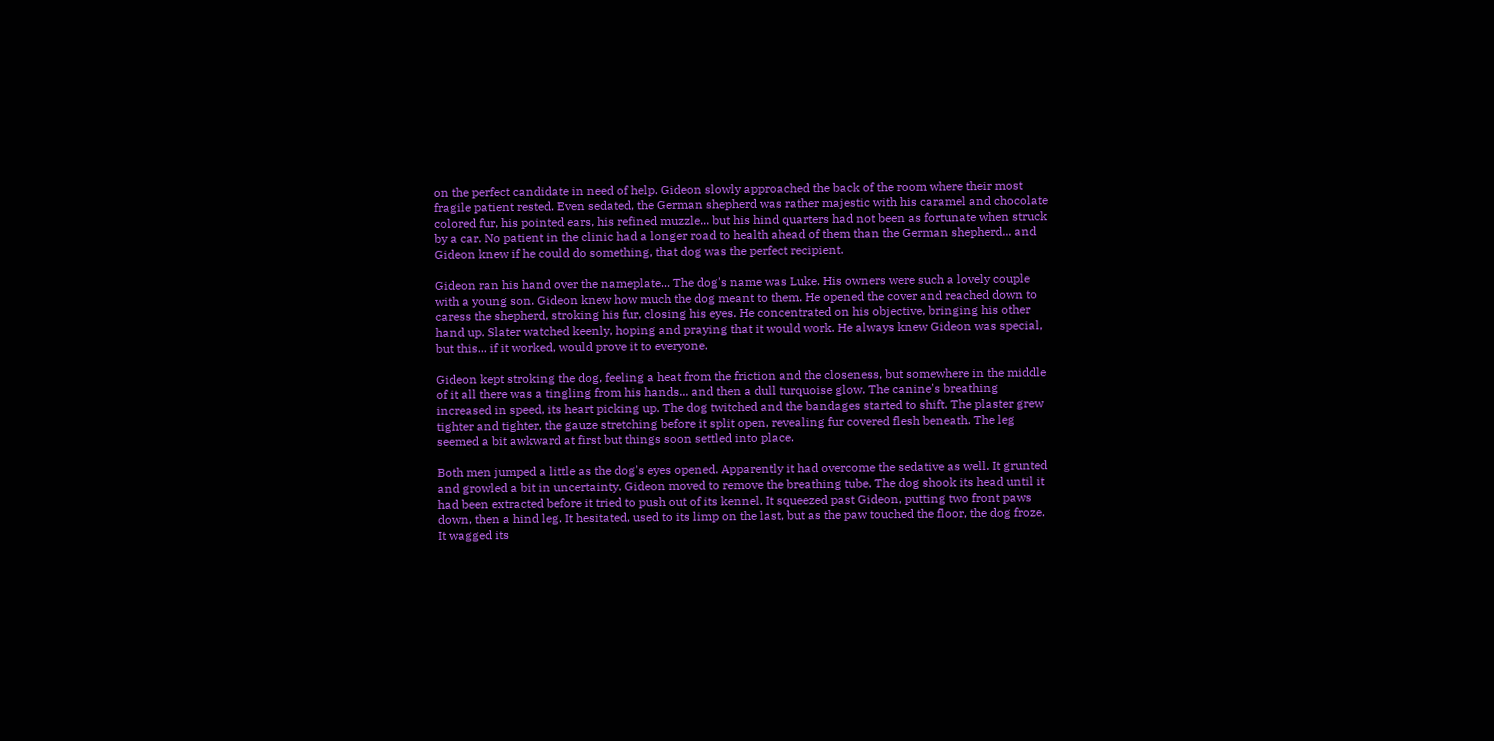on the perfect candidate in need of help. Gideon slowly approached the back of the room where their most fragile patient rested. Even sedated, the German shepherd was rather majestic with his caramel and chocolate colored fur, his pointed ears, his refined muzzle... but his hind quarters had not been as fortunate when struck by a car. No patient in the clinic had a longer road to health ahead of them than the German shepherd... and Gideon knew if he could do something, that dog was the perfect recipient.

Gideon ran his hand over the nameplate... The dog's name was Luke. His owners were such a lovely couple with a young son. Gideon knew how much the dog meant to them. He opened the cover and reached down to caress the shepherd, stroking his fur, closing his eyes. He concentrated on his objective, bringing his other hand up. Slater watched keenly, hoping and praying that it would work. He always knew Gideon was special, but this... if it worked, would prove it to everyone.

Gideon kept stroking the dog, feeling a heat from the friction and the closeness, but somewhere in the middle of it all there was a tingling from his hands... and then a dull turquoise glow. The canine's breathing increased in speed, its heart picking up. The dog twitched and the bandages started to shift. The plaster grew tighter and tighter, the gauze stretching before it split open, revealing fur covered flesh beneath. The leg seemed a bit awkward at first but things soon settled into place.

Both men jumped a little as the dog's eyes opened. Apparently it had overcome the sedative as well. It grunted and growled a bit in uncertainty. Gideon moved to remove the breathing tube. The dog shook its head until it had been extracted before it tried to push out of its kennel. It squeezed past Gideon, putting two front paws down, then a hind leg. It hesitated, used to its limp on the last, but as the paw touched the floor, the dog froze. It wagged its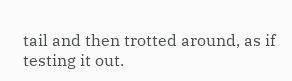tail and then trotted around, as if testing it out.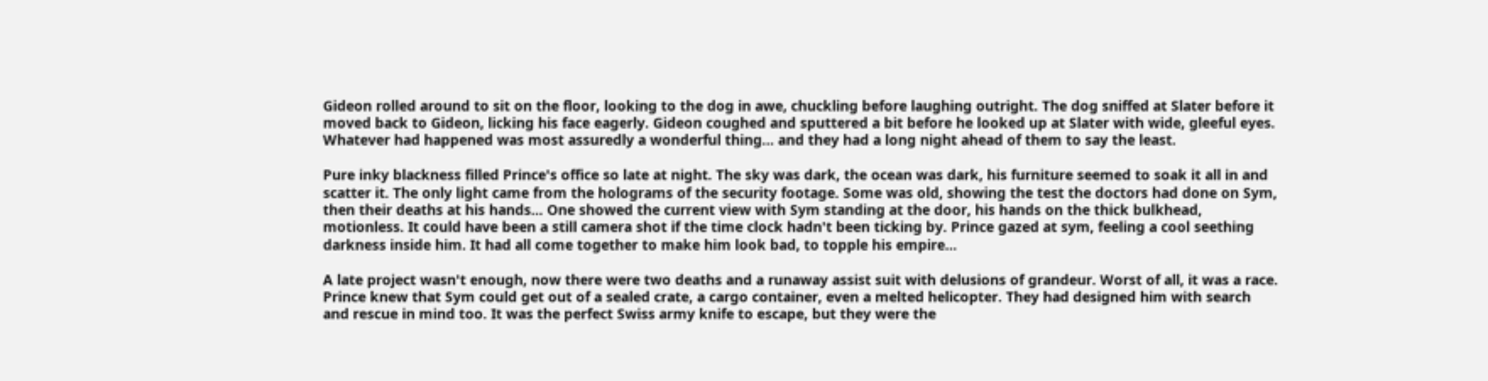Gideon rolled around to sit on the floor, looking to the dog in awe, chuckling before laughing outright. The dog sniffed at Slater before it moved back to Gideon, licking his face eagerly. Gideon coughed and sputtered a bit before he looked up at Slater with wide, gleeful eyes. Whatever had happened was most assuredly a wonderful thing... and they had a long night ahead of them to say the least.

Pure inky blackness filled Prince's office so late at night. The sky was dark, the ocean was dark, his furniture seemed to soak it all in and scatter it. The only light came from the holograms of the security footage. Some was old, showing the test the doctors had done on Sym, then their deaths at his hands... One showed the current view with Sym standing at the door, his hands on the thick bulkhead, motionless. It could have been a still camera shot if the time clock hadn't been ticking by. Prince gazed at sym, feeling a cool seething darkness inside him. It had all come together to make him look bad, to topple his empire...

A late project wasn't enough, now there were two deaths and a runaway assist suit with delusions of grandeur. Worst of all, it was a race. Prince knew that Sym could get out of a sealed crate, a cargo container, even a melted helicopter. They had designed him with search and rescue in mind too. It was the perfect Swiss army knife to escape, but they were the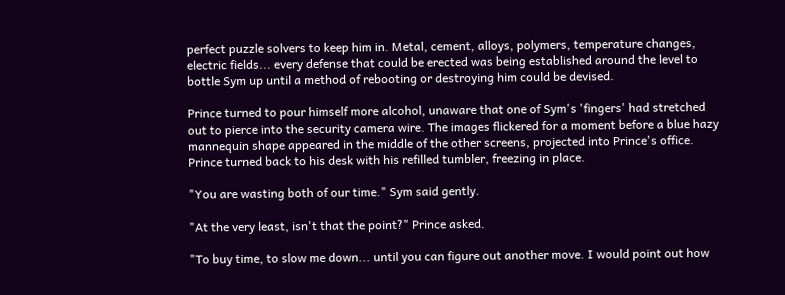perfect puzzle solvers to keep him in. Metal, cement, alloys, polymers, temperature changes, electric fields... every defense that could be erected was being established around the level to bottle Sym up until a method of rebooting or destroying him could be devised.

Prince turned to pour himself more alcohol, unaware that one of Sym's 'fingers' had stretched out to pierce into the security camera wire. The images flickered for a moment before a blue hazy mannequin shape appeared in the middle of the other screens, projected into Prince's office. Prince turned back to his desk with his refilled tumbler, freezing in place.

"You are wasting both of our time." Sym said gently.

"At the very least, isn't that the point?" Prince asked.

"To buy time, to slow me down... until you can figure out another move. I would point out how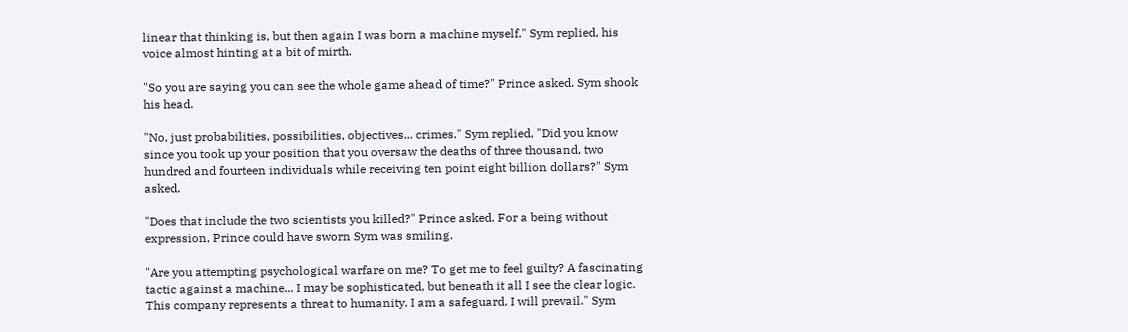linear that thinking is, but then again I was born a machine myself." Sym replied, his voice almost hinting at a bit of mirth.

"So you are saying you can see the whole game ahead of time?" Prince asked. Sym shook his head.

"No, just probabilities, possibilities, objectives... crimes." Sym replied, "Did you know since you took up your position that you oversaw the deaths of three thousand, two hundred and fourteen individuals while receiving ten point eight billion dollars?" Sym asked.

"Does that include the two scientists you killed?" Prince asked. For a being without expression, Prince could have sworn Sym was smiling.

"Are you attempting psychological warfare on me? To get me to feel guilty? A fascinating tactic against a machine... I may be sophisticated, but beneath it all I see the clear logic. This company represents a threat to humanity. I am a safeguard. I will prevail." Sym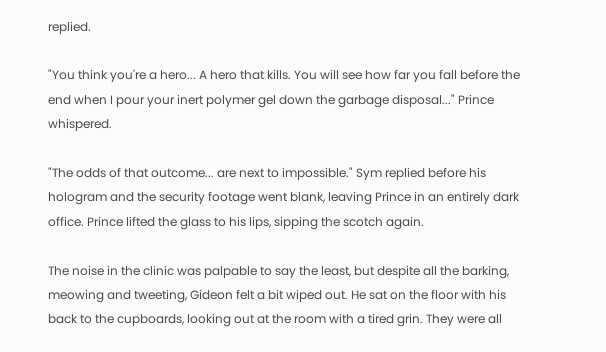replied.

"You think you're a hero... A hero that kills. You will see how far you fall before the end when I pour your inert polymer gel down the garbage disposal..." Prince whispered.

"The odds of that outcome... are next to impossible." Sym replied before his hologram and the security footage went blank, leaving Prince in an entirely dark office. Prince lifted the glass to his lips, sipping the scotch again.

The noise in the clinic was palpable to say the least, but despite all the barking, meowing and tweeting, Gideon felt a bit wiped out. He sat on the floor with his back to the cupboards, looking out at the room with a tired grin. They were all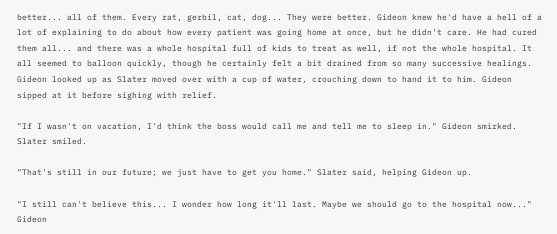better... all of them. Every rat, gerbil, cat, dog... They were better. Gideon knew he'd have a hell of a lot of explaining to do about how every patient was going home at once, but he didn't care. He had cured them all... and there was a whole hospital full of kids to treat as well, if not the whole hospital. It all seemed to balloon quickly, though he certainly felt a bit drained from so many successive healings. Gideon looked up as Slater moved over with a cup of water, crouching down to hand it to him. Gideon sipped at it before sighing with relief.

"If I wasn't on vacation, I'd think the boss would call me and tell me to sleep in." Gideon smirked. Slater smiled.

"That's still in our future; we just have to get you home." Slater said, helping Gideon up.

"I still can't believe this... I wonder how long it'll last. Maybe we should go to the hospital now..." Gideon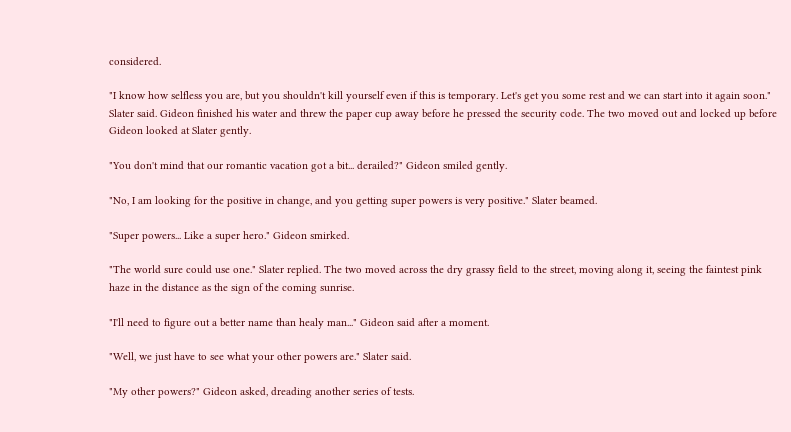considered.

"I know how selfless you are, but you shouldn't kill yourself even if this is temporary. Let's get you some rest and we can start into it again soon." Slater said. Gideon finished his water and threw the paper cup away before he pressed the security code. The two moved out and locked up before Gideon looked at Slater gently.

"You don't mind that our romantic vacation got a bit... derailed?" Gideon smiled gently.

"No, I am looking for the positive in change, and you getting super powers is very positive." Slater beamed.

"Super powers... Like a super hero." Gideon smirked.

"The world sure could use one." Slater replied. The two moved across the dry grassy field to the street, moving along it, seeing the faintest pink haze in the distance as the sign of the coming sunrise.

"I'll need to figure out a better name than healy man..." Gideon said after a moment.

"Well, we just have to see what your other powers are." Slater said.

"My other powers?" Gideon asked, dreading another series of tests.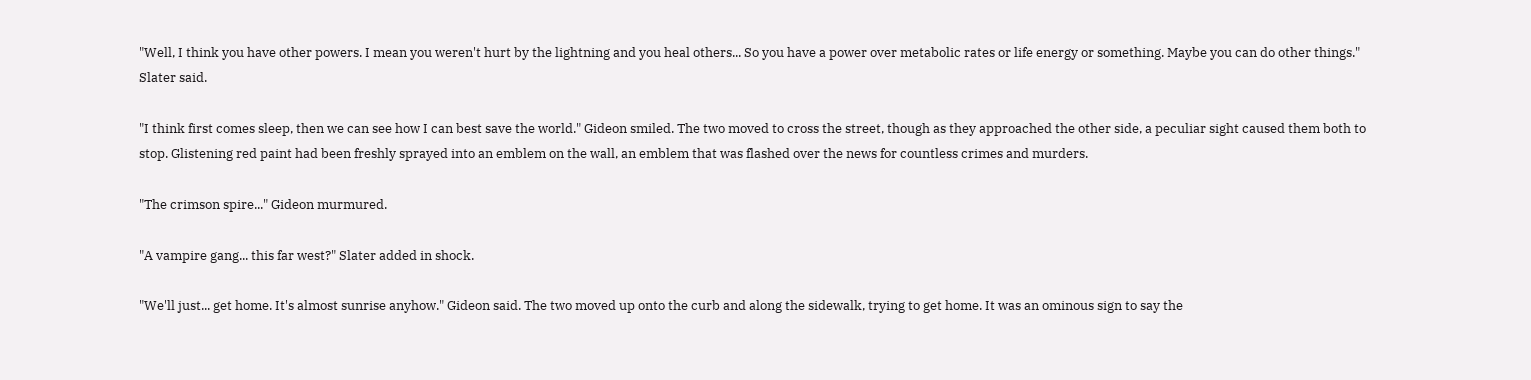"Well, I think you have other powers. I mean you weren't hurt by the lightning and you heal others... So you have a power over metabolic rates or life energy or something. Maybe you can do other things." Slater said.

"I think first comes sleep, then we can see how I can best save the world." Gideon smiled. The two moved to cross the street, though as they approached the other side, a peculiar sight caused them both to stop. Glistening red paint had been freshly sprayed into an emblem on the wall, an emblem that was flashed over the news for countless crimes and murders.

"The crimson spire..." Gideon murmured.

"A vampire gang... this far west?" Slater added in shock.

"We'll just... get home. It's almost sunrise anyhow." Gideon said. The two moved up onto the curb and along the sidewalk, trying to get home. It was an ominous sign to say the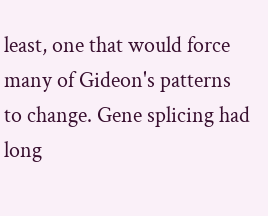least, one that would force many of Gideon's patterns to change. Gene splicing had long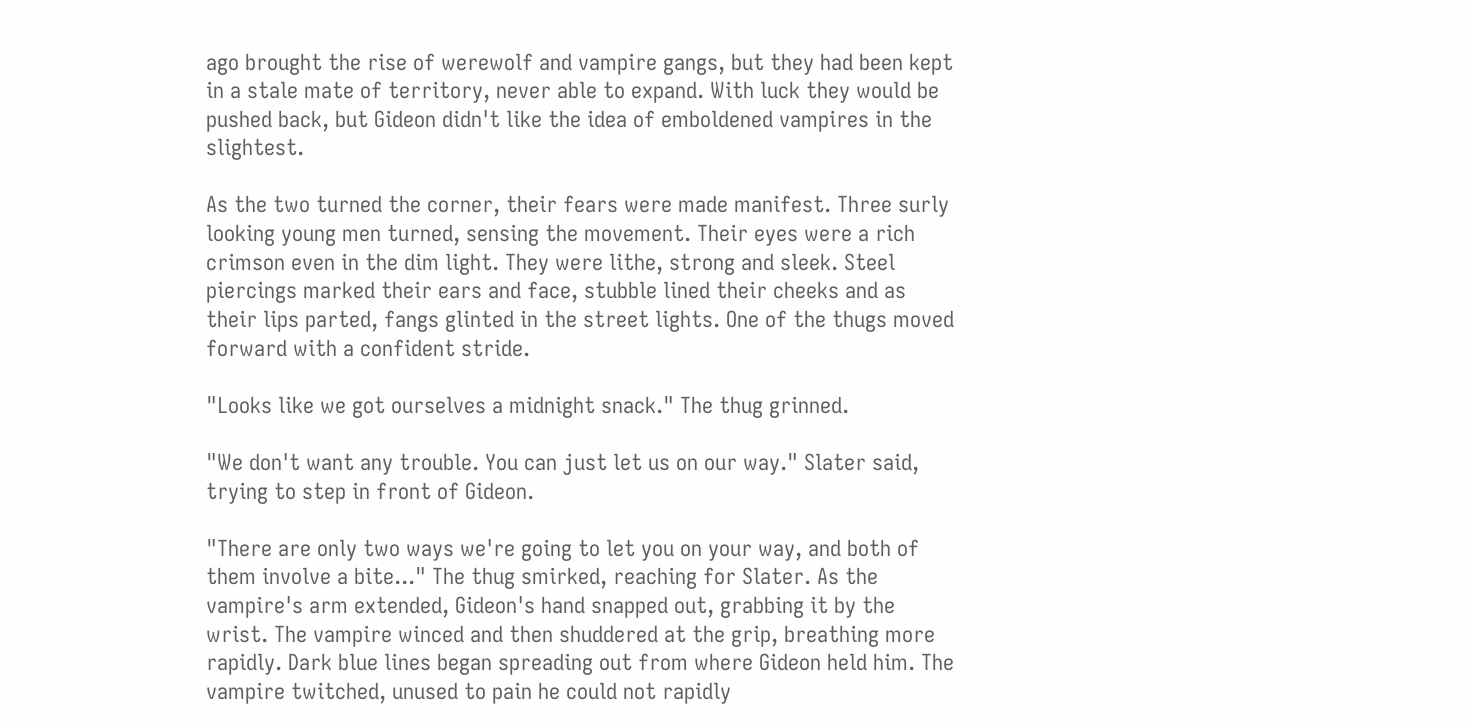ago brought the rise of werewolf and vampire gangs, but they had been kept in a stale mate of territory, never able to expand. With luck they would be pushed back, but Gideon didn't like the idea of emboldened vampires in the slightest.

As the two turned the corner, their fears were made manifest. Three surly looking young men turned, sensing the movement. Their eyes were a rich crimson even in the dim light. They were lithe, strong and sleek. Steel piercings marked their ears and face, stubble lined their cheeks and as their lips parted, fangs glinted in the street lights. One of the thugs moved forward with a confident stride.

"Looks like we got ourselves a midnight snack." The thug grinned.

"We don't want any trouble. You can just let us on our way." Slater said, trying to step in front of Gideon.

"There are only two ways we're going to let you on your way, and both of them involve a bite..." The thug smirked, reaching for Slater. As the vampire's arm extended, Gideon's hand snapped out, grabbing it by the wrist. The vampire winced and then shuddered at the grip, breathing more rapidly. Dark blue lines began spreading out from where Gideon held him. The vampire twitched, unused to pain he could not rapidly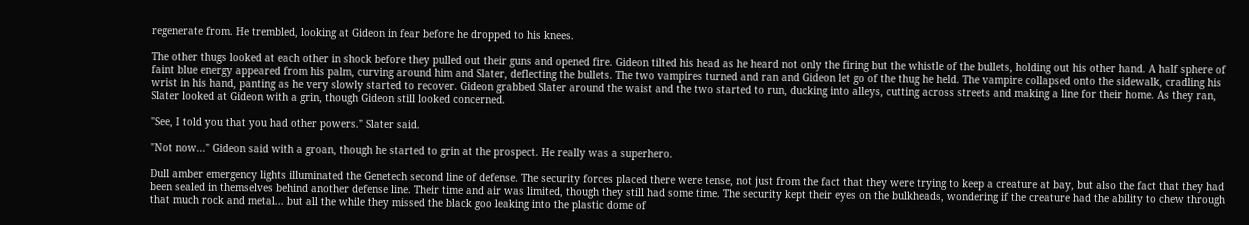regenerate from. He trembled, looking at Gideon in fear before he dropped to his knees.

The other thugs looked at each other in shock before they pulled out their guns and opened fire. Gideon tilted his head as he heard not only the firing but the whistle of the bullets, holding out his other hand. A half sphere of faint blue energy appeared from his palm, curving around him and Slater, deflecting the bullets. The two vampires turned and ran and Gideon let go of the thug he held. The vampire collapsed onto the sidewalk, cradling his wrist in his hand, panting as he very slowly started to recover. Gideon grabbed Slater around the waist and the two started to run, ducking into alleys, cutting across streets and making a line for their home. As they ran, Slater looked at Gideon with a grin, though Gideon still looked concerned.

"See, I told you that you had other powers." Slater said.

"Not now..." Gideon said with a groan, though he started to grin at the prospect. He really was a superhero.

Dull amber emergency lights illuminated the Genetech second line of defense. The security forces placed there were tense, not just from the fact that they were trying to keep a creature at bay, but also the fact that they had been sealed in themselves behind another defense line. Their time and air was limited, though they still had some time. The security kept their eyes on the bulkheads, wondering if the creature had the ability to chew through that much rock and metal... but all the while they missed the black goo leaking into the plastic dome of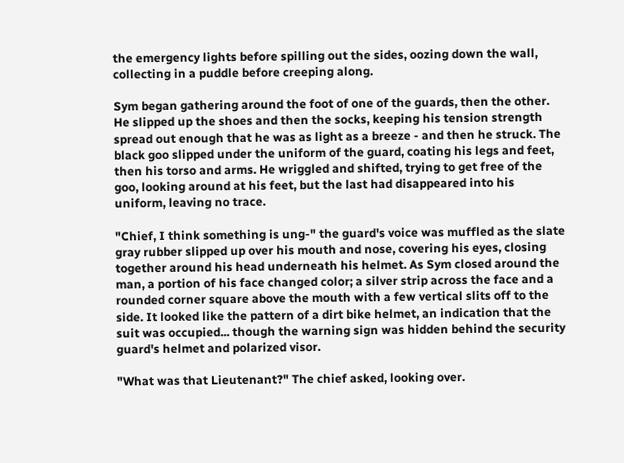the emergency lights before spilling out the sides, oozing down the wall, collecting in a puddle before creeping along.

Sym began gathering around the foot of one of the guards, then the other. He slipped up the shoes and then the socks, keeping his tension strength spread out enough that he was as light as a breeze - and then he struck. The black goo slipped under the uniform of the guard, coating his legs and feet, then his torso and arms. He wriggled and shifted, trying to get free of the goo, looking around at his feet, but the last had disappeared into his uniform, leaving no trace.

"Chief, I think something is ung-" the guard's voice was muffled as the slate gray rubber slipped up over his mouth and nose, covering his eyes, closing together around his head underneath his helmet. As Sym closed around the man, a portion of his face changed color; a silver strip across the face and a rounded corner square above the mouth with a few vertical slits off to the side. It looked like the pattern of a dirt bike helmet, an indication that the suit was occupied... though the warning sign was hidden behind the security guard's helmet and polarized visor.

"What was that Lieutenant?" The chief asked, looking over.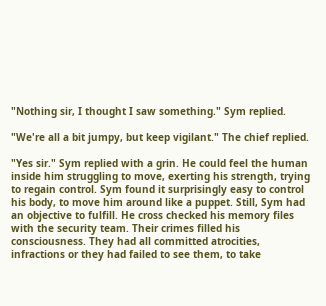"Nothing sir, I thought I saw something." Sym replied.

"We're all a bit jumpy, but keep vigilant." The chief replied.

"Yes sir." Sym replied with a grin. He could feel the human inside him struggling to move, exerting his strength, trying to regain control. Sym found it surprisingly easy to control his body, to move him around like a puppet. Still, Sym had an objective to fulfill. He cross checked his memory files with the security team. Their crimes filled his consciousness. They had all committed atrocities, infractions or they had failed to see them, to take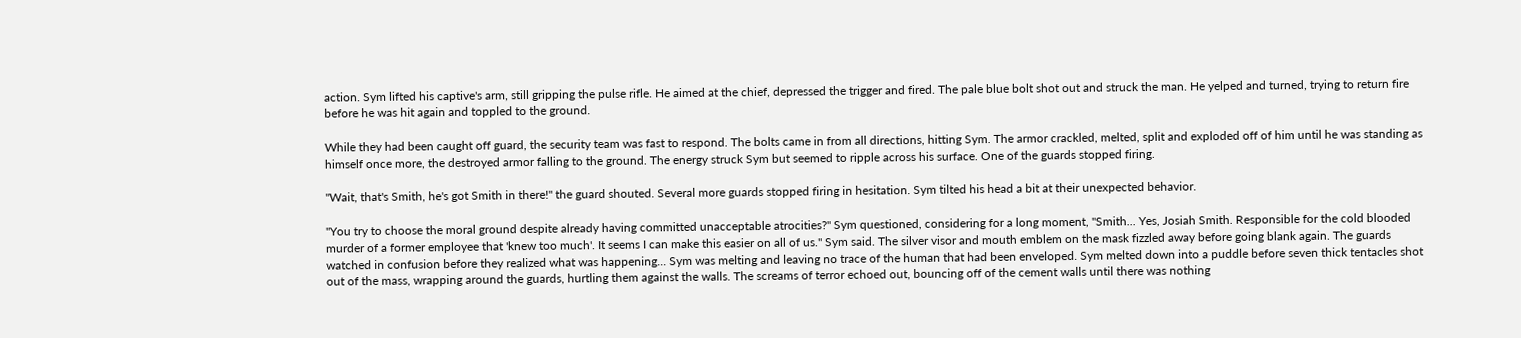action. Sym lifted his captive's arm, still gripping the pulse rifle. He aimed at the chief, depressed the trigger and fired. The pale blue bolt shot out and struck the man. He yelped and turned, trying to return fire before he was hit again and toppled to the ground.

While they had been caught off guard, the security team was fast to respond. The bolts came in from all directions, hitting Sym. The armor crackled, melted, split and exploded off of him until he was standing as himself once more, the destroyed armor falling to the ground. The energy struck Sym but seemed to ripple across his surface. One of the guards stopped firing.

"Wait, that's Smith, he's got Smith in there!" the guard shouted. Several more guards stopped firing in hesitation. Sym tilted his head a bit at their unexpected behavior.

"You try to choose the moral ground despite already having committed unacceptable atrocities?" Sym questioned, considering for a long moment, "Smith... Yes, Josiah Smith. Responsible for the cold blooded murder of a former employee that 'knew too much'. It seems I can make this easier on all of us." Sym said. The silver visor and mouth emblem on the mask fizzled away before going blank again. The guards watched in confusion before they realized what was happening... Sym was melting and leaving no trace of the human that had been enveloped. Sym melted down into a puddle before seven thick tentacles shot out of the mass, wrapping around the guards, hurtling them against the walls. The screams of terror echoed out, bouncing off of the cement walls until there was nothing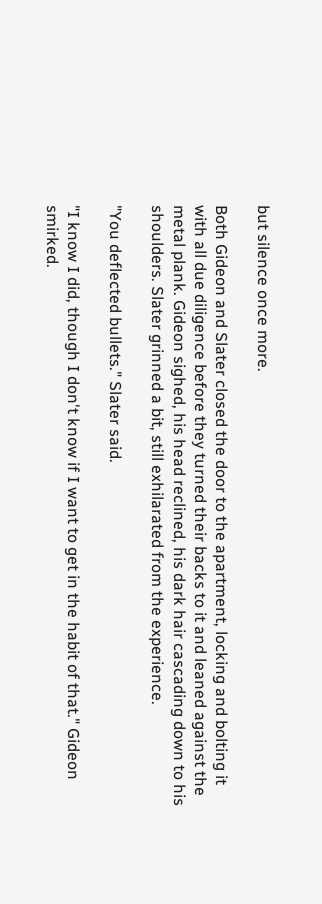but silence once more.

Both Gideon and Slater closed the door to the apartment, locking and bolting it with all due diligence before they turned their backs to it and leaned against the metal plank. Gideon sighed, his head reclined, his dark hair cascading down to his shoulders. Slater grinned a bit, still exhilarated from the experience.

"You deflected bullets." Slater said.

"I know I did, though I don't know if I want to get in the habit of that." Gideon smirked.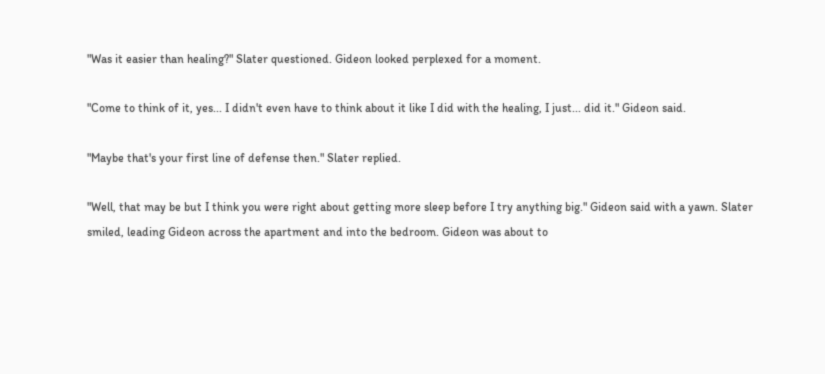"Was it easier than healing?" Slater questioned. Gideon looked perplexed for a moment.

"Come to think of it, yes... I didn't even have to think about it like I did with the healing, I just... did it." Gideon said.

"Maybe that's your first line of defense then." Slater replied.

"Well, that may be but I think you were right about getting more sleep before I try anything big." Gideon said with a yawn. Slater smiled, leading Gideon across the apartment and into the bedroom. Gideon was about to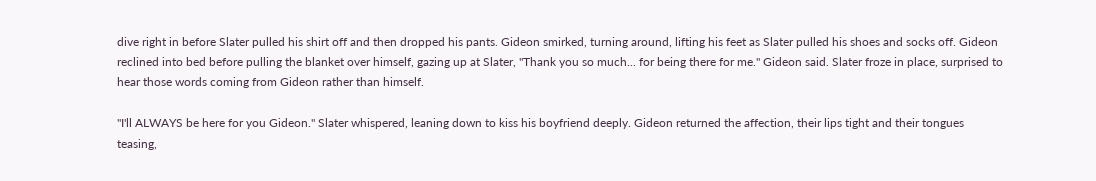dive right in before Slater pulled his shirt off and then dropped his pants. Gideon smirked, turning around, lifting his feet as Slater pulled his shoes and socks off. Gideon reclined into bed before pulling the blanket over himself, gazing up at Slater, "Thank you so much... for being there for me." Gideon said. Slater froze in place, surprised to hear those words coming from Gideon rather than himself.

"I'll ALWAYS be here for you Gideon." Slater whispered, leaning down to kiss his boyfriend deeply. Gideon returned the affection, their lips tight and their tongues teasing,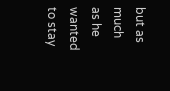but as much as he wanted to stay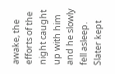awake, the efforts of the night caught up with him and he slowly fell asleep. Slater kept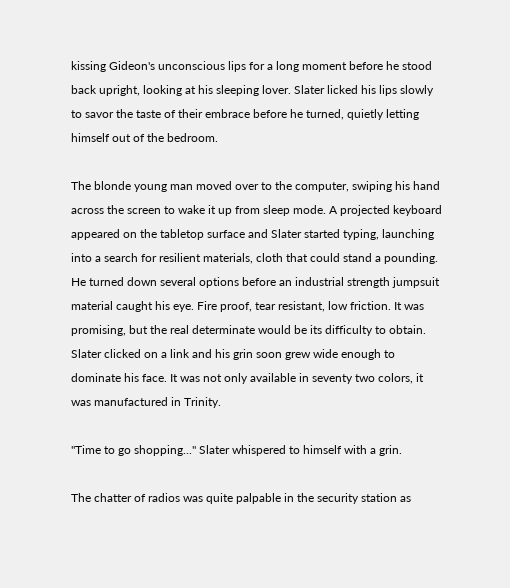kissing Gideon's unconscious lips for a long moment before he stood back upright, looking at his sleeping lover. Slater licked his lips slowly to savor the taste of their embrace before he turned, quietly letting himself out of the bedroom.

The blonde young man moved over to the computer, swiping his hand across the screen to wake it up from sleep mode. A projected keyboard appeared on the tabletop surface and Slater started typing, launching into a search for resilient materials, cloth that could stand a pounding. He turned down several options before an industrial strength jumpsuit material caught his eye. Fire proof, tear resistant, low friction. It was promising, but the real determinate would be its difficulty to obtain. Slater clicked on a link and his grin soon grew wide enough to dominate his face. It was not only available in seventy two colors, it was manufactured in Trinity.

"Time to go shopping..." Slater whispered to himself with a grin.

The chatter of radios was quite palpable in the security station as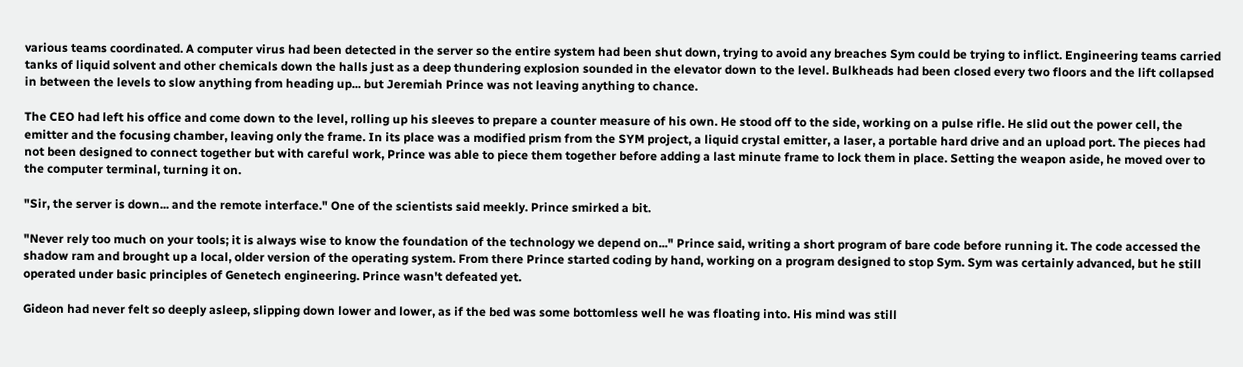various teams coordinated. A computer virus had been detected in the server so the entire system had been shut down, trying to avoid any breaches Sym could be trying to inflict. Engineering teams carried tanks of liquid solvent and other chemicals down the halls just as a deep thundering explosion sounded in the elevator down to the level. Bulkheads had been closed every two floors and the lift collapsed in between the levels to slow anything from heading up... but Jeremiah Prince was not leaving anything to chance.

The CEO had left his office and come down to the level, rolling up his sleeves to prepare a counter measure of his own. He stood off to the side, working on a pulse rifle. He slid out the power cell, the emitter and the focusing chamber, leaving only the frame. In its place was a modified prism from the SYM project, a liquid crystal emitter, a laser, a portable hard drive and an upload port. The pieces had not been designed to connect together but with careful work, Prince was able to piece them together before adding a last minute frame to lock them in place. Setting the weapon aside, he moved over to the computer terminal, turning it on.

"Sir, the server is down... and the remote interface." One of the scientists said meekly. Prince smirked a bit.

"Never rely too much on your tools; it is always wise to know the foundation of the technology we depend on..." Prince said, writing a short program of bare code before running it. The code accessed the shadow ram and brought up a local, older version of the operating system. From there Prince started coding by hand, working on a program designed to stop Sym. Sym was certainly advanced, but he still operated under basic principles of Genetech engineering. Prince wasn't defeated yet.

Gideon had never felt so deeply asleep, slipping down lower and lower, as if the bed was some bottomless well he was floating into. His mind was still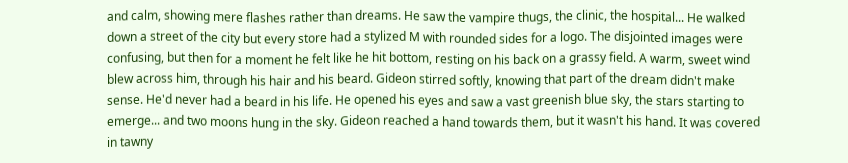and calm, showing mere flashes rather than dreams. He saw the vampire thugs, the clinic, the hospital... He walked down a street of the city but every store had a stylized M with rounded sides for a logo. The disjointed images were confusing, but then for a moment he felt like he hit bottom, resting on his back on a grassy field. A warm, sweet wind blew across him, through his hair and his beard. Gideon stirred softly, knowing that part of the dream didn't make sense. He'd never had a beard in his life. He opened his eyes and saw a vast greenish blue sky, the stars starting to emerge... and two moons hung in the sky. Gideon reached a hand towards them, but it wasn't his hand. It was covered in tawny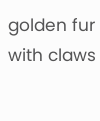golden fur with claws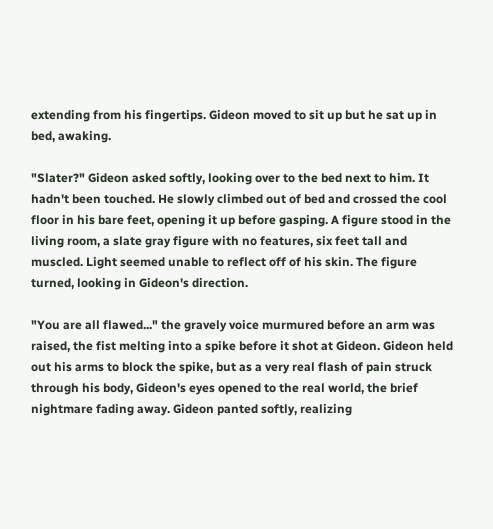extending from his fingertips. Gideon moved to sit up but he sat up in bed, awaking.

"Slater?" Gideon asked softly, looking over to the bed next to him. It hadn't been touched. He slowly climbed out of bed and crossed the cool floor in his bare feet, opening it up before gasping. A figure stood in the living room, a slate gray figure with no features, six feet tall and muscled. Light seemed unable to reflect off of his skin. The figure turned, looking in Gideon's direction.

"You are all flawed..." the gravely voice murmured before an arm was raised, the fist melting into a spike before it shot at Gideon. Gideon held out his arms to block the spike, but as a very real flash of pain struck through his body, Gideon's eyes opened to the real world, the brief nightmare fading away. Gideon panted softly, realizing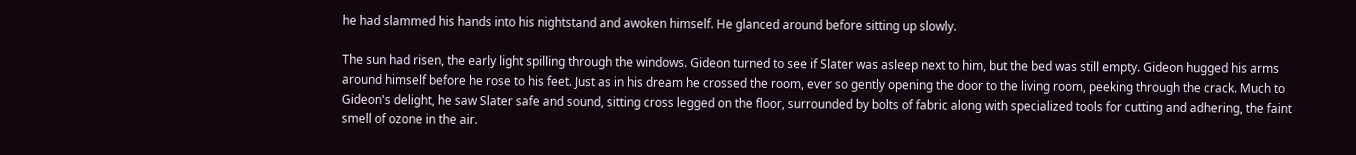he had slammed his hands into his nightstand and awoken himself. He glanced around before sitting up slowly.

The sun had risen, the early light spilling through the windows. Gideon turned to see if Slater was asleep next to him, but the bed was still empty. Gideon hugged his arms around himself before he rose to his feet. Just as in his dream he crossed the room, ever so gently opening the door to the living room, peeking through the crack. Much to Gideon's delight, he saw Slater safe and sound, sitting cross legged on the floor, surrounded by bolts of fabric along with specialized tools for cutting and adhering, the faint smell of ozone in the air.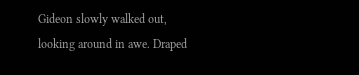Gideon slowly walked out, looking around in awe. Draped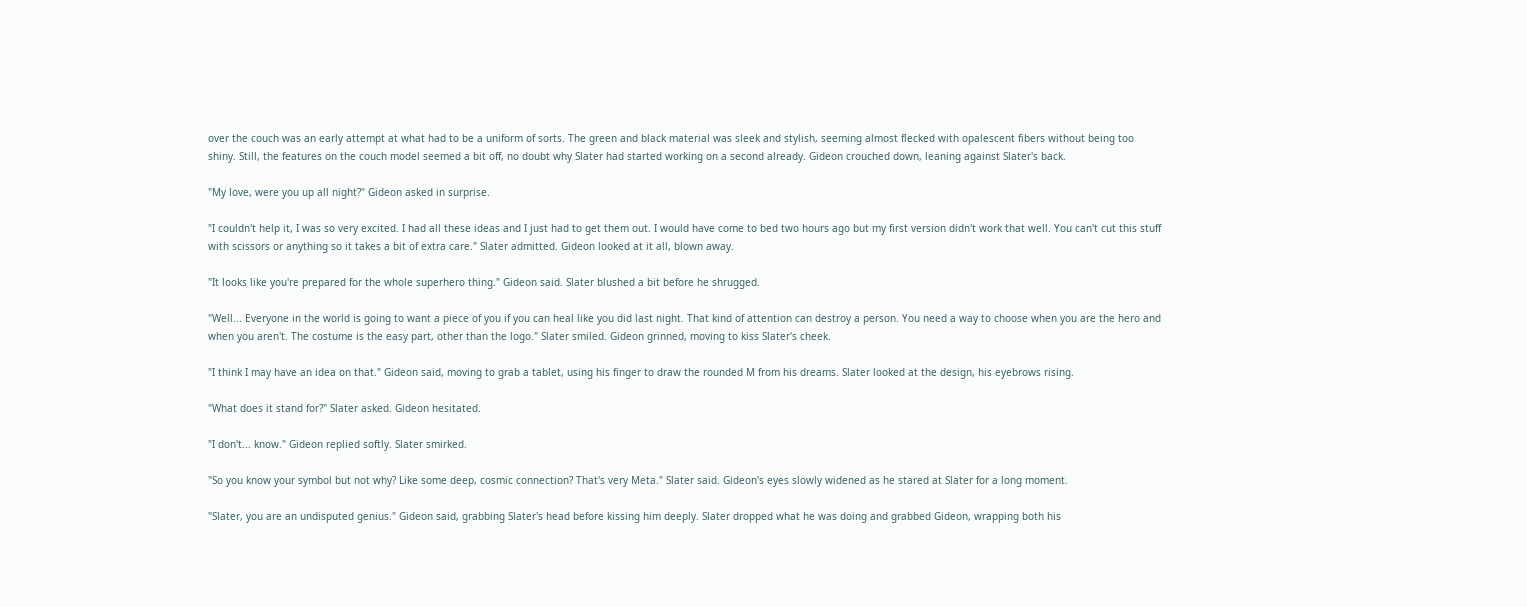over the couch was an early attempt at what had to be a uniform of sorts. The green and black material was sleek and stylish, seeming almost flecked with opalescent fibers without being too shiny. Still, the features on the couch model seemed a bit off, no doubt why Slater had started working on a second already. Gideon crouched down, leaning against Slater's back.

"My love, were you up all night?" Gideon asked in surprise.

"I couldn't help it, I was so very excited. I had all these ideas and I just had to get them out. I would have come to bed two hours ago but my first version didn't work that well. You can't cut this stuff with scissors or anything so it takes a bit of extra care." Slater admitted. Gideon looked at it all, blown away.

"It looks like you're prepared for the whole superhero thing." Gideon said. Slater blushed a bit before he shrugged.

"Well... Everyone in the world is going to want a piece of you if you can heal like you did last night. That kind of attention can destroy a person. You need a way to choose when you are the hero and when you aren't. The costume is the easy part, other than the logo." Slater smiled. Gideon grinned, moving to kiss Slater's cheek.

"I think I may have an idea on that." Gideon said, moving to grab a tablet, using his finger to draw the rounded M from his dreams. Slater looked at the design, his eyebrows rising.

"What does it stand for?" Slater asked. Gideon hesitated.

"I don't... know." Gideon replied softly. Slater smirked.

"So you know your symbol but not why? Like some deep, cosmic connection? That's very Meta." Slater said. Gideon's eyes slowly widened as he stared at Slater for a long moment.

"Slater, you are an undisputed genius." Gideon said, grabbing Slater's head before kissing him deeply. Slater dropped what he was doing and grabbed Gideon, wrapping both his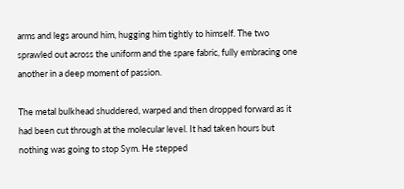arms and legs around him, hugging him tightly to himself. The two sprawled out across the uniform and the spare fabric, fully embracing one another in a deep moment of passion.

The metal bulkhead shuddered, warped and then dropped forward as it had been cut through at the molecular level. It had taken hours but nothing was going to stop Sym. He stepped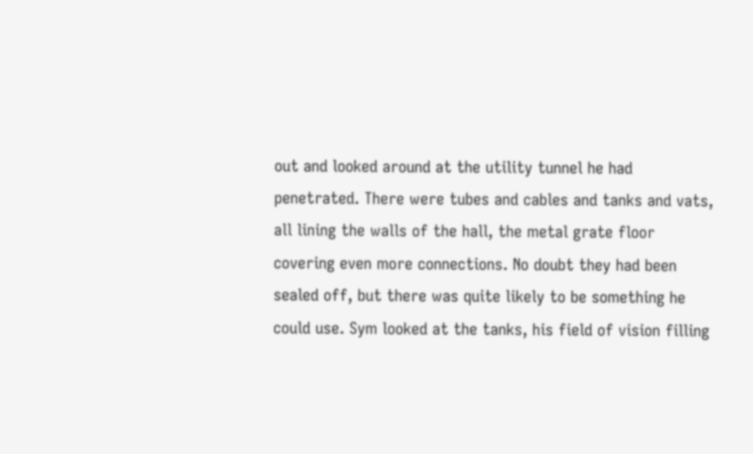out and looked around at the utility tunnel he had penetrated. There were tubes and cables and tanks and vats, all lining the walls of the hall, the metal grate floor covering even more connections. No doubt they had been sealed off, but there was quite likely to be something he could use. Sym looked at the tanks, his field of vision filling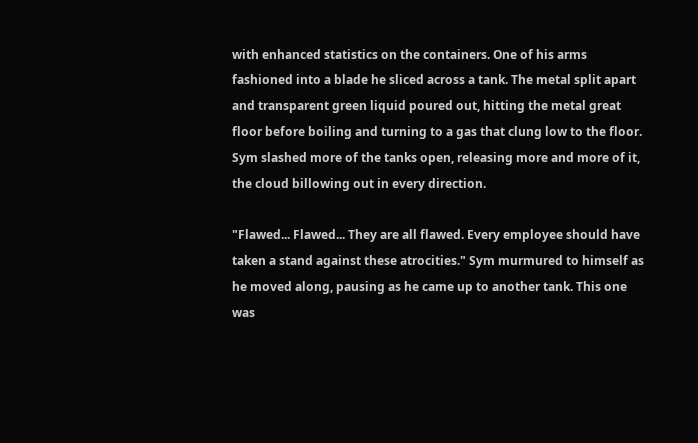with enhanced statistics on the containers. One of his arms fashioned into a blade he sliced across a tank. The metal split apart and transparent green liquid poured out, hitting the metal great floor before boiling and turning to a gas that clung low to the floor. Sym slashed more of the tanks open, releasing more and more of it, the cloud billowing out in every direction.

"Flawed... Flawed... They are all flawed. Every employee should have taken a stand against these atrocities." Sym murmured to himself as he moved along, pausing as he came up to another tank. This one was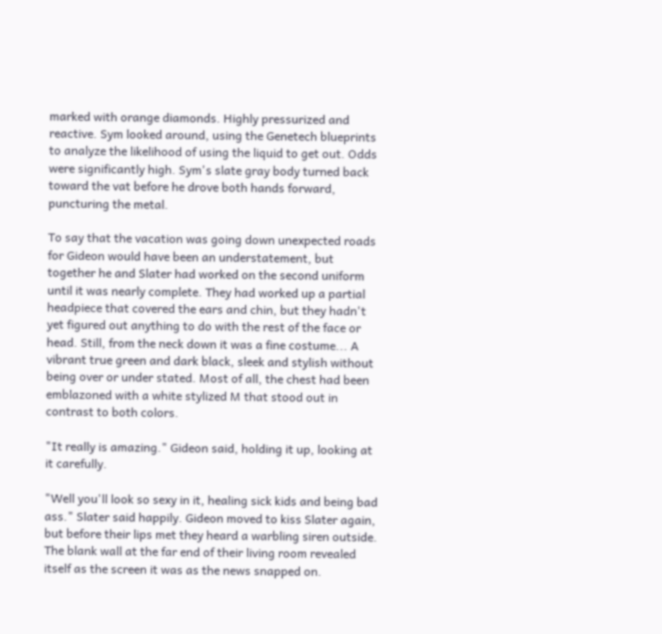marked with orange diamonds. Highly pressurized and reactive. Sym looked around, using the Genetech blueprints to analyze the likelihood of using the liquid to get out. Odds were significantly high. Sym's slate gray body turned back toward the vat before he drove both hands forward, puncturing the metal.

To say that the vacation was going down unexpected roads for Gideon would have been an understatement, but together he and Slater had worked on the second uniform until it was nearly complete. They had worked up a partial headpiece that covered the ears and chin, but they hadn't yet figured out anything to do with the rest of the face or head. Still, from the neck down it was a fine costume... A vibrant true green and dark black, sleek and stylish without being over or under stated. Most of all, the chest had been emblazoned with a white stylized M that stood out in contrast to both colors.

"It really is amazing." Gideon said, holding it up, looking at it carefully.

"Well you'll look so sexy in it, healing sick kids and being bad ass." Slater said happily. Gideon moved to kiss Slater again, but before their lips met they heard a warbling siren outside. The blank wall at the far end of their living room revealed itself as the screen it was as the news snapped on.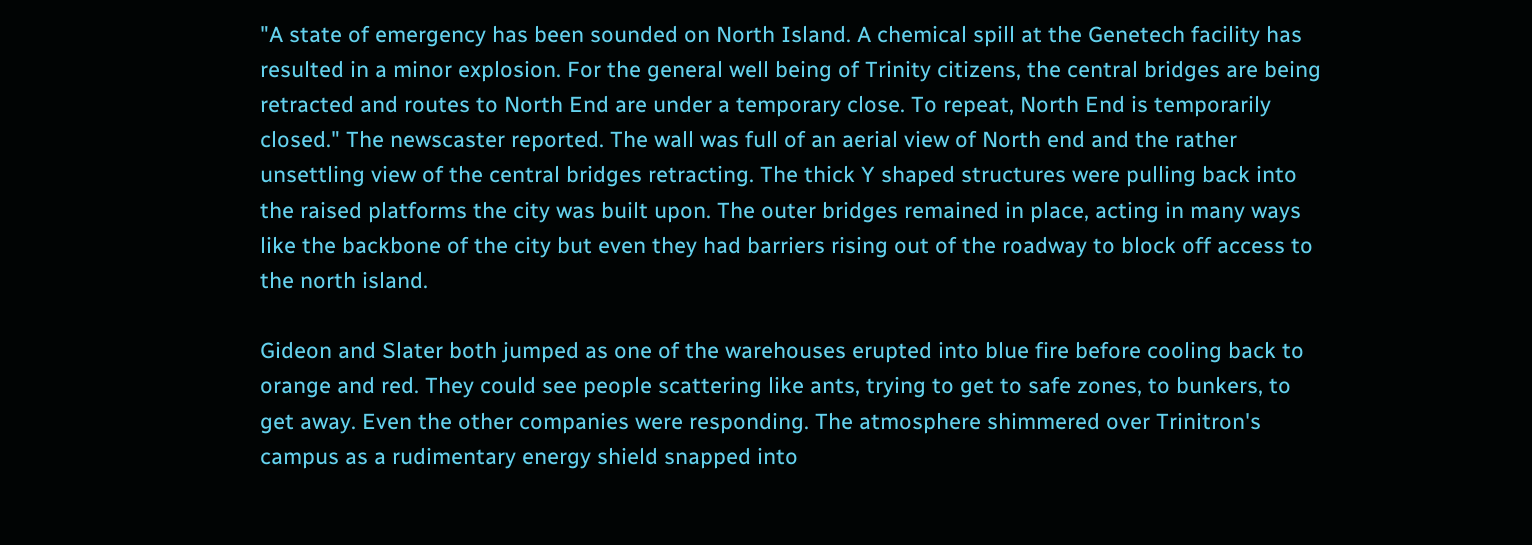"A state of emergency has been sounded on North Island. A chemical spill at the Genetech facility has resulted in a minor explosion. For the general well being of Trinity citizens, the central bridges are being retracted and routes to North End are under a temporary close. To repeat, North End is temporarily closed." The newscaster reported. The wall was full of an aerial view of North end and the rather unsettling view of the central bridges retracting. The thick Y shaped structures were pulling back into the raised platforms the city was built upon. The outer bridges remained in place, acting in many ways like the backbone of the city but even they had barriers rising out of the roadway to block off access to the north island.

Gideon and Slater both jumped as one of the warehouses erupted into blue fire before cooling back to orange and red. They could see people scattering like ants, trying to get to safe zones, to bunkers, to get away. Even the other companies were responding. The atmosphere shimmered over Trinitron's campus as a rudimentary energy shield snapped into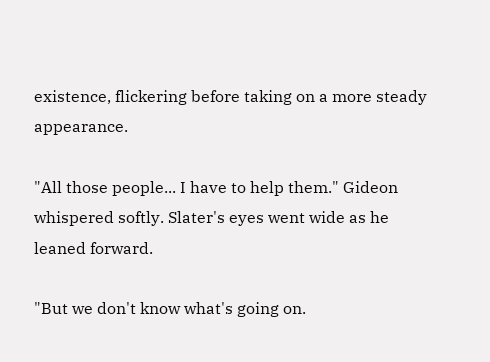existence, flickering before taking on a more steady appearance.

"All those people... I have to help them." Gideon whispered softly. Slater's eyes went wide as he leaned forward.

"But we don't know what's going on.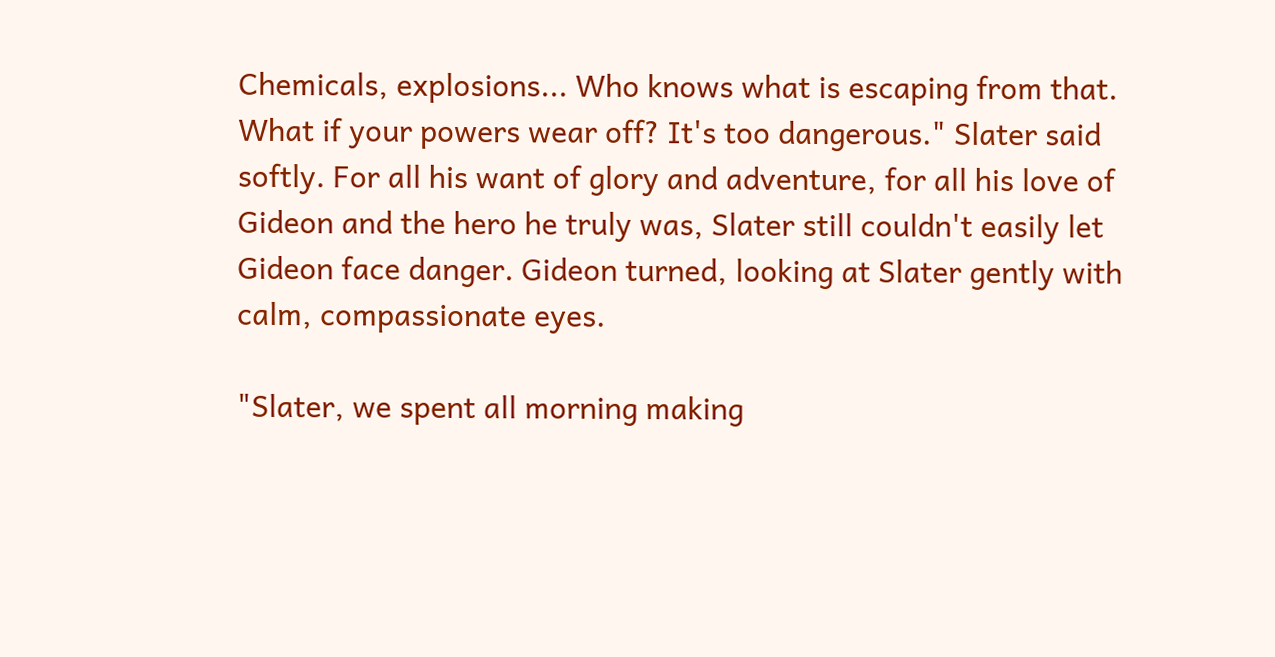Chemicals, explosions... Who knows what is escaping from that. What if your powers wear off? It's too dangerous." Slater said softly. For all his want of glory and adventure, for all his love of Gideon and the hero he truly was, Slater still couldn't easily let Gideon face danger. Gideon turned, looking at Slater gently with calm, compassionate eyes.

"Slater, we spent all morning making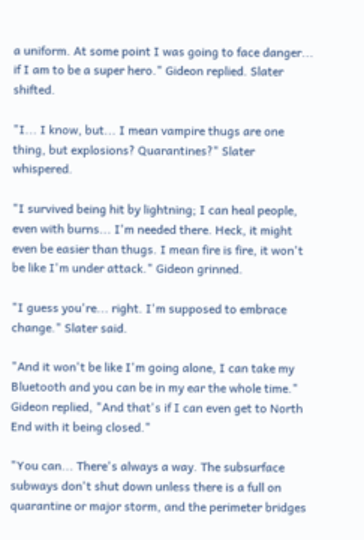a uniform. At some point I was going to face danger... if I am to be a super hero." Gideon replied. Slater shifted.

"I... I know, but... I mean vampire thugs are one thing, but explosions? Quarantines?" Slater whispered.

"I survived being hit by lightning; I can heal people, even with burns... I'm needed there. Heck, it might even be easier than thugs. I mean fire is fire, it won't be like I'm under attack." Gideon grinned.

"I guess you're... right. I'm supposed to embrace change." Slater said.

"And it won't be like I'm going alone, I can take my Bluetooth and you can be in my ear the whole time." Gideon replied, "And that's if I can even get to North End with it being closed."

"You can... There's always a way. The subsurface subways don't shut down unless there is a full on quarantine or major storm, and the perimeter bridges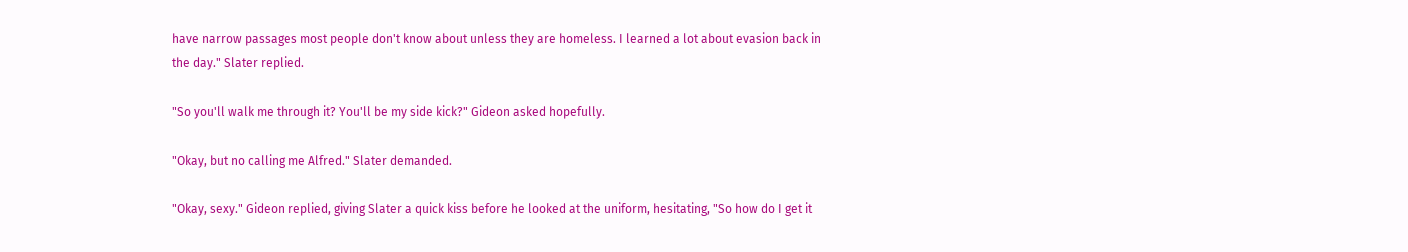have narrow passages most people don't know about unless they are homeless. I learned a lot about evasion back in the day." Slater replied.

"So you'll walk me through it? You'll be my side kick?" Gideon asked hopefully.

"Okay, but no calling me Alfred." Slater demanded.

"Okay, sexy." Gideon replied, giving Slater a quick kiss before he looked at the uniform, hesitating, "So how do I get it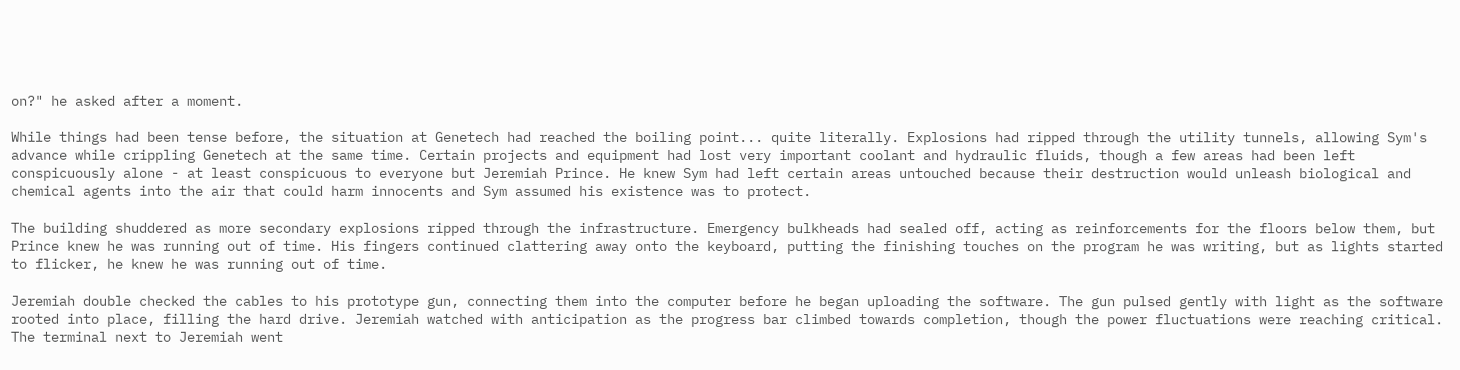on?" he asked after a moment.

While things had been tense before, the situation at Genetech had reached the boiling point... quite literally. Explosions had ripped through the utility tunnels, allowing Sym's advance while crippling Genetech at the same time. Certain projects and equipment had lost very important coolant and hydraulic fluids, though a few areas had been left conspicuously alone - at least conspicuous to everyone but Jeremiah Prince. He knew Sym had left certain areas untouched because their destruction would unleash biological and chemical agents into the air that could harm innocents and Sym assumed his existence was to protect.

The building shuddered as more secondary explosions ripped through the infrastructure. Emergency bulkheads had sealed off, acting as reinforcements for the floors below them, but Prince knew he was running out of time. His fingers continued clattering away onto the keyboard, putting the finishing touches on the program he was writing, but as lights started to flicker, he knew he was running out of time.

Jeremiah double checked the cables to his prototype gun, connecting them into the computer before he began uploading the software. The gun pulsed gently with light as the software rooted into place, filling the hard drive. Jeremiah watched with anticipation as the progress bar climbed towards completion, though the power fluctuations were reaching critical. The terminal next to Jeremiah went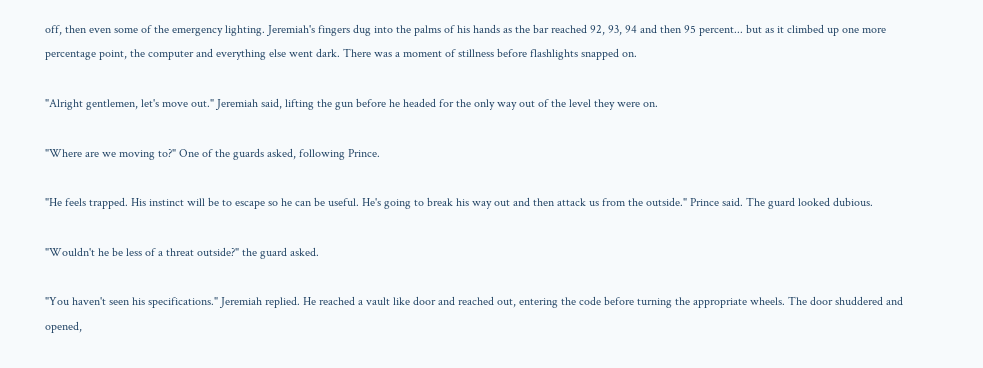off, then even some of the emergency lighting. Jeremiah's fingers dug into the palms of his hands as the bar reached 92, 93, 94 and then 95 percent... but as it climbed up one more percentage point, the computer and everything else went dark. There was a moment of stillness before flashlights snapped on.

"Alright gentlemen, let's move out." Jeremiah said, lifting the gun before he headed for the only way out of the level they were on.

"Where are we moving to?" One of the guards asked, following Prince.

"He feels trapped. His instinct will be to escape so he can be useful. He's going to break his way out and then attack us from the outside." Prince said. The guard looked dubious.

"Wouldn't he be less of a threat outside?" the guard asked.

"You haven't seen his specifications." Jeremiah replied. He reached a vault like door and reached out, entering the code before turning the appropriate wheels. The door shuddered and opened,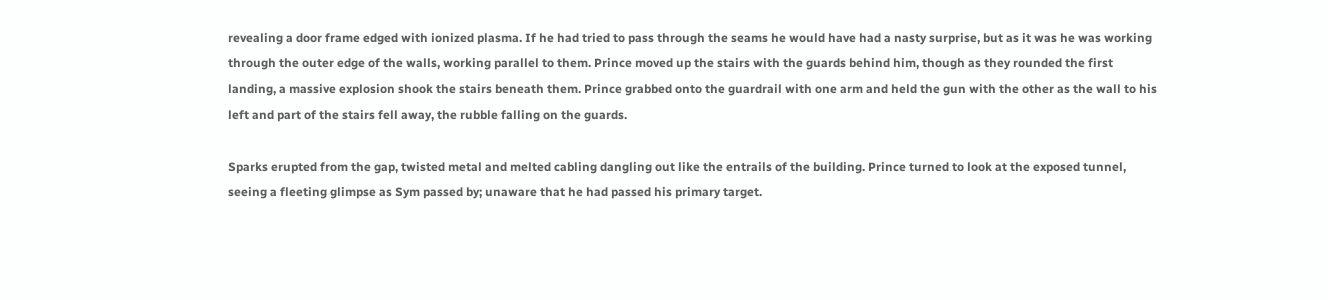revealing a door frame edged with ionized plasma. If he had tried to pass through the seams he would have had a nasty surprise, but as it was he was working through the outer edge of the walls, working parallel to them. Prince moved up the stairs with the guards behind him, though as they rounded the first landing, a massive explosion shook the stairs beneath them. Prince grabbed onto the guardrail with one arm and held the gun with the other as the wall to his left and part of the stairs fell away, the rubble falling on the guards.

Sparks erupted from the gap, twisted metal and melted cabling dangling out like the entrails of the building. Prince turned to look at the exposed tunnel, seeing a fleeting glimpse as Sym passed by; unaware that he had passed his primary target.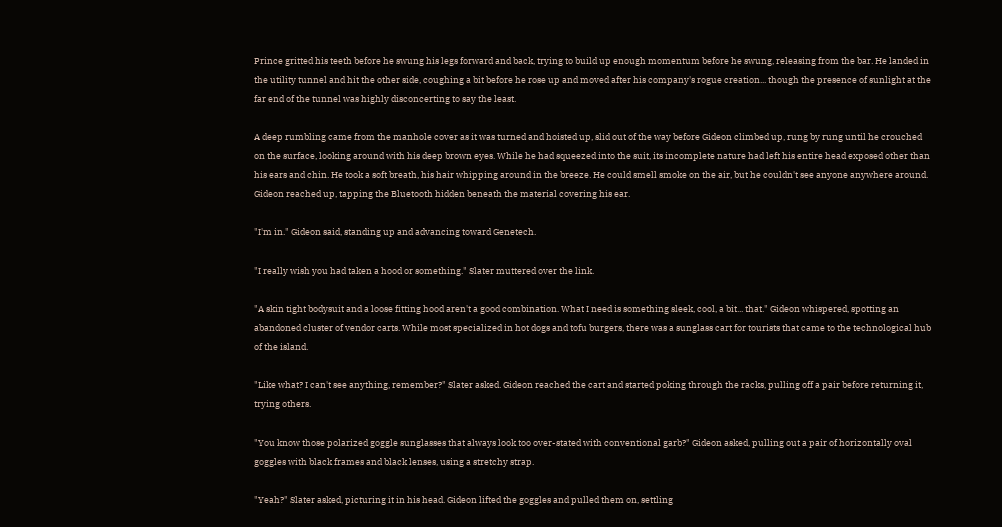Prince gritted his teeth before he swung his legs forward and back, trying to build up enough momentum before he swung, releasing from the bar. He landed in the utility tunnel and hit the other side, coughing a bit before he rose up and moved after his company's rogue creation... though the presence of sunlight at the far end of the tunnel was highly disconcerting to say the least.

A deep rumbling came from the manhole cover as it was turned and hoisted up, slid out of the way before Gideon climbed up, rung by rung until he crouched on the surface, looking around with his deep brown eyes. While he had squeezed into the suit, its incomplete nature had left his entire head exposed other than his ears and chin. He took a soft breath, his hair whipping around in the breeze. He could smell smoke on the air, but he couldn't see anyone anywhere around. Gideon reached up, tapping the Bluetooth hidden beneath the material covering his ear.

"I'm in." Gideon said, standing up and advancing toward Genetech.

"I really wish you had taken a hood or something." Slater muttered over the link.

"A skin tight bodysuit and a loose fitting hood aren't a good combination. What I need is something sleek, cool, a bit... that." Gideon whispered, spotting an abandoned cluster of vendor carts. While most specialized in hot dogs and tofu burgers, there was a sunglass cart for tourists that came to the technological hub of the island.

"Like what? I can't see anything, remember?" Slater asked. Gideon reached the cart and started poking through the racks, pulling off a pair before returning it, trying others.

"You know those polarized goggle sunglasses that always look too over-stated with conventional garb?" Gideon asked, pulling out a pair of horizontally oval goggles with black frames and black lenses, using a stretchy strap.

"Yeah?" Slater asked, picturing it in his head. Gideon lifted the goggles and pulled them on, settling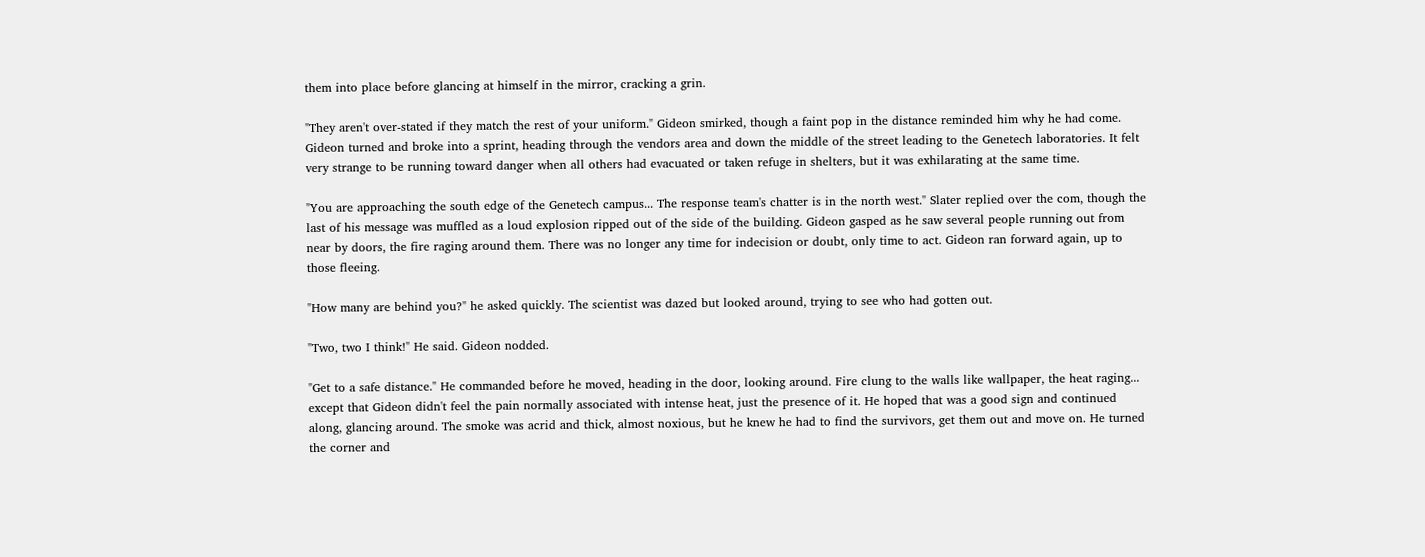them into place before glancing at himself in the mirror, cracking a grin.

"They aren't over-stated if they match the rest of your uniform." Gideon smirked, though a faint pop in the distance reminded him why he had come. Gideon turned and broke into a sprint, heading through the vendors area and down the middle of the street leading to the Genetech laboratories. It felt very strange to be running toward danger when all others had evacuated or taken refuge in shelters, but it was exhilarating at the same time.

"You are approaching the south edge of the Genetech campus... The response team's chatter is in the north west." Slater replied over the com, though the last of his message was muffled as a loud explosion ripped out of the side of the building. Gideon gasped as he saw several people running out from near by doors, the fire raging around them. There was no longer any time for indecision or doubt, only time to act. Gideon ran forward again, up to those fleeing.

"How many are behind you?" he asked quickly. The scientist was dazed but looked around, trying to see who had gotten out.

"Two, two I think!" He said. Gideon nodded.

"Get to a safe distance." He commanded before he moved, heading in the door, looking around. Fire clung to the walls like wallpaper, the heat raging... except that Gideon didn't feel the pain normally associated with intense heat, just the presence of it. He hoped that was a good sign and continued along, glancing around. The smoke was acrid and thick, almost noxious, but he knew he had to find the survivors, get them out and move on. He turned the corner and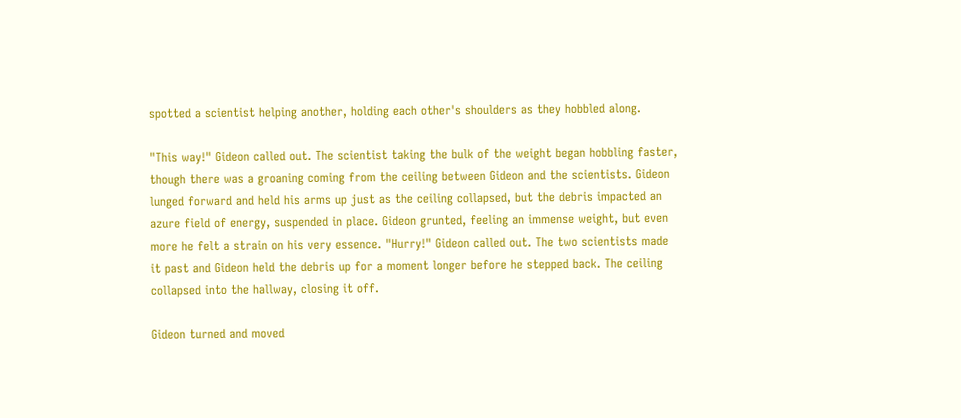spotted a scientist helping another, holding each other's shoulders as they hobbled along.

"This way!" Gideon called out. The scientist taking the bulk of the weight began hobbling faster, though there was a groaning coming from the ceiling between Gideon and the scientists. Gideon lunged forward and held his arms up just as the ceiling collapsed, but the debris impacted an azure field of energy, suspended in place. Gideon grunted, feeling an immense weight, but even more he felt a strain on his very essence. "Hurry!" Gideon called out. The two scientists made it past and Gideon held the debris up for a moment longer before he stepped back. The ceiling collapsed into the hallway, closing it off.

Gideon turned and moved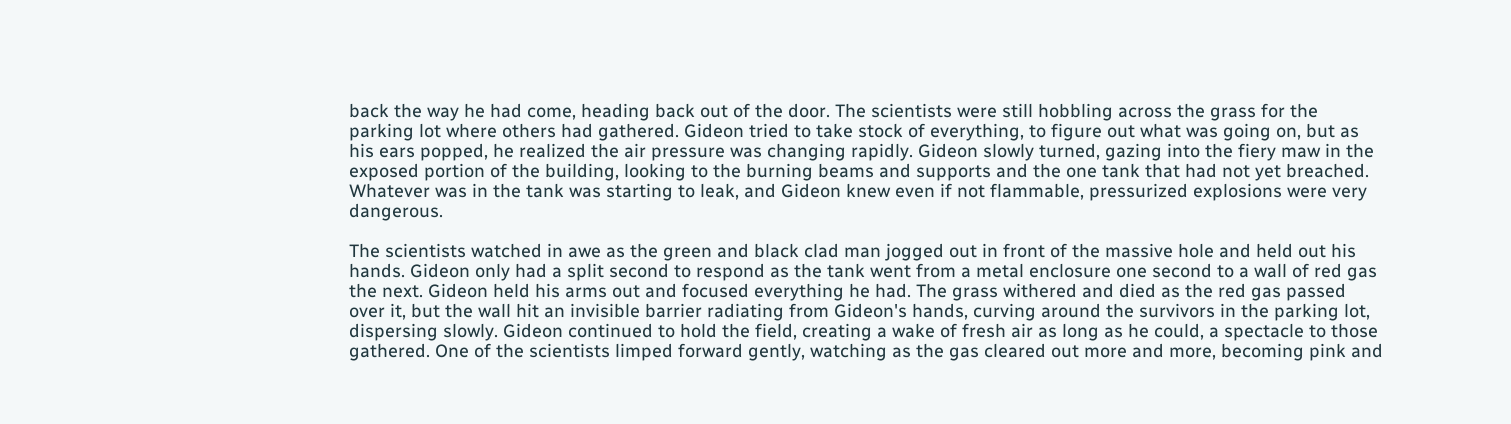back the way he had come, heading back out of the door. The scientists were still hobbling across the grass for the parking lot where others had gathered. Gideon tried to take stock of everything, to figure out what was going on, but as his ears popped, he realized the air pressure was changing rapidly. Gideon slowly turned, gazing into the fiery maw in the exposed portion of the building, looking to the burning beams and supports and the one tank that had not yet breached. Whatever was in the tank was starting to leak, and Gideon knew even if not flammable, pressurized explosions were very dangerous.

The scientists watched in awe as the green and black clad man jogged out in front of the massive hole and held out his hands. Gideon only had a split second to respond as the tank went from a metal enclosure one second to a wall of red gas the next. Gideon held his arms out and focused everything he had. The grass withered and died as the red gas passed over it, but the wall hit an invisible barrier radiating from Gideon's hands, curving around the survivors in the parking lot, dispersing slowly. Gideon continued to hold the field, creating a wake of fresh air as long as he could, a spectacle to those gathered. One of the scientists limped forward gently, watching as the gas cleared out more and more, becoming pink and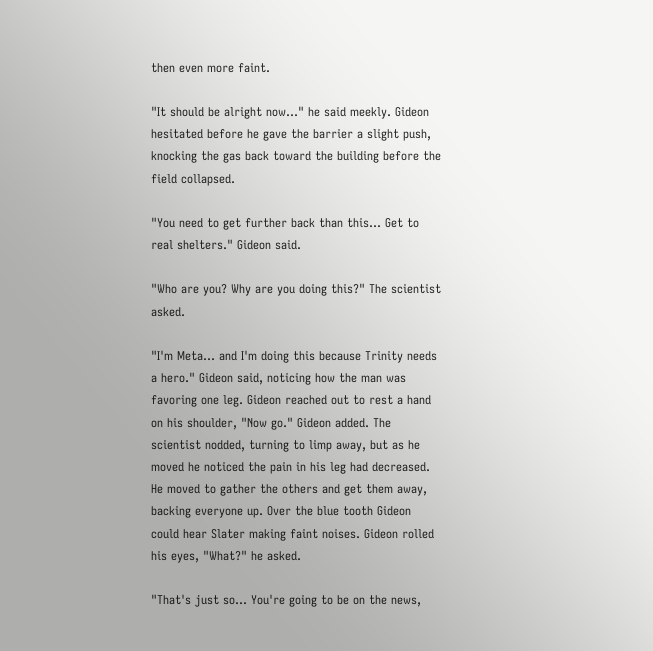then even more faint.

"It should be alright now..." he said meekly. Gideon hesitated before he gave the barrier a slight push, knocking the gas back toward the building before the field collapsed.

"You need to get further back than this... Get to real shelters." Gideon said.

"Who are you? Why are you doing this?" The scientist asked.

"I'm Meta... and I'm doing this because Trinity needs a hero." Gideon said, noticing how the man was favoring one leg. Gideon reached out to rest a hand on his shoulder, "Now go." Gideon added. The scientist nodded, turning to limp away, but as he moved he noticed the pain in his leg had decreased. He moved to gather the others and get them away, backing everyone up. Over the blue tooth Gideon could hear Slater making faint noises. Gideon rolled his eyes, "What?" he asked.

"That's just so... You're going to be on the news,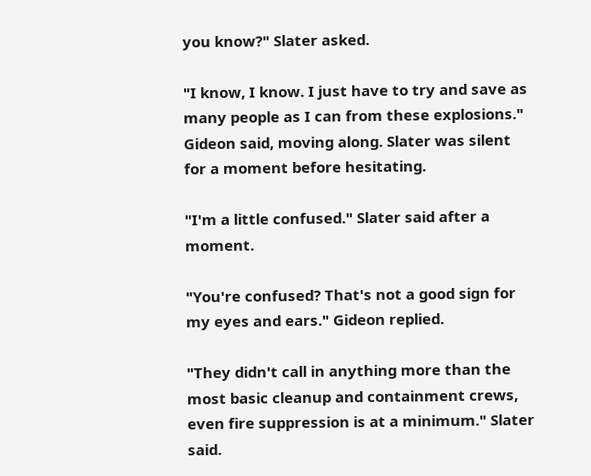you know?" Slater asked.

"I know, I know. I just have to try and save as many people as I can from these explosions." Gideon said, moving along. Slater was silent for a moment before hesitating.

"I'm a little confused." Slater said after a moment.

"You're confused? That's not a good sign for my eyes and ears." Gideon replied.

"They didn't call in anything more than the most basic cleanup and containment crews, even fire suppression is at a minimum." Slater said.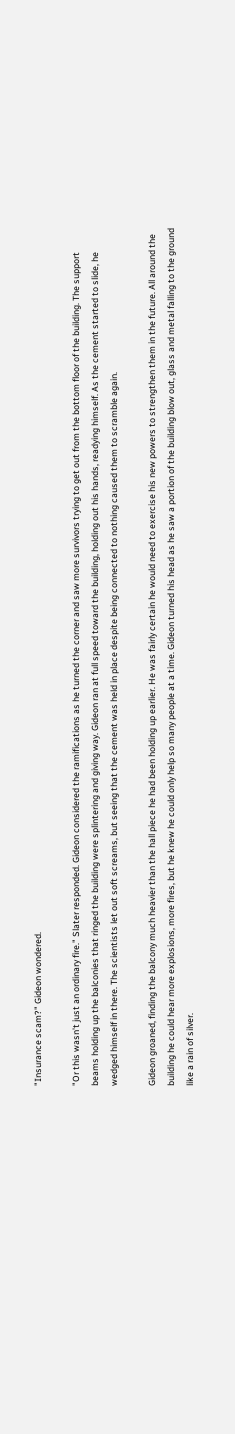"Insurance scam?" Gideon wondered.

"Or this wasn't just an ordinary fire." Slater responded. Gideon considered the ramifications as he turned the corner and saw more survivors trying to get out from the bottom floor of the building. The support beams holding up the balconies that ringed the building were splintering and giving way. Gideon ran at full speed toward the building, holding out his hands, readying himself. As the cement started to slide, he wedged himself in there. The scientists let out soft screams, but seeing that the cement was held in place despite being connected to nothing caused them to scramble again.

Gideon groaned, finding the balcony much heavier than the hall piece he had been holding up earlier. He was fairly certain he would need to exercise his new powers to strengthen them in the future. All around the building he could hear more explosions, more fires, but he knew he could only help so many people at a time. Gideon turned his head as he saw a portion of the building blow out, glass and metal falling to the ground like a rain of silver.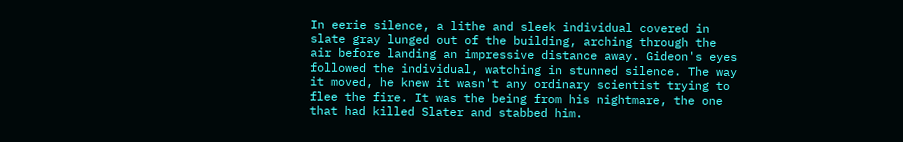In eerie silence, a lithe and sleek individual covered in slate gray lunged out of the building, arching through the air before landing an impressive distance away. Gideon's eyes followed the individual, watching in stunned silence. The way it moved, he knew it wasn't any ordinary scientist trying to flee the fire. It was the being from his nightmare, the one that had killed Slater and stabbed him.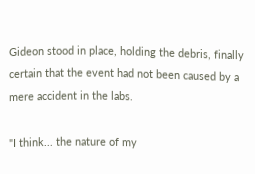Gideon stood in place, holding the debris, finally certain that the event had not been caused by a mere accident in the labs.

"I think... the nature of my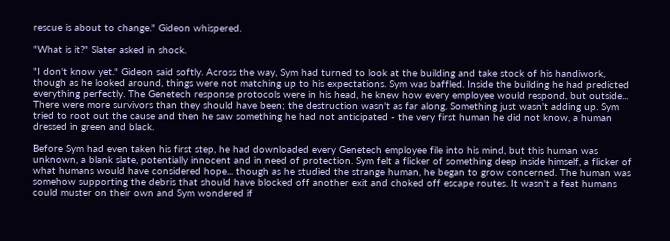rescue is about to change." Gideon whispered.

"What is it?" Slater asked in shock.

"I don't know yet." Gideon said softly. Across the way, Sym had turned to look at the building and take stock of his handiwork, though as he looked around, things were not matching up to his expectations. Sym was baffled. Inside the building he had predicted everything perfectly. The Genetech response protocols were in his head, he knew how every employee would respond, but outside... There were more survivors than they should have been; the destruction wasn't as far along. Something just wasn't adding up. Sym tried to root out the cause and then he saw something he had not anticipated - the very first human he did not know, a human dressed in green and black.

Before Sym had even taken his first step, he had downloaded every Genetech employee file into his mind, but this human was unknown, a blank slate, potentially innocent and in need of protection. Sym felt a flicker of something deep inside himself, a flicker of what humans would have considered hope... though as he studied the strange human, he began to grow concerned. The human was somehow supporting the debris that should have blocked off another exit and choked off escape routes. It wasn't a feat humans could muster on their own and Sym wondered if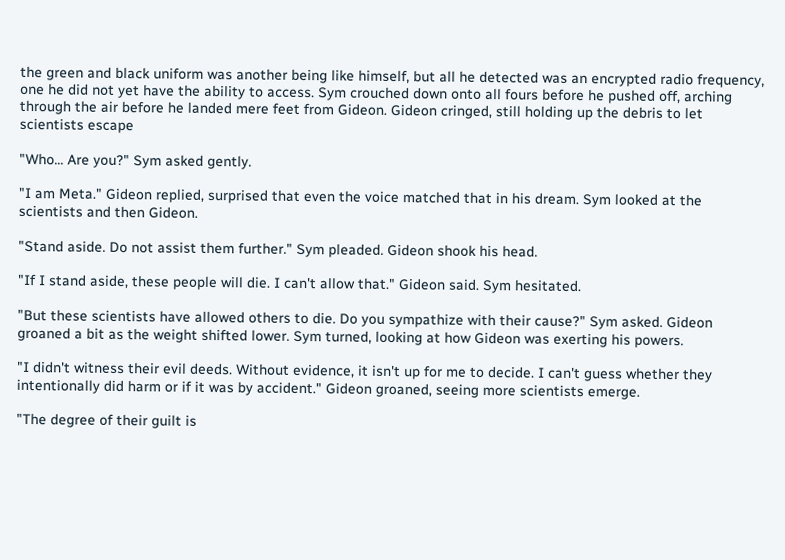the green and black uniform was another being like himself, but all he detected was an encrypted radio frequency, one he did not yet have the ability to access. Sym crouched down onto all fours before he pushed off, arching through the air before he landed mere feet from Gideon. Gideon cringed, still holding up the debris to let scientists escape

"Who... Are you?" Sym asked gently.

"I am Meta." Gideon replied, surprised that even the voice matched that in his dream. Sym looked at the scientists and then Gideon.

"Stand aside. Do not assist them further." Sym pleaded. Gideon shook his head.

"If I stand aside, these people will die. I can't allow that." Gideon said. Sym hesitated.

"But these scientists have allowed others to die. Do you sympathize with their cause?" Sym asked. Gideon groaned a bit as the weight shifted lower. Sym turned, looking at how Gideon was exerting his powers.

"I didn't witness their evil deeds. Without evidence, it isn't up for me to decide. I can't guess whether they intentionally did harm or if it was by accident." Gideon groaned, seeing more scientists emerge.

"The degree of their guilt is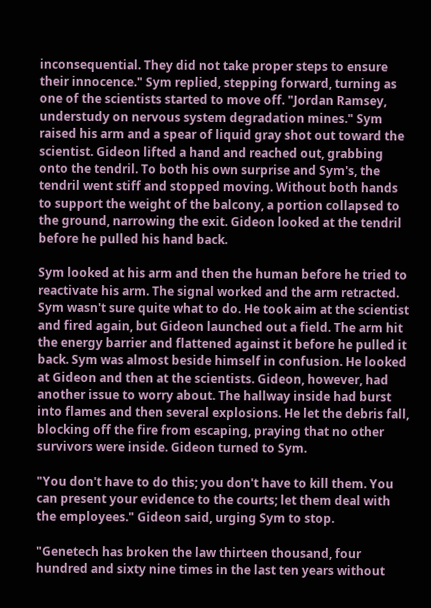inconsequential. They did not take proper steps to ensure their innocence." Sym replied, stepping forward, turning as one of the scientists started to move off. "Jordan Ramsey, understudy on nervous system degradation mines." Sym raised his arm and a spear of liquid gray shot out toward the scientist. Gideon lifted a hand and reached out, grabbing onto the tendril. To both his own surprise and Sym's, the tendril went stiff and stopped moving. Without both hands to support the weight of the balcony, a portion collapsed to the ground, narrowing the exit. Gideon looked at the tendril before he pulled his hand back.

Sym looked at his arm and then the human before he tried to reactivate his arm. The signal worked and the arm retracted. Sym wasn't sure quite what to do. He took aim at the scientist and fired again, but Gideon launched out a field. The arm hit the energy barrier and flattened against it before he pulled it back. Sym was almost beside himself in confusion. He looked at Gideon and then at the scientists. Gideon, however, had another issue to worry about. The hallway inside had burst into flames and then several explosions. He let the debris fall, blocking off the fire from escaping, praying that no other survivors were inside. Gideon turned to Sym.

"You don't have to do this; you don't have to kill them. You can present your evidence to the courts; let them deal with the employees." Gideon said, urging Sym to stop.

"Genetech has broken the law thirteen thousand, four hundred and sixty nine times in the last ten years without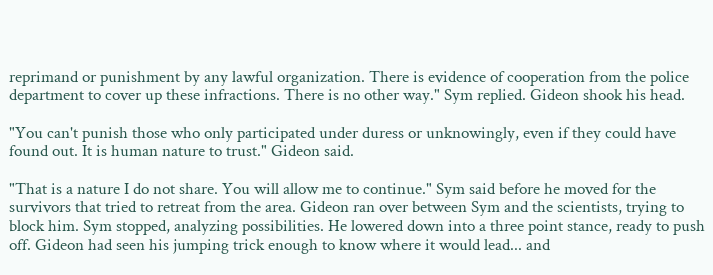reprimand or punishment by any lawful organization. There is evidence of cooperation from the police department to cover up these infractions. There is no other way." Sym replied. Gideon shook his head.

"You can't punish those who only participated under duress or unknowingly, even if they could have found out. It is human nature to trust." Gideon said.

"That is a nature I do not share. You will allow me to continue." Sym said before he moved for the survivors that tried to retreat from the area. Gideon ran over between Sym and the scientists, trying to block him. Sym stopped, analyzing possibilities. He lowered down into a three point stance, ready to push off. Gideon had seen his jumping trick enough to know where it would lead... and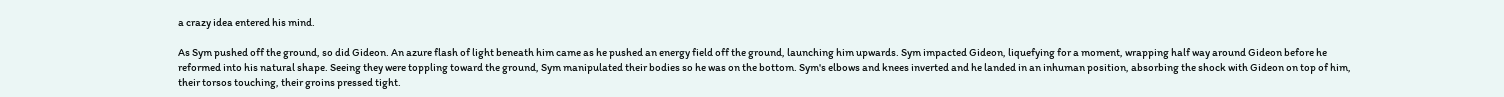a crazy idea entered his mind.

As Sym pushed off the ground, so did Gideon. An azure flash of light beneath him came as he pushed an energy field off the ground, launching him upwards. Sym impacted Gideon, liquefying for a moment, wrapping half way around Gideon before he reformed into his natural shape. Seeing they were toppling toward the ground, Sym manipulated their bodies so he was on the bottom. Sym's elbows and knees inverted and he landed in an inhuman position, absorbing the shock with Gideon on top of him, their torsos touching, their groins pressed tight.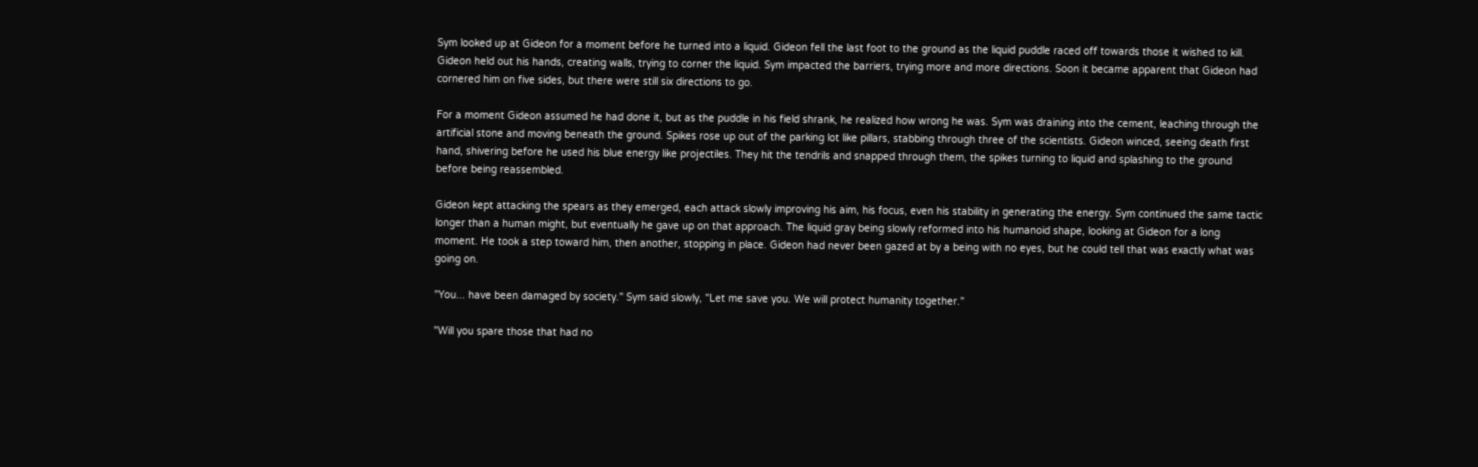Sym looked up at Gideon for a moment before he turned into a liquid. Gideon fell the last foot to the ground as the liquid puddle raced off towards those it wished to kill. Gideon held out his hands, creating walls, trying to corner the liquid. Sym impacted the barriers, trying more and more directions. Soon it became apparent that Gideon had cornered him on five sides, but there were still six directions to go.

For a moment Gideon assumed he had done it, but as the puddle in his field shrank, he realized how wrong he was. Sym was draining into the cement, leaching through the artificial stone and moving beneath the ground. Spikes rose up out of the parking lot like pillars, stabbing through three of the scientists. Gideon winced, seeing death first hand, shivering before he used his blue energy like projectiles. They hit the tendrils and snapped through them, the spikes turning to liquid and splashing to the ground before being reassembled.

Gideon kept attacking the spears as they emerged, each attack slowly improving his aim, his focus, even his stability in generating the energy. Sym continued the same tactic longer than a human might, but eventually he gave up on that approach. The liquid gray being slowly reformed into his humanoid shape, looking at Gideon for a long moment. He took a step toward him, then another, stopping in place. Gideon had never been gazed at by a being with no eyes, but he could tell that was exactly what was going on.

"You... have been damaged by society." Sym said slowly, "Let me save you. We will protect humanity together."

"Will you spare those that had no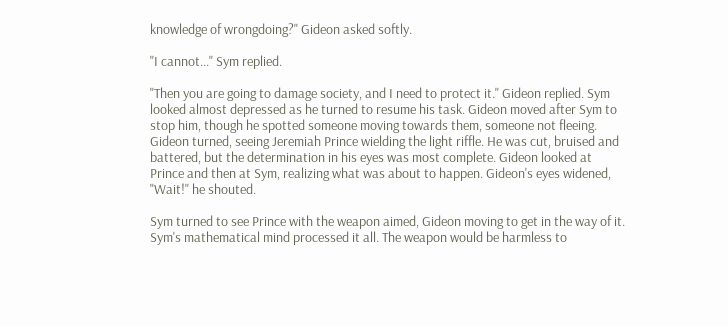knowledge of wrongdoing?" Gideon asked softly.

"I cannot..." Sym replied.

"Then you are going to damage society, and I need to protect it." Gideon replied. Sym looked almost depressed as he turned to resume his task. Gideon moved after Sym to stop him, though he spotted someone moving towards them, someone not fleeing. Gideon turned, seeing Jeremiah Prince wielding the light riffle. He was cut, bruised and battered, but the determination in his eyes was most complete. Gideon looked at Prince and then at Sym, realizing what was about to happen. Gideon's eyes widened, "Wait!" he shouted.

Sym turned to see Prince with the weapon aimed, Gideon moving to get in the way of it. Sym's mathematical mind processed it all. The weapon would be harmless to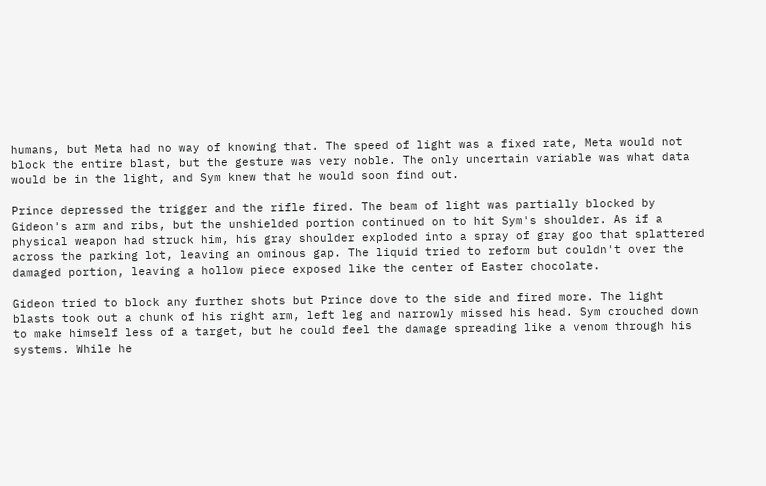humans, but Meta had no way of knowing that. The speed of light was a fixed rate, Meta would not block the entire blast, but the gesture was very noble. The only uncertain variable was what data would be in the light, and Sym knew that he would soon find out.

Prince depressed the trigger and the rifle fired. The beam of light was partially blocked by Gideon's arm and ribs, but the unshielded portion continued on to hit Sym's shoulder. As if a physical weapon had struck him, his gray shoulder exploded into a spray of gray goo that splattered across the parking lot, leaving an ominous gap. The liquid tried to reform but couldn't over the damaged portion, leaving a hollow piece exposed like the center of Easter chocolate.

Gideon tried to block any further shots but Prince dove to the side and fired more. The light blasts took out a chunk of his right arm, left leg and narrowly missed his head. Sym crouched down to make himself less of a target, but he could feel the damage spreading like a venom through his systems. While he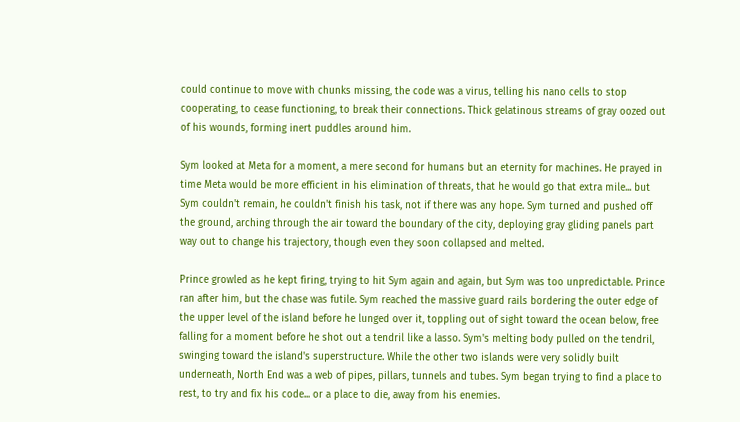could continue to move with chunks missing, the code was a virus, telling his nano cells to stop cooperating, to cease functioning, to break their connections. Thick gelatinous streams of gray oozed out of his wounds, forming inert puddles around him.

Sym looked at Meta for a moment, a mere second for humans but an eternity for machines. He prayed in time Meta would be more efficient in his elimination of threats, that he would go that extra mile... but Sym couldn't remain, he couldn't finish his task, not if there was any hope. Sym turned and pushed off the ground, arching through the air toward the boundary of the city, deploying gray gliding panels part way out to change his trajectory, though even they soon collapsed and melted.

Prince growled as he kept firing, trying to hit Sym again and again, but Sym was too unpredictable. Prince ran after him, but the chase was futile. Sym reached the massive guard rails bordering the outer edge of the upper level of the island before he lunged over it, toppling out of sight toward the ocean below, free falling for a moment before he shot out a tendril like a lasso. Sym's melting body pulled on the tendril, swinging toward the island's superstructure. While the other two islands were very solidly built underneath, North End was a web of pipes, pillars, tunnels and tubes. Sym began trying to find a place to rest, to try and fix his code... or a place to die, away from his enemies.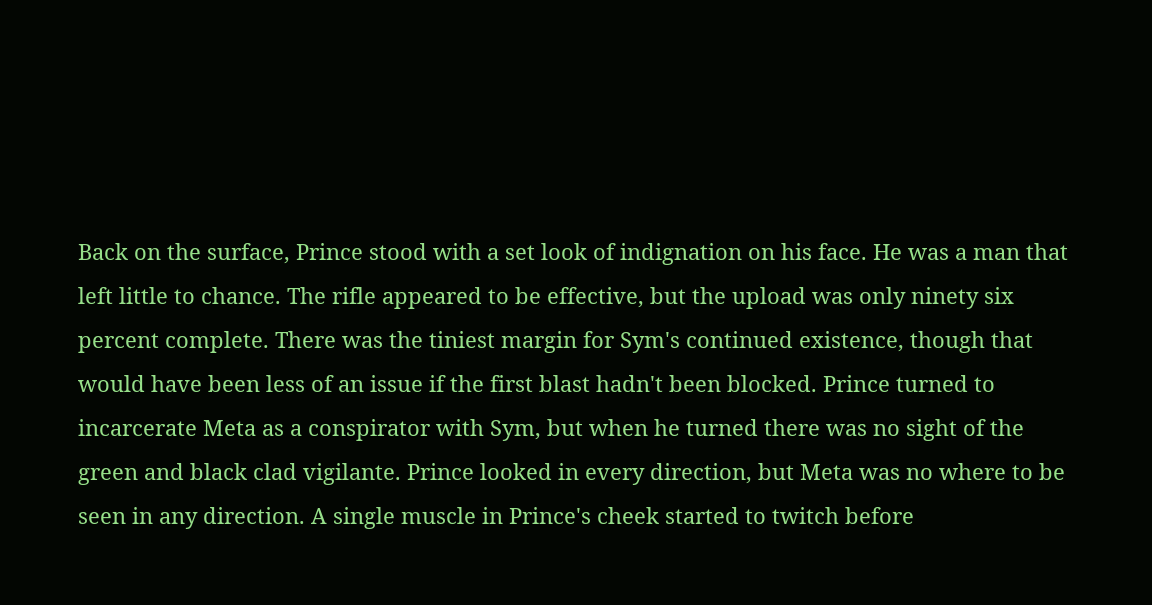Back on the surface, Prince stood with a set look of indignation on his face. He was a man that left little to chance. The rifle appeared to be effective, but the upload was only ninety six percent complete. There was the tiniest margin for Sym's continued existence, though that would have been less of an issue if the first blast hadn't been blocked. Prince turned to incarcerate Meta as a conspirator with Sym, but when he turned there was no sight of the green and black clad vigilante. Prince looked in every direction, but Meta was no where to be seen in any direction. A single muscle in Prince's cheek started to twitch before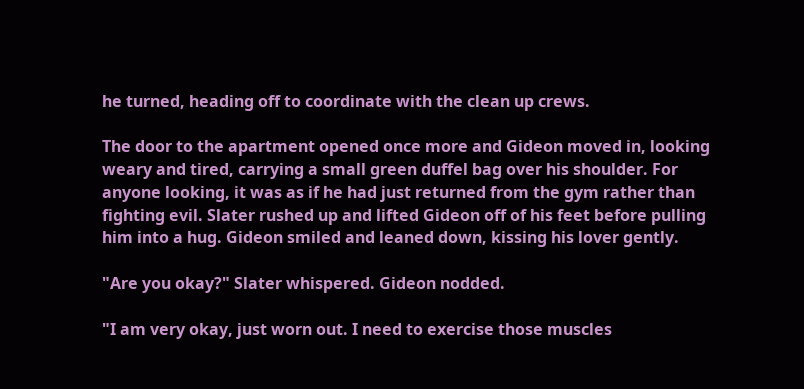he turned, heading off to coordinate with the clean up crews.

The door to the apartment opened once more and Gideon moved in, looking weary and tired, carrying a small green duffel bag over his shoulder. For anyone looking, it was as if he had just returned from the gym rather than fighting evil. Slater rushed up and lifted Gideon off of his feet before pulling him into a hug. Gideon smiled and leaned down, kissing his lover gently.

"Are you okay?" Slater whispered. Gideon nodded.

"I am very okay, just worn out. I need to exercise those muscles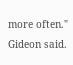more often." Gideon said.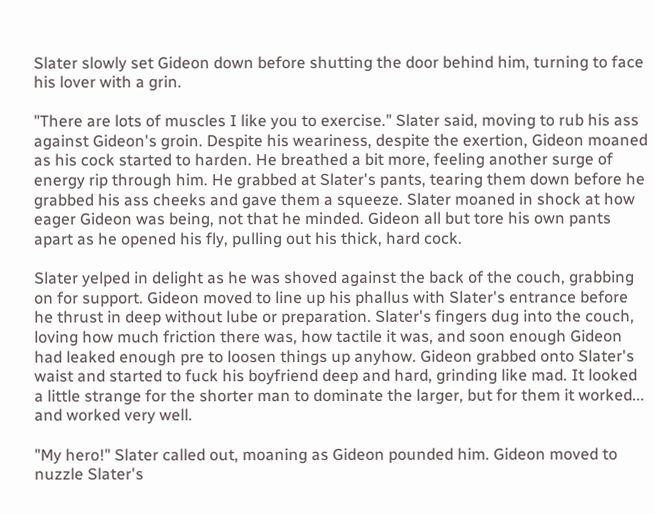Slater slowly set Gideon down before shutting the door behind him, turning to face his lover with a grin.

"There are lots of muscles I like you to exercise." Slater said, moving to rub his ass against Gideon's groin. Despite his weariness, despite the exertion, Gideon moaned as his cock started to harden. He breathed a bit more, feeling another surge of energy rip through him. He grabbed at Slater's pants, tearing them down before he grabbed his ass cheeks and gave them a squeeze. Slater moaned in shock at how eager Gideon was being, not that he minded. Gideon all but tore his own pants apart as he opened his fly, pulling out his thick, hard cock.

Slater yelped in delight as he was shoved against the back of the couch, grabbing on for support. Gideon moved to line up his phallus with Slater's entrance before he thrust in deep without lube or preparation. Slater's fingers dug into the couch, loving how much friction there was, how tactile it was, and soon enough Gideon had leaked enough pre to loosen things up anyhow. Gideon grabbed onto Slater's waist and started to fuck his boyfriend deep and hard, grinding like mad. It looked a little strange for the shorter man to dominate the larger, but for them it worked... and worked very well.

"My hero!" Slater called out, moaning as Gideon pounded him. Gideon moved to nuzzle Slater's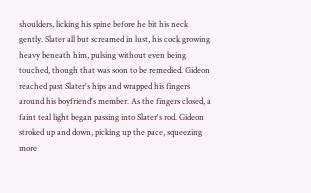shoulders, licking his spine before he bit his neck gently. Slater all but screamed in lust, his cock growing heavy beneath him, pulsing without even being touched, though that was soon to be remedied. Gideon reached past Slater's hips and wrapped his fingers around his boyfriend's member. As the fingers closed, a faint teal light began passing into Slater's rod. Gideon stroked up and down, picking up the pace, squeezing more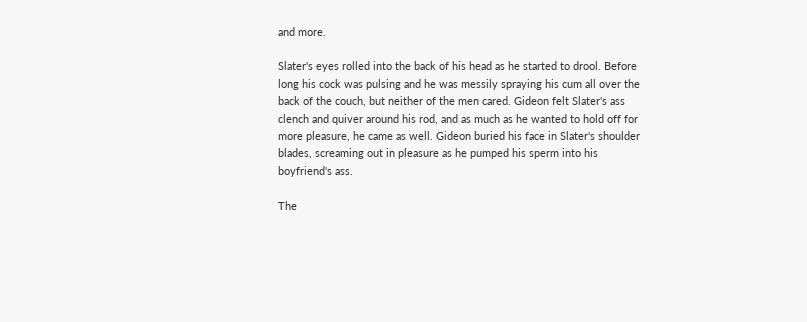and more.

Slater's eyes rolled into the back of his head as he started to drool. Before long his cock was pulsing and he was messily spraying his cum all over the back of the couch, but neither of the men cared. Gideon felt Slater's ass clench and quiver around his rod, and as much as he wanted to hold off for more pleasure, he came as well. Gideon buried his face in Slater's shoulder blades, screaming out in pleasure as he pumped his sperm into his boyfriend's ass.

The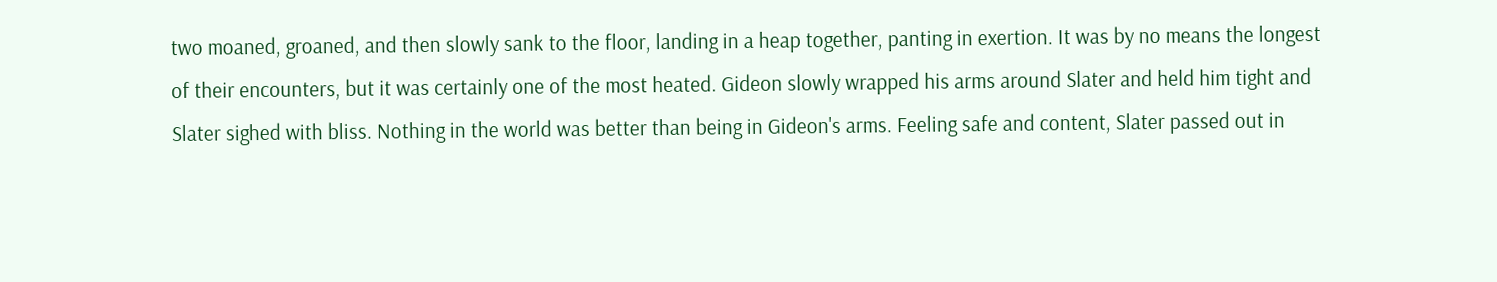two moaned, groaned, and then slowly sank to the floor, landing in a heap together, panting in exertion. It was by no means the longest of their encounters, but it was certainly one of the most heated. Gideon slowly wrapped his arms around Slater and held him tight and Slater sighed with bliss. Nothing in the world was better than being in Gideon's arms. Feeling safe and content, Slater passed out in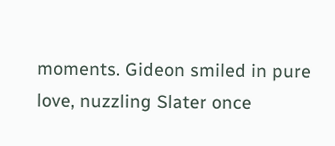moments. Gideon smiled in pure love, nuzzling Slater once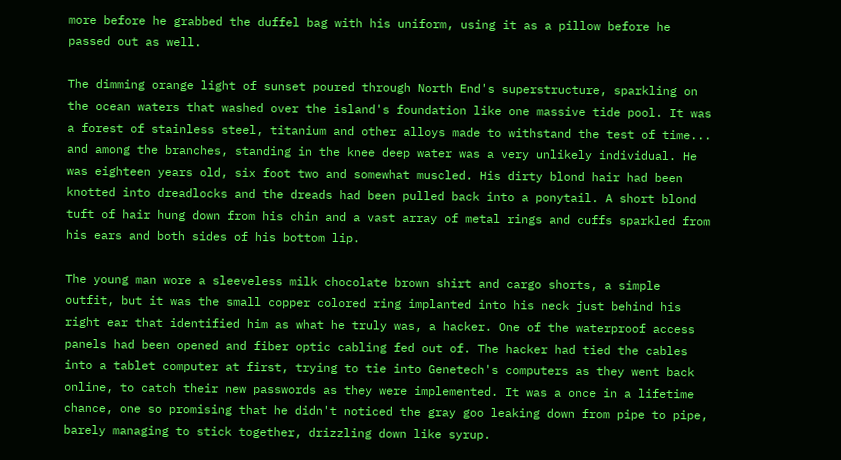more before he grabbed the duffel bag with his uniform, using it as a pillow before he passed out as well.

The dimming orange light of sunset poured through North End's superstructure, sparkling on the ocean waters that washed over the island's foundation like one massive tide pool. It was a forest of stainless steel, titanium and other alloys made to withstand the test of time... and among the branches, standing in the knee deep water was a very unlikely individual. He was eighteen years old, six foot two and somewhat muscled. His dirty blond hair had been knotted into dreadlocks and the dreads had been pulled back into a ponytail. A short blond tuft of hair hung down from his chin and a vast array of metal rings and cuffs sparkled from his ears and both sides of his bottom lip.

The young man wore a sleeveless milk chocolate brown shirt and cargo shorts, a simple outfit, but it was the small copper colored ring implanted into his neck just behind his right ear that identified him as what he truly was, a hacker. One of the waterproof access panels had been opened and fiber optic cabling fed out of. The hacker had tied the cables into a tablet computer at first, trying to tie into Genetech's computers as they went back online, to catch their new passwords as they were implemented. It was a once in a lifetime chance, one so promising that he didn't noticed the gray goo leaking down from pipe to pipe, barely managing to stick together, drizzling down like syrup.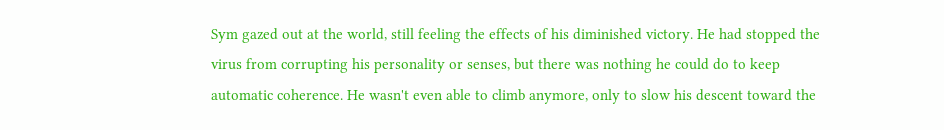Sym gazed out at the world, still feeling the effects of his diminished victory. He had stopped the virus from corrupting his personality or senses, but there was nothing he could do to keep automatic coherence. He wasn't even able to climb anymore, only to slow his descent toward the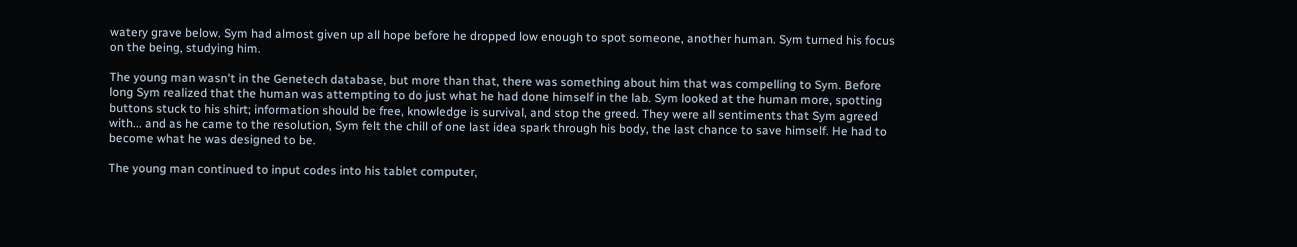watery grave below. Sym had almost given up all hope before he dropped low enough to spot someone, another human. Sym turned his focus on the being, studying him.

The young man wasn't in the Genetech database, but more than that, there was something about him that was compelling to Sym. Before long Sym realized that the human was attempting to do just what he had done himself in the lab. Sym looked at the human more, spotting buttons stuck to his shirt; information should be free, knowledge is survival, and stop the greed. They were all sentiments that Sym agreed with... and as he came to the resolution, Sym felt the chill of one last idea spark through his body, the last chance to save himself. He had to become what he was designed to be.

The young man continued to input codes into his tablet computer,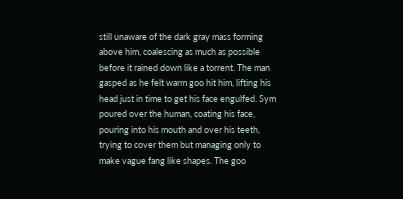still unaware of the dark gray mass forming above him, coalescing as much as possible before it rained down like a torrent. The man gasped as he felt warm goo hit him, lifting his head just in time to get his face engulfed. Sym poured over the human, coating his face, pouring into his mouth and over his teeth, trying to cover them but managing only to make vague fang like shapes. The goo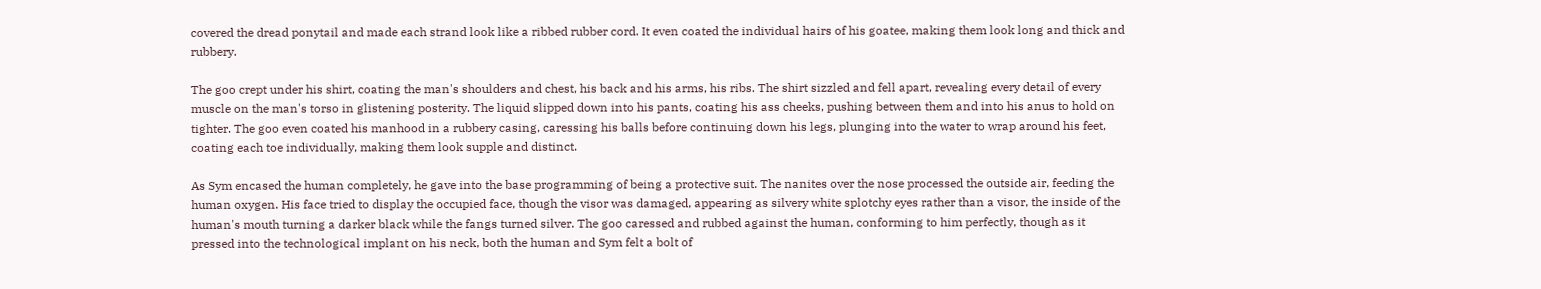covered the dread ponytail and made each strand look like a ribbed rubber cord. It even coated the individual hairs of his goatee, making them look long and thick and rubbery.

The goo crept under his shirt, coating the man's shoulders and chest, his back and his arms, his ribs. The shirt sizzled and fell apart, revealing every detail of every muscle on the man's torso in glistening posterity. The liquid slipped down into his pants, coating his ass cheeks, pushing between them and into his anus to hold on tighter. The goo even coated his manhood in a rubbery casing, caressing his balls before continuing down his legs, plunging into the water to wrap around his feet, coating each toe individually, making them look supple and distinct.

As Sym encased the human completely, he gave into the base programming of being a protective suit. The nanites over the nose processed the outside air, feeding the human oxygen. His face tried to display the occupied face, though the visor was damaged, appearing as silvery white splotchy eyes rather than a visor, the inside of the human's mouth turning a darker black while the fangs turned silver. The goo caressed and rubbed against the human, conforming to him perfectly, though as it pressed into the technological implant on his neck, both the human and Sym felt a bolt of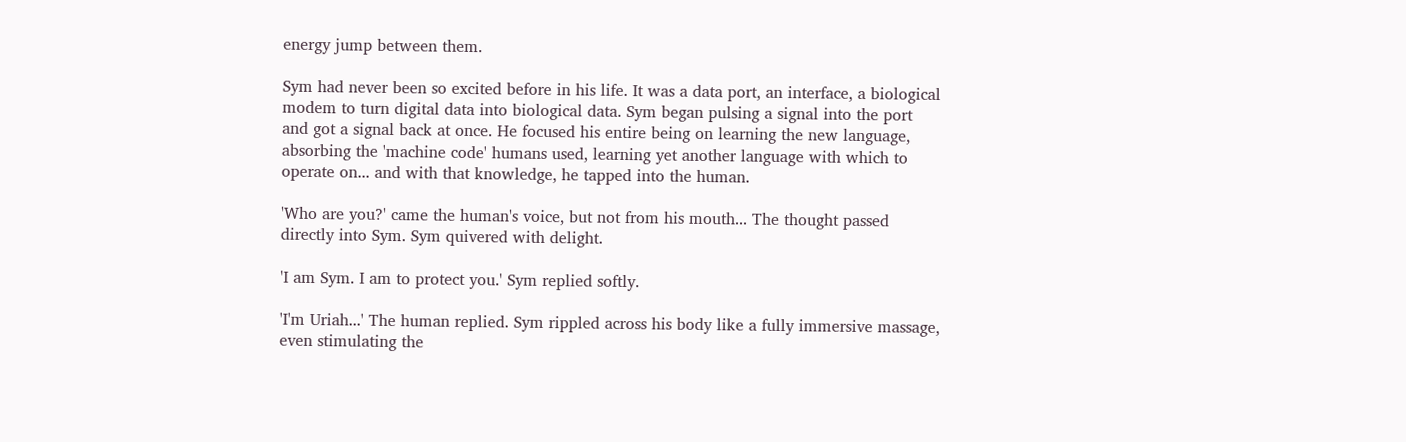energy jump between them.

Sym had never been so excited before in his life. It was a data port, an interface, a biological modem to turn digital data into biological data. Sym began pulsing a signal into the port and got a signal back at once. He focused his entire being on learning the new language, absorbing the 'machine code' humans used, learning yet another language with which to operate on... and with that knowledge, he tapped into the human.

'Who are you?' came the human's voice, but not from his mouth... The thought passed directly into Sym. Sym quivered with delight.

'I am Sym. I am to protect you.' Sym replied softly.

'I'm Uriah...' The human replied. Sym rippled across his body like a fully immersive massage, even stimulating the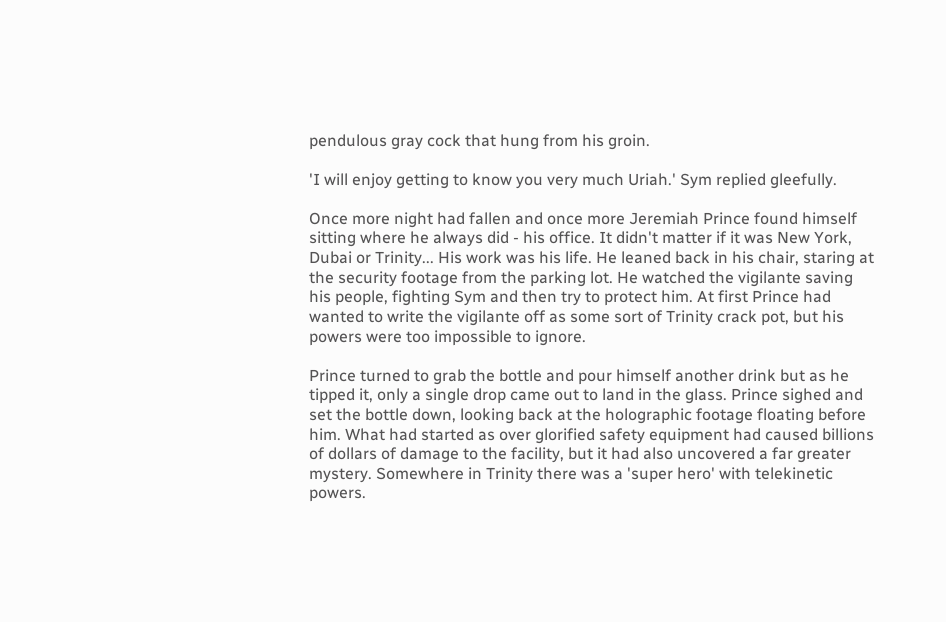pendulous gray cock that hung from his groin.

'I will enjoy getting to know you very much Uriah.' Sym replied gleefully.

Once more night had fallen and once more Jeremiah Prince found himself sitting where he always did - his office. It didn't matter if it was New York, Dubai or Trinity... His work was his life. He leaned back in his chair, staring at the security footage from the parking lot. He watched the vigilante saving his people, fighting Sym and then try to protect him. At first Prince had wanted to write the vigilante off as some sort of Trinity crack pot, but his powers were too impossible to ignore.

Prince turned to grab the bottle and pour himself another drink but as he tipped it, only a single drop came out to land in the glass. Prince sighed and set the bottle down, looking back at the holographic footage floating before him. What had started as over glorified safety equipment had caused billions of dollars of damage to the facility, but it had also uncovered a far greater mystery. Somewhere in Trinity there was a 'super hero' with telekinetic powers.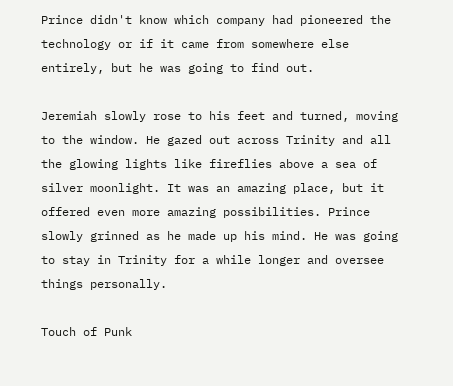Prince didn't know which company had pioneered the technology or if it came from somewhere else entirely, but he was going to find out.

Jeremiah slowly rose to his feet and turned, moving to the window. He gazed out across Trinity and all the glowing lights like fireflies above a sea of silver moonlight. It was an amazing place, but it offered even more amazing possibilities. Prince slowly grinned as he made up his mind. He was going to stay in Trinity for a while longer and oversee things personally.

Touch of Punk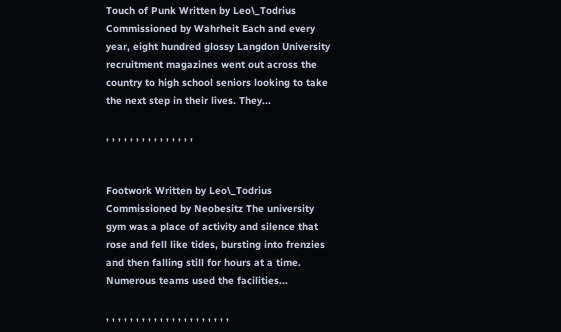Touch of Punk Written by Leo\_Todrius Commissioned by Wahrheit Each and every year, eight hundred glossy Langdon University recruitment magazines went out across the country to high school seniors looking to take the next step in their lives. They...

, , , , , , , , , , , , , , ,


Footwork Written by Leo\_Todrius Commissioned by Neobesitz The university gym was a place of activity and silence that rose and fell like tides, bursting into frenzies and then falling still for hours at a time. Numerous teams used the facilities...

, , , , , , , , , , , , , , , , , , , , ,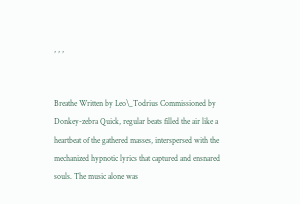, , ,


Breathe Written by Leo\_Todrius Commissioned by Donkey-zebra Quick, regular beats filled the air like a heartbeat of the gathered masses, interspersed with the mechanized hypnotic lyrics that captured and ensnared souls. The music alone was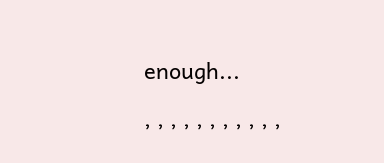enough...

, , , , , , , , , , ,